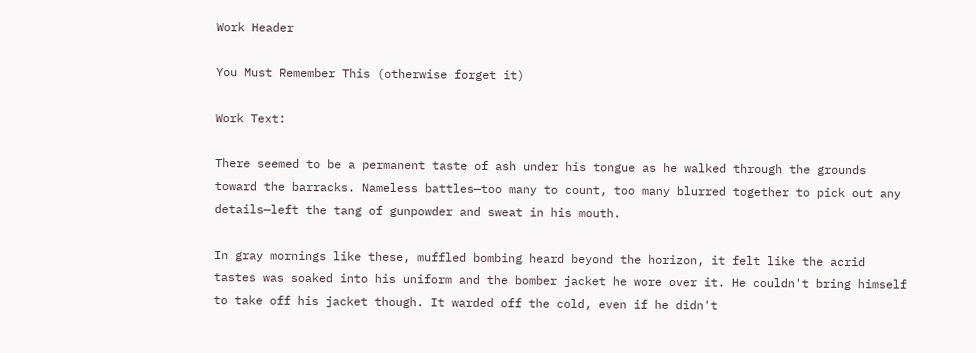Work Header

You Must Remember This (otherwise forget it)

Work Text:

There seemed to be a permanent taste of ash under his tongue as he walked through the grounds toward the barracks. Nameless battles—too many to count, too many blurred together to pick out any details—left the tang of gunpowder and sweat in his mouth.

In gray mornings like these, muffled bombing heard beyond the horizon, it felt like the acrid tastes was soaked into his uniform and the bomber jacket he wore over it. He couldn't bring himself to take off his jacket though. It warded off the cold, even if he didn't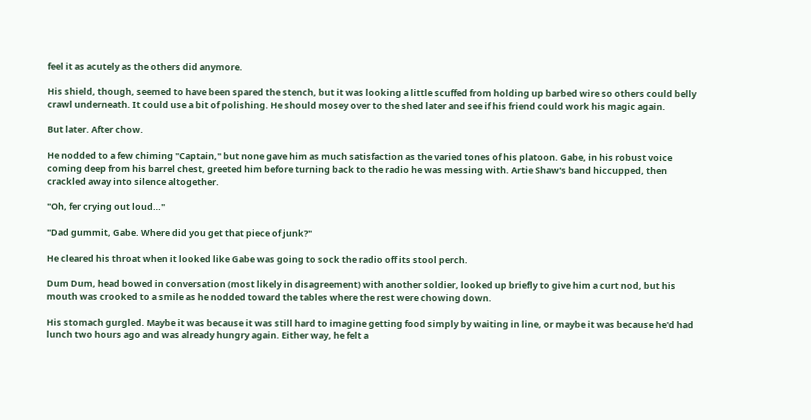feel it as acutely as the others did anymore.

His shield, though, seemed to have been spared the stench, but it was looking a little scuffed from holding up barbed wire so others could belly crawl underneath. It could use a bit of polishing. He should mosey over to the shed later and see if his friend could work his magic again.

But later. After chow.

He nodded to a few chiming "Captain," but none gave him as much satisfaction as the varied tones of his platoon. Gabe, in his robust voice coming deep from his barrel chest, greeted him before turning back to the radio he was messing with. Artie Shaw's band hiccupped, then crackled away into silence altogether.

"Oh, fer crying out loud…"

"Dad gummit, Gabe. Where did you get that piece of junk?"

He cleared his throat when it looked like Gabe was going to sock the radio off its stool perch.

Dum Dum, head bowed in conversation (most likely in disagreement) with another soldier, looked up briefly to give him a curt nod, but his mouth was crooked to a smile as he nodded toward the tables where the rest were chowing down.

His stomach gurgled. Maybe it was because it was still hard to imagine getting food simply by waiting in line, or maybe it was because he'd had lunch two hours ago and was already hungry again. Either way, he felt a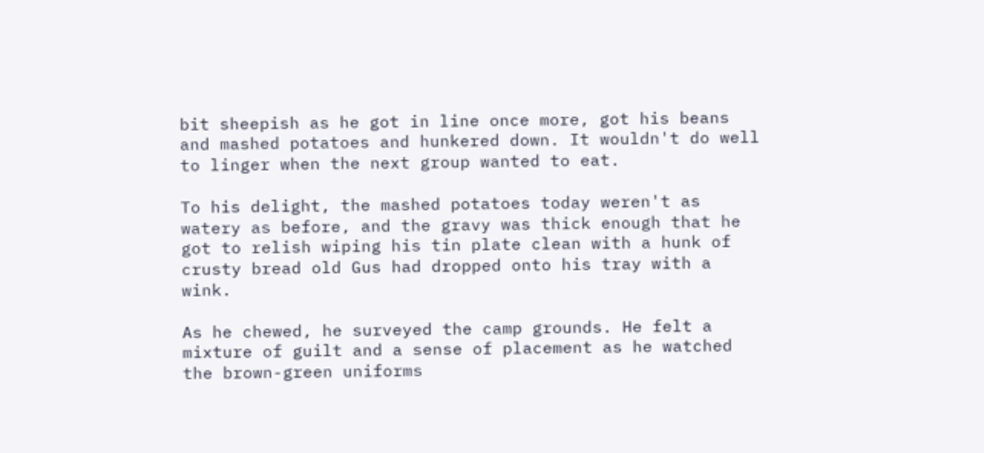bit sheepish as he got in line once more, got his beans and mashed potatoes and hunkered down. It wouldn't do well to linger when the next group wanted to eat.

To his delight, the mashed potatoes today weren't as watery as before, and the gravy was thick enough that he got to relish wiping his tin plate clean with a hunk of crusty bread old Gus had dropped onto his tray with a wink.

As he chewed, he surveyed the camp grounds. He felt a mixture of guilt and a sense of placement as he watched the brown-green uniforms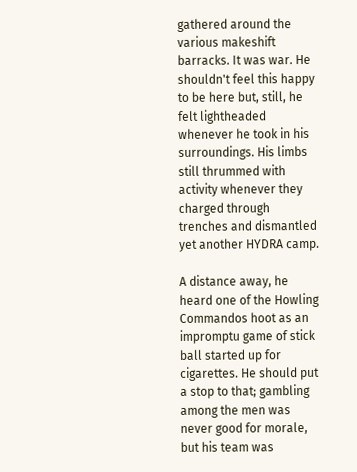gathered around the various makeshift barracks. It was war. He shouldn't feel this happy to be here but, still, he felt lightheaded whenever he took in his surroundings. His limbs still thrummed with activity whenever they charged through trenches and dismantled yet another HYDRA camp.

A distance away, he heard one of the Howling Commandos hoot as an impromptu game of stick ball started up for cigarettes. He should put a stop to that; gambling among the men was never good for morale, but his team was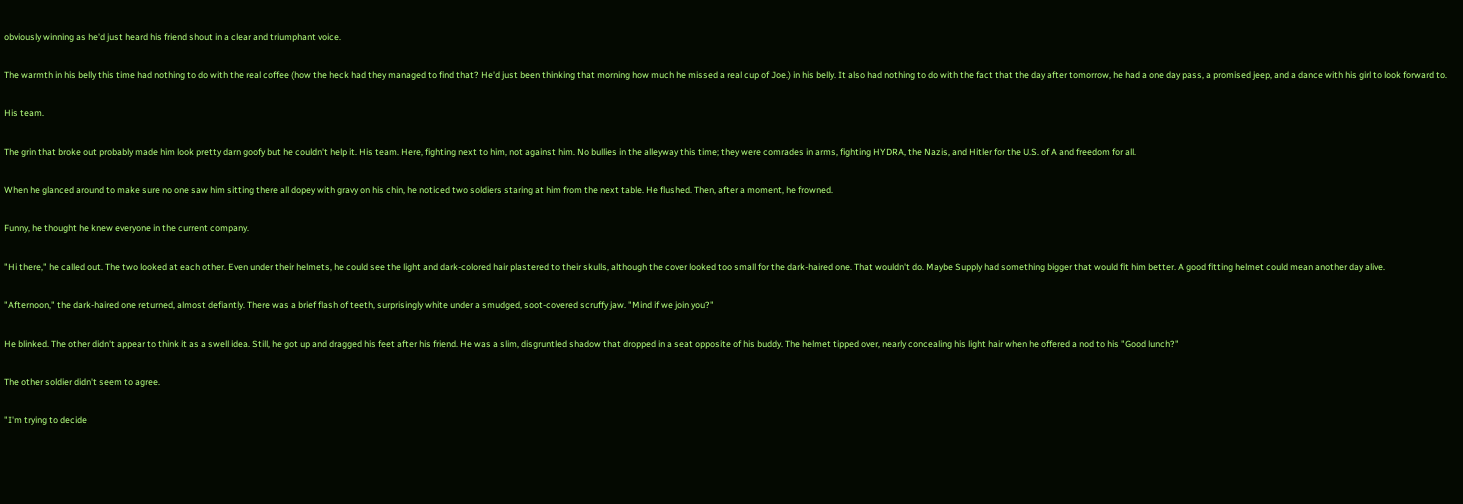obviously winning as he'd just heard his friend shout in a clear and triumphant voice.

The warmth in his belly this time had nothing to do with the real coffee (how the heck had they managed to find that? He'd just been thinking that morning how much he missed a real cup of Joe.) in his belly. It also had nothing to do with the fact that the day after tomorrow, he had a one day pass, a promised jeep, and a dance with his girl to look forward to.

His team.

The grin that broke out probably made him look pretty darn goofy but he couldn't help it. His team. Here, fighting next to him, not against him. No bullies in the alleyway this time; they were comrades in arms, fighting HYDRA, the Nazis, and Hitler for the U.S. of A and freedom for all.

When he glanced around to make sure no one saw him sitting there all dopey with gravy on his chin, he noticed two soldiers staring at him from the next table. He flushed. Then, after a moment, he frowned.

Funny, he thought he knew everyone in the current company.

"Hi there," he called out. The two looked at each other. Even under their helmets, he could see the light and dark-colored hair plastered to their skulls, although the cover looked too small for the dark-haired one. That wouldn't do. Maybe Supply had something bigger that would fit him better. A good fitting helmet could mean another day alive.

"Afternoon," the dark-haired one returned, almost defiantly. There was a brief flash of teeth, surprisingly white under a smudged, soot-covered scruffy jaw. "Mind if we join you?"

He blinked. The other didn't appear to think it as a swell idea. Still, he got up and dragged his feet after his friend. He was a slim, disgruntled shadow that dropped in a seat opposite of his buddy. The helmet tipped over, nearly concealing his light hair when he offered a nod to his "Good lunch?"

The other soldier didn't seem to agree.

"I'm trying to decide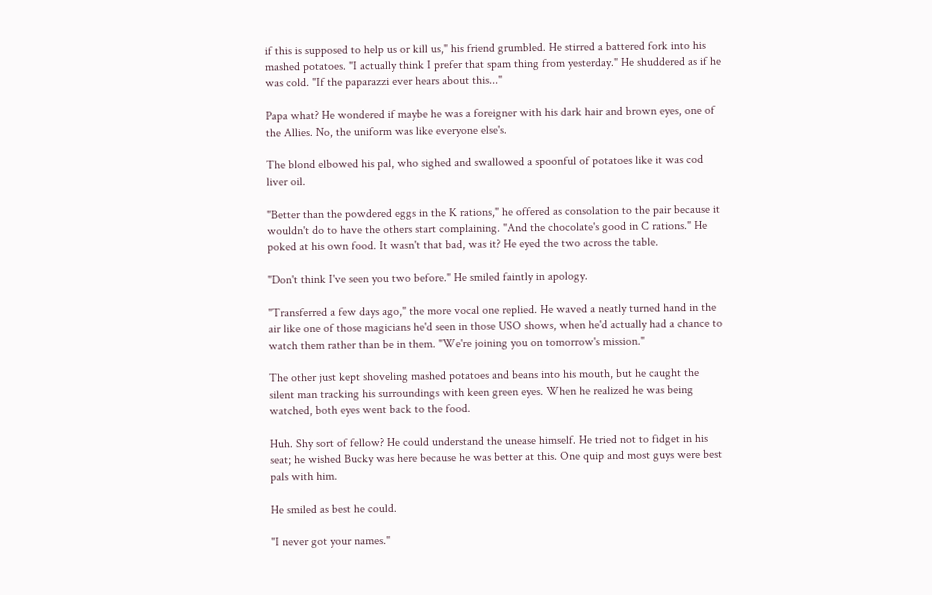if this is supposed to help us or kill us," his friend grumbled. He stirred a battered fork into his mashed potatoes. "I actually think I prefer that spam thing from yesterday." He shuddered as if he was cold. "If the paparazzi ever hears about this..."

Papa what? He wondered if maybe he was a foreigner with his dark hair and brown eyes, one of the Allies. No, the uniform was like everyone else's.

The blond elbowed his pal, who sighed and swallowed a spoonful of potatoes like it was cod liver oil.

"Better than the powdered eggs in the K rations," he offered as consolation to the pair because it wouldn't do to have the others start complaining. "And the chocolate's good in C rations." He poked at his own food. It wasn't that bad, was it? He eyed the two across the table.

"Don't think I've seen you two before." He smiled faintly in apology.

"Transferred a few days ago," the more vocal one replied. He waved a neatly turned hand in the air like one of those magicians he'd seen in those USO shows, when he'd actually had a chance to watch them rather than be in them. "We're joining you on tomorrow's mission."

The other just kept shoveling mashed potatoes and beans into his mouth, but he caught the silent man tracking his surroundings with keen green eyes. When he realized he was being watched, both eyes went back to the food.

Huh. Shy sort of fellow? He could understand the unease himself. He tried not to fidget in his seat; he wished Bucky was here because he was better at this. One quip and most guys were best pals with him.

He smiled as best he could.

"I never got your names."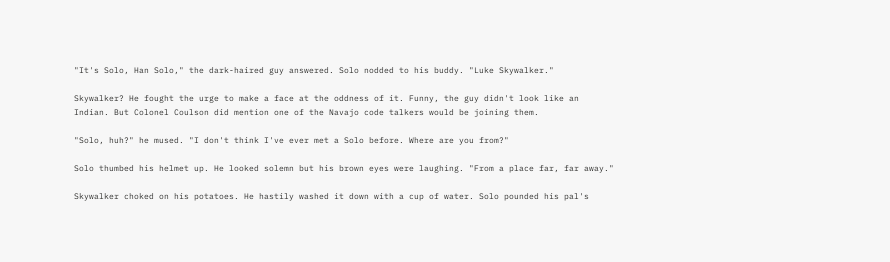"It's Solo, Han Solo," the dark-haired guy answered. Solo nodded to his buddy. "Luke Skywalker."

Skywalker? He fought the urge to make a face at the oddness of it. Funny, the guy didn't look like an Indian. But Colonel Coulson did mention one of the Navajo code talkers would be joining them.

"Solo, huh?" he mused. "I don't think I've ever met a Solo before. Where are you from?"

Solo thumbed his helmet up. He looked solemn but his brown eyes were laughing. "From a place far, far away."

Skywalker choked on his potatoes. He hastily washed it down with a cup of water. Solo pounded his pal's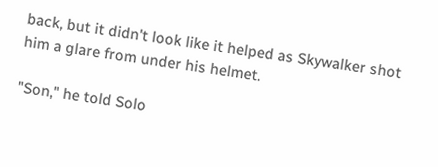back, but it didn't look like it helped as Skywalker shot him a glare from under his helmet.

"Son," he told Solo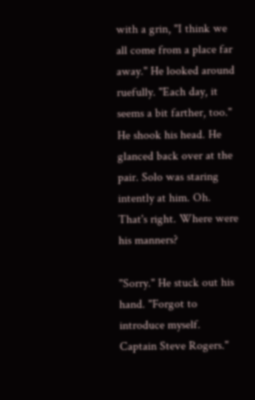with a grin, "I think we all come from a place far away." He looked around ruefully. "Each day, it seems a bit farther, too." He shook his head. He glanced back over at the pair. Solo was staring intently at him. Oh. That's right. Where were his manners?

"Sorry." He stuck out his hand. "Forgot to introduce myself. Captain Steve Rogers."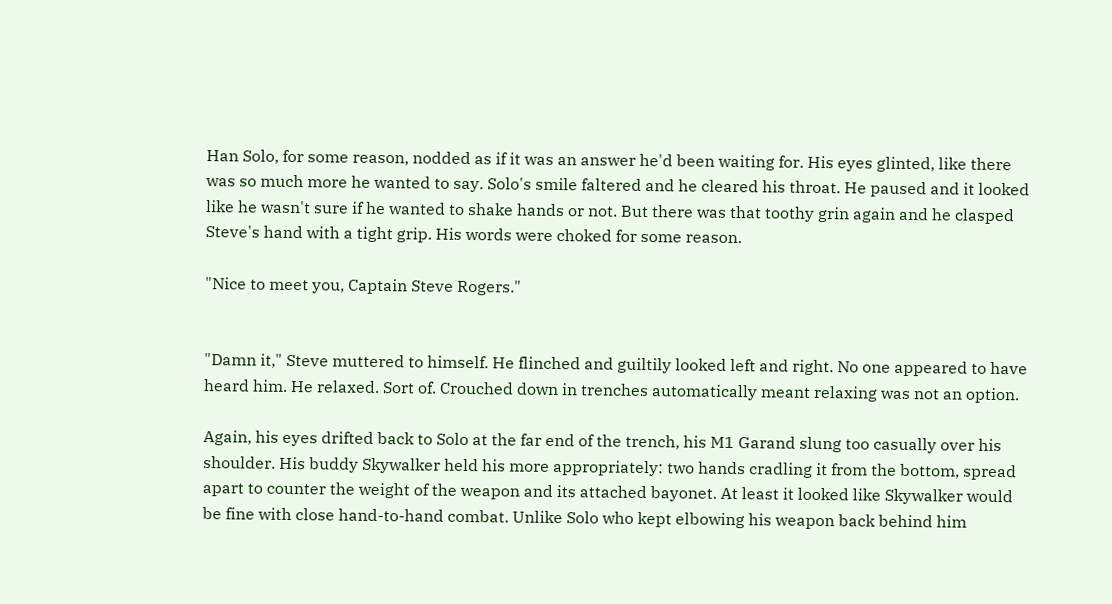Han Solo, for some reason, nodded as if it was an answer he'd been waiting for. His eyes glinted, like there was so much more he wanted to say. Solo's smile faltered and he cleared his throat. He paused and it looked like he wasn't sure if he wanted to shake hands or not. But there was that toothy grin again and he clasped Steve's hand with a tight grip. His words were choked for some reason.

"Nice to meet you, Captain Steve Rogers."


"Damn it," Steve muttered to himself. He flinched and guiltily looked left and right. No one appeared to have heard him. He relaxed. Sort of. Crouched down in trenches automatically meant relaxing was not an option.

Again, his eyes drifted back to Solo at the far end of the trench, his M1 Garand slung too casually over his shoulder. His buddy Skywalker held his more appropriately: two hands cradling it from the bottom, spread apart to counter the weight of the weapon and its attached bayonet. At least it looked like Skywalker would be fine with close hand-to-hand combat. Unlike Solo who kept elbowing his weapon back behind him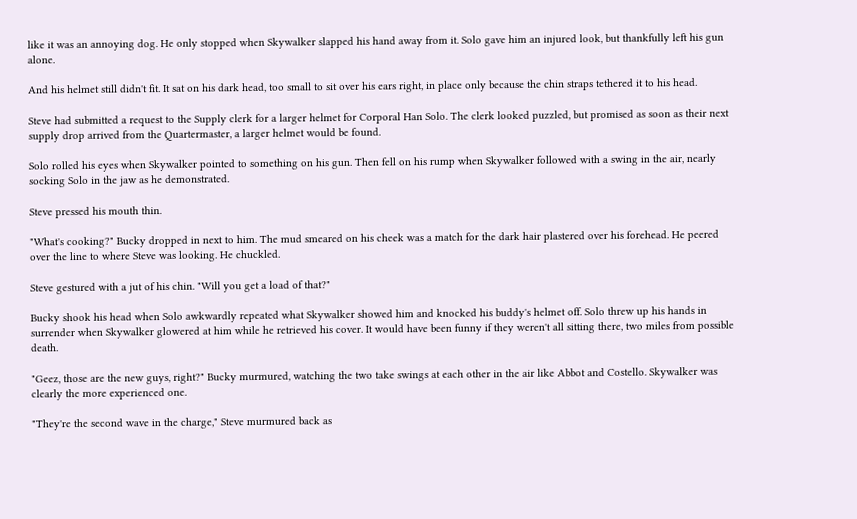like it was an annoying dog. He only stopped when Skywalker slapped his hand away from it. Solo gave him an injured look, but thankfully left his gun alone.

And his helmet still didn't fit. It sat on his dark head, too small to sit over his ears right, in place only because the chin straps tethered it to his head.

Steve had submitted a request to the Supply clerk for a larger helmet for Corporal Han Solo. The clerk looked puzzled, but promised as soon as their next supply drop arrived from the Quartermaster, a larger helmet would be found.

Solo rolled his eyes when Skywalker pointed to something on his gun. Then fell on his rump when Skywalker followed with a swing in the air, nearly socking Solo in the jaw as he demonstrated.

Steve pressed his mouth thin.

"What's cooking?" Bucky dropped in next to him. The mud smeared on his cheek was a match for the dark hair plastered over his forehead. He peered over the line to where Steve was looking. He chuckled.

Steve gestured with a jut of his chin. "Will you get a load of that?"

Bucky shook his head when Solo awkwardly repeated what Skywalker showed him and knocked his buddy's helmet off. Solo threw up his hands in surrender when Skywalker glowered at him while he retrieved his cover. It would have been funny if they weren't all sitting there, two miles from possible death.

"Geez, those are the new guys, right?" Bucky murmured, watching the two take swings at each other in the air like Abbot and Costello. Skywalker was clearly the more experienced one.

"They're the second wave in the charge," Steve murmured back as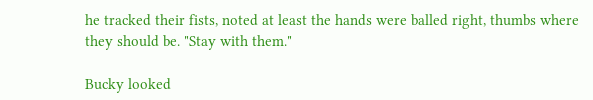he tracked their fists, noted at least the hands were balled right, thumbs where they should be. "Stay with them."

Bucky looked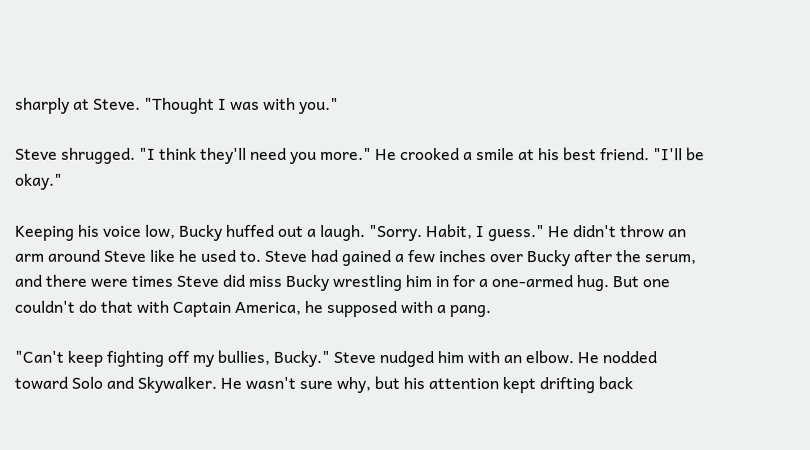sharply at Steve. "Thought I was with you."

Steve shrugged. "I think they'll need you more." He crooked a smile at his best friend. "I'll be okay."

Keeping his voice low, Bucky huffed out a laugh. "Sorry. Habit, I guess." He didn't throw an arm around Steve like he used to. Steve had gained a few inches over Bucky after the serum, and there were times Steve did miss Bucky wrestling him in for a one-armed hug. But one couldn't do that with Captain America, he supposed with a pang.

"Can't keep fighting off my bullies, Bucky." Steve nudged him with an elbow. He nodded toward Solo and Skywalker. He wasn't sure why, but his attention kept drifting back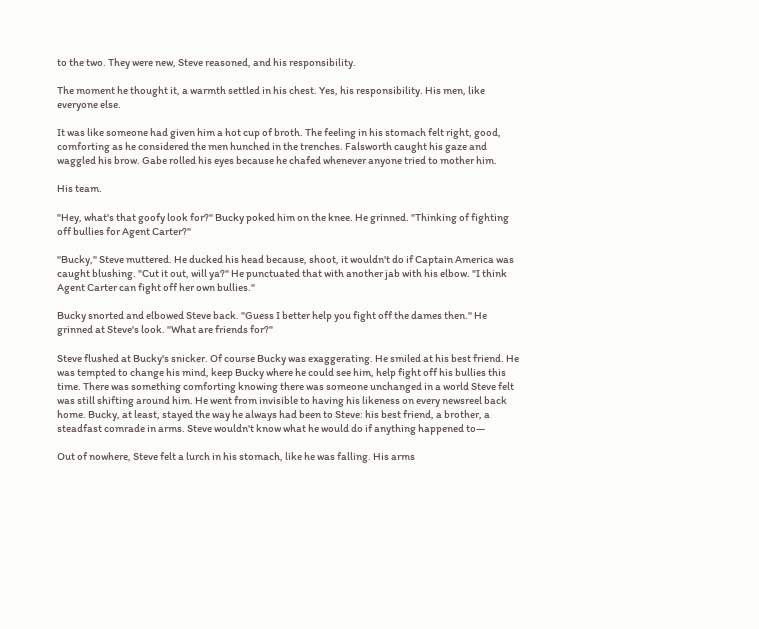to the two. They were new, Steve reasoned, and his responsibility.

The moment he thought it, a warmth settled in his chest. Yes, his responsibility. His men, like everyone else.

It was like someone had given him a hot cup of broth. The feeling in his stomach felt right, good, comforting as he considered the men hunched in the trenches. Falsworth caught his gaze and waggled his brow. Gabe rolled his eyes because he chafed whenever anyone tried to mother him.

His team.

"Hey, what's that goofy look for?" Bucky poked him on the knee. He grinned. "Thinking of fighting off bullies for Agent Carter?"

"Bucky," Steve muttered. He ducked his head because, shoot, it wouldn't do if Captain America was caught blushing. "Cut it out, will ya?" He punctuated that with another jab with his elbow. "I think Agent Carter can fight off her own bullies."

Bucky snorted and elbowed Steve back. "Guess I better help you fight off the dames then." He grinned at Steve's look. "What are friends for?"

Steve flushed at Bucky's snicker. Of course Bucky was exaggerating. He smiled at his best friend. He was tempted to change his mind, keep Bucky where he could see him, help fight off his bullies this time. There was something comforting knowing there was someone unchanged in a world Steve felt was still shifting around him. He went from invisible to having his likeness on every newsreel back home. Bucky, at least, stayed the way he always had been to Steve: his best friend, a brother, a steadfast comrade in arms. Steve wouldn't know what he would do if anything happened to—

Out of nowhere, Steve felt a lurch in his stomach, like he was falling. His arms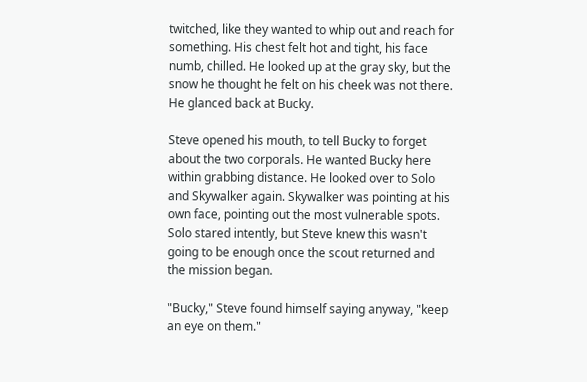twitched, like they wanted to whip out and reach for something. His chest felt hot and tight, his face numb, chilled. He looked up at the gray sky, but the snow he thought he felt on his cheek was not there. He glanced back at Bucky.

Steve opened his mouth, to tell Bucky to forget about the two corporals. He wanted Bucky here within grabbing distance. He looked over to Solo and Skywalker again. Skywalker was pointing at his own face, pointing out the most vulnerable spots. Solo stared intently, but Steve knew this wasn't going to be enough once the scout returned and the mission began.

"Bucky," Steve found himself saying anyway, "keep an eye on them."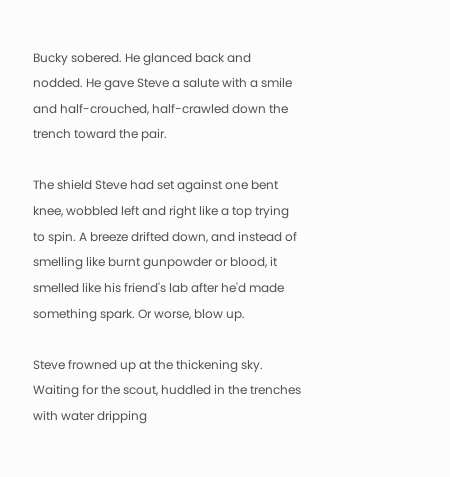Bucky sobered. He glanced back and nodded. He gave Steve a salute with a smile and half-crouched, half-crawled down the trench toward the pair.

The shield Steve had set against one bent knee, wobbled left and right like a top trying to spin. A breeze drifted down, and instead of smelling like burnt gunpowder or blood, it smelled like his friend's lab after he'd made something spark. Or worse, blow up.

Steve frowned up at the thickening sky. Waiting for the scout, huddled in the trenches with water dripping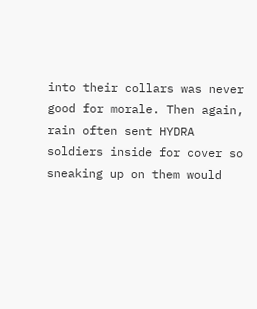into their collars was never good for morale. Then again, rain often sent HYDRA soldiers inside for cover so sneaking up on them would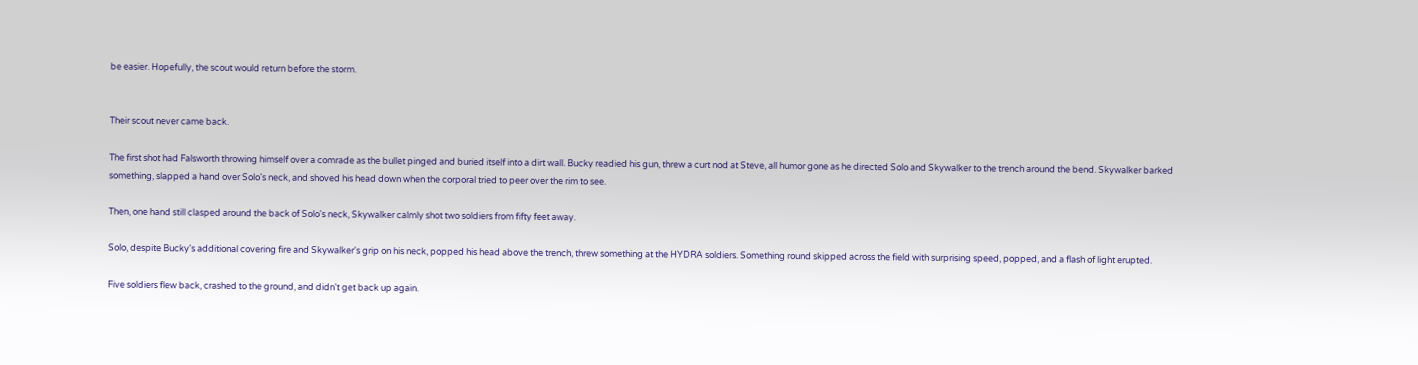be easier. Hopefully, the scout would return before the storm.


Their scout never came back.

The first shot had Falsworth throwing himself over a comrade as the bullet pinged and buried itself into a dirt wall. Bucky readied his gun, threw a curt nod at Steve, all humor gone as he directed Solo and Skywalker to the trench around the bend. Skywalker barked something, slapped a hand over Solo's neck, and shoved his head down when the corporal tried to peer over the rim to see.

Then, one hand still clasped around the back of Solo's neck, Skywalker calmly shot two soldiers from fifty feet away.

Solo, despite Bucky's additional covering fire and Skywalker's grip on his neck, popped his head above the trench, threw something at the HYDRA soldiers. Something round skipped across the field with surprising speed, popped, and a flash of light erupted.

Five soldiers flew back, crashed to the ground, and didn't get back up again.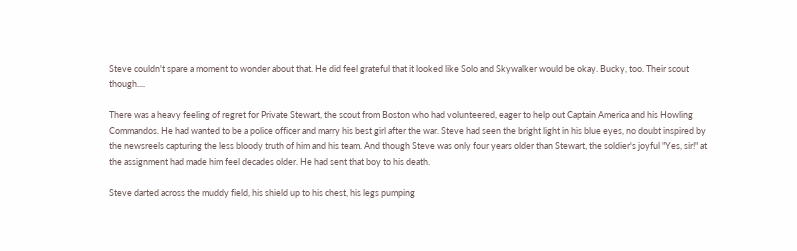Steve couldn't spare a moment to wonder about that. He did feel grateful that it looked like Solo and Skywalker would be okay. Bucky, too. Their scout though....

There was a heavy feeling of regret for Private Stewart, the scout from Boston who had volunteered, eager to help out Captain America and his Howling Commandos. He had wanted to be a police officer and marry his best girl after the war. Steve had seen the bright light in his blue eyes, no doubt inspired by the newsreels capturing the less bloody truth of him and his team. And though Steve was only four years older than Stewart, the soldier's joyful "Yes, sir!" at the assignment had made him feel decades older. He had sent that boy to his death.

Steve darted across the muddy field, his shield up to his chest, his legs pumping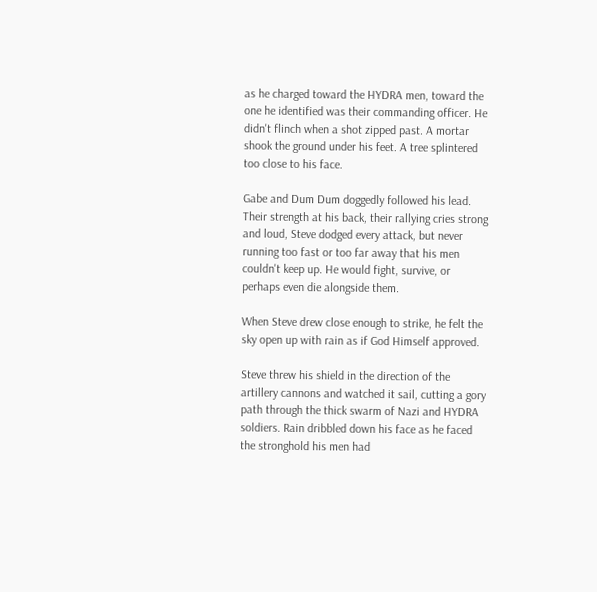as he charged toward the HYDRA men, toward the one he identified was their commanding officer. He didn't flinch when a shot zipped past. A mortar shook the ground under his feet. A tree splintered too close to his face.

Gabe and Dum Dum doggedly followed his lead. Their strength at his back, their rallying cries strong and loud, Steve dodged every attack, but never running too fast or too far away that his men couldn't keep up. He would fight, survive, or perhaps even die alongside them.

When Steve drew close enough to strike, he felt the sky open up with rain as if God Himself approved.

Steve threw his shield in the direction of the artillery cannons and watched it sail, cutting a gory path through the thick swarm of Nazi and HYDRA soldiers. Rain dribbled down his face as he faced the stronghold his men had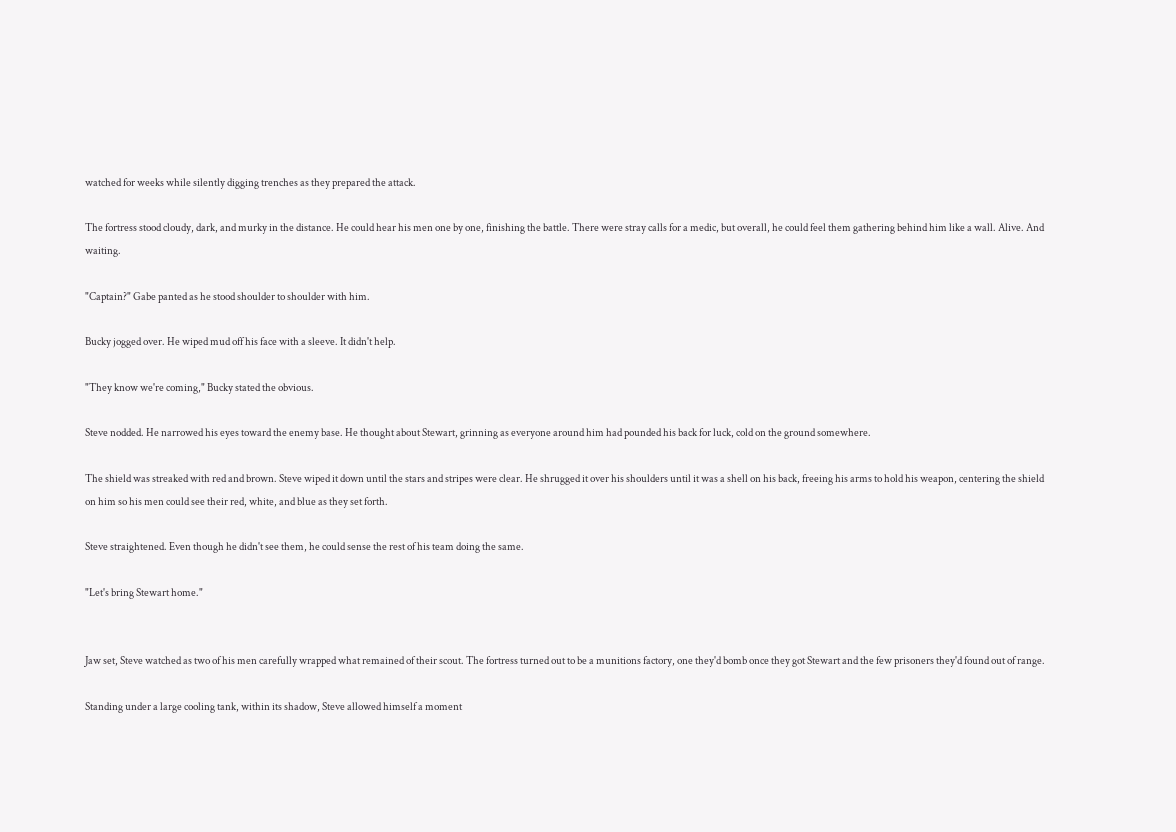watched for weeks while silently digging trenches as they prepared the attack.

The fortress stood cloudy, dark, and murky in the distance. He could hear his men one by one, finishing the battle. There were stray calls for a medic, but overall, he could feel them gathering behind him like a wall. Alive. And waiting.

"Captain?" Gabe panted as he stood shoulder to shoulder with him.

Bucky jogged over. He wiped mud off his face with a sleeve. It didn't help.

"They know we're coming," Bucky stated the obvious.

Steve nodded. He narrowed his eyes toward the enemy base. He thought about Stewart, grinning as everyone around him had pounded his back for luck, cold on the ground somewhere.

The shield was streaked with red and brown. Steve wiped it down until the stars and stripes were clear. He shrugged it over his shoulders until it was a shell on his back, freeing his arms to hold his weapon, centering the shield on him so his men could see their red, white, and blue as they set forth.

Steve straightened. Even though he didn't see them, he could sense the rest of his team doing the same.

"Let's bring Stewart home."


Jaw set, Steve watched as two of his men carefully wrapped what remained of their scout. The fortress turned out to be a munitions factory, one they'd bomb once they got Stewart and the few prisoners they'd found out of range.

Standing under a large cooling tank, within its shadow, Steve allowed himself a moment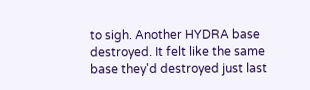to sigh. Another HYDRA base destroyed. It felt like the same base they'd destroyed just last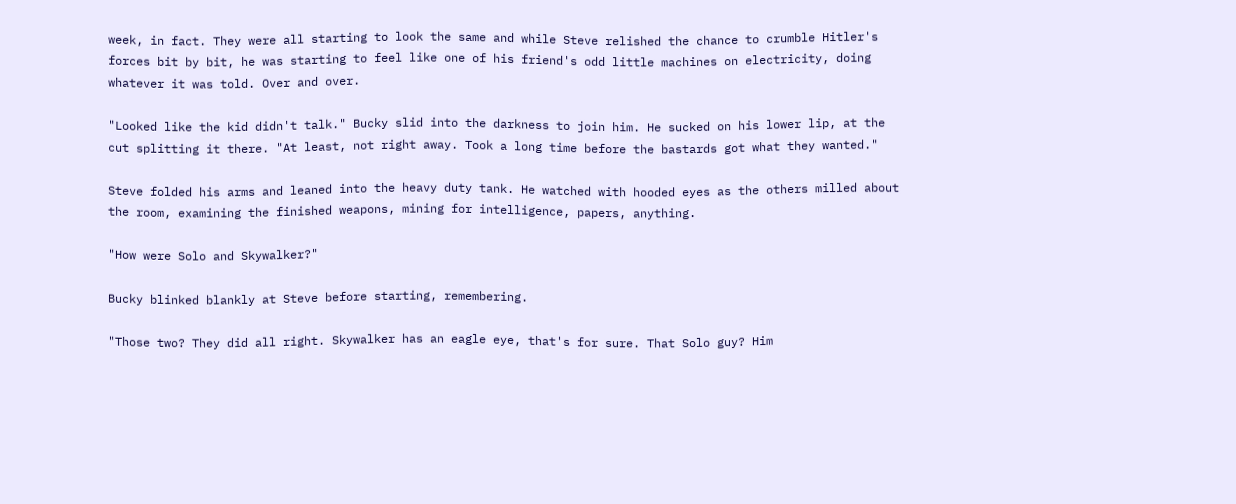week, in fact. They were all starting to look the same and while Steve relished the chance to crumble Hitler's forces bit by bit, he was starting to feel like one of his friend's odd little machines on electricity, doing whatever it was told. Over and over.

"Looked like the kid didn't talk." Bucky slid into the darkness to join him. He sucked on his lower lip, at the cut splitting it there. "At least, not right away. Took a long time before the bastards got what they wanted."

Steve folded his arms and leaned into the heavy duty tank. He watched with hooded eyes as the others milled about the room, examining the finished weapons, mining for intelligence, papers, anything.

"How were Solo and Skywalker?"

Bucky blinked blankly at Steve before starting, remembering.

"Those two? They did all right. Skywalker has an eagle eye, that's for sure. That Solo guy? Him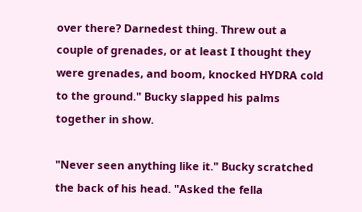over there? Darnedest thing. Threw out a couple of grenades, or at least I thought they were grenades, and boom, knocked HYDRA cold to the ground." Bucky slapped his palms together in show.

"Never seen anything like it." Bucky scratched the back of his head. "Asked the fella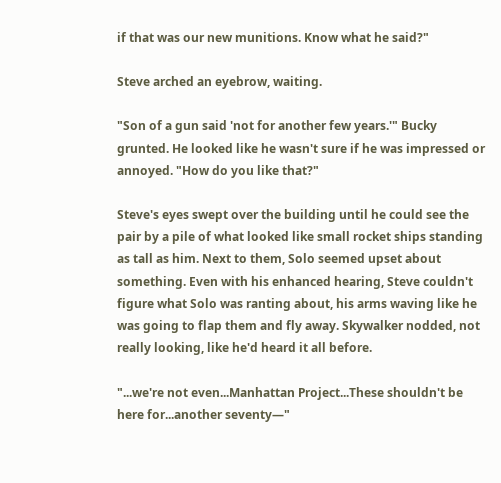if that was our new munitions. Know what he said?"

Steve arched an eyebrow, waiting.

"Son of a gun said 'not for another few years.'" Bucky grunted. He looked like he wasn't sure if he was impressed or annoyed. "How do you like that?"

Steve's eyes swept over the building until he could see the pair by a pile of what looked like small rocket ships standing as tall as him. Next to them, Solo seemed upset about something. Even with his enhanced hearing, Steve couldn't figure what Solo was ranting about, his arms waving like he was going to flap them and fly away. Skywalker nodded, not really looking, like he'd heard it all before.

"...we're not even...Manhattan Project...These shouldn't be here for...another seventy—"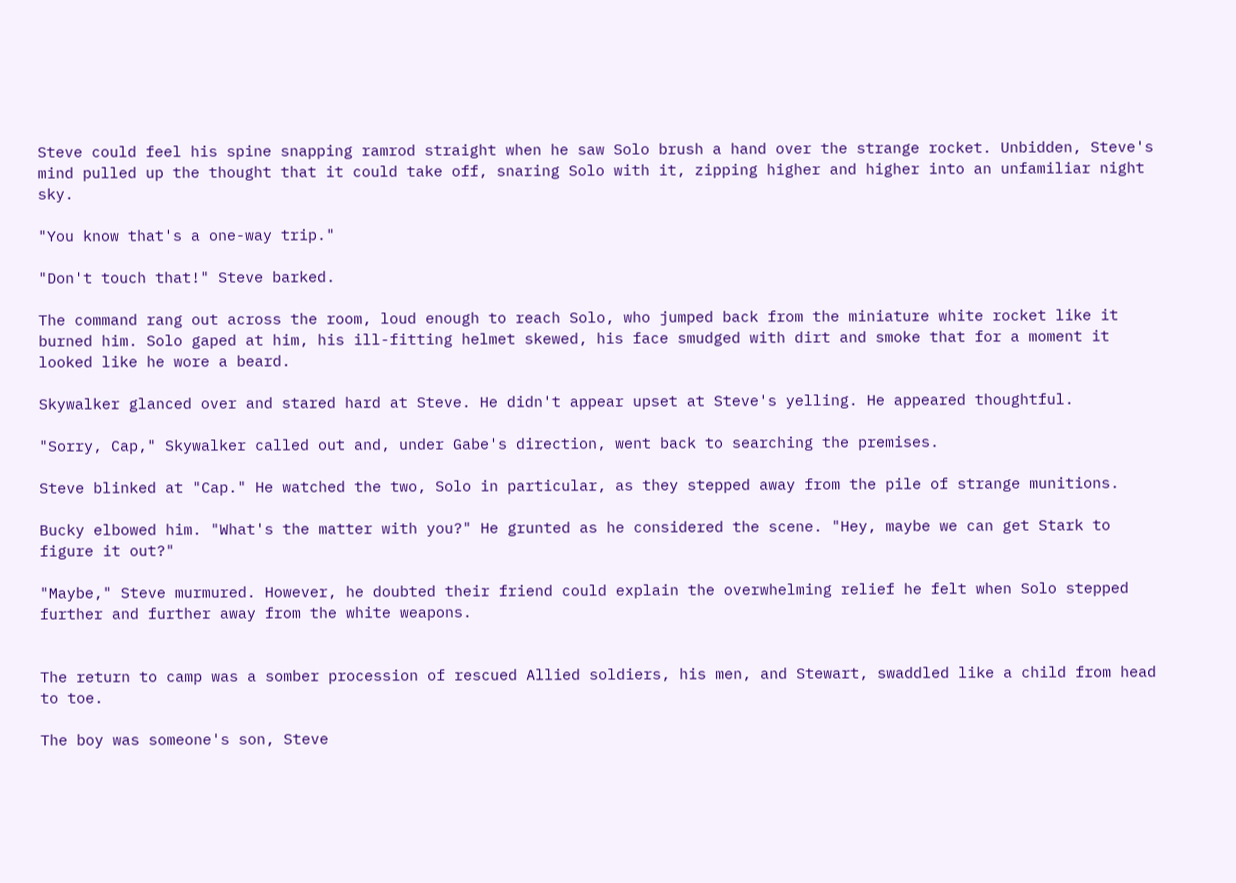Steve could feel his spine snapping ramrod straight when he saw Solo brush a hand over the strange rocket. Unbidden, Steve's mind pulled up the thought that it could take off, snaring Solo with it, zipping higher and higher into an unfamiliar night sky.

"You know that's a one-way trip."

"Don't touch that!" Steve barked.

The command rang out across the room, loud enough to reach Solo, who jumped back from the miniature white rocket like it burned him. Solo gaped at him, his ill-fitting helmet skewed, his face smudged with dirt and smoke that for a moment it looked like he wore a beard.

Skywalker glanced over and stared hard at Steve. He didn't appear upset at Steve's yelling. He appeared thoughtful.

"Sorry, Cap," Skywalker called out and, under Gabe's direction, went back to searching the premises.

Steve blinked at "Cap." He watched the two, Solo in particular, as they stepped away from the pile of strange munitions.

Bucky elbowed him. "What's the matter with you?" He grunted as he considered the scene. "Hey, maybe we can get Stark to figure it out?"

"Maybe," Steve murmured. However, he doubted their friend could explain the overwhelming relief he felt when Solo stepped further and further away from the white weapons.


The return to camp was a somber procession of rescued Allied soldiers, his men, and Stewart, swaddled like a child from head to toe.

The boy was someone's son, Steve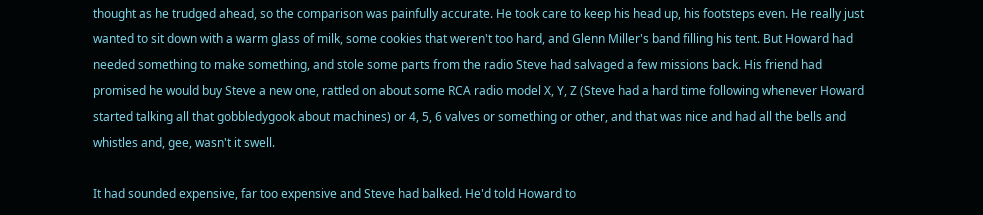thought as he trudged ahead, so the comparison was painfully accurate. He took care to keep his head up, his footsteps even. He really just wanted to sit down with a warm glass of milk, some cookies that weren't too hard, and Glenn Miller's band filling his tent. But Howard had needed something to make something, and stole some parts from the radio Steve had salvaged a few missions back. His friend had promised he would buy Steve a new one, rattled on about some RCA radio model X, Y, Z (Steve had a hard time following whenever Howard started talking all that gobbledygook about machines) or 4, 5, 6 valves or something or other, and that was nice and had all the bells and whistles and, gee, wasn't it swell.

It had sounded expensive, far too expensive and Steve had balked. He'd told Howard to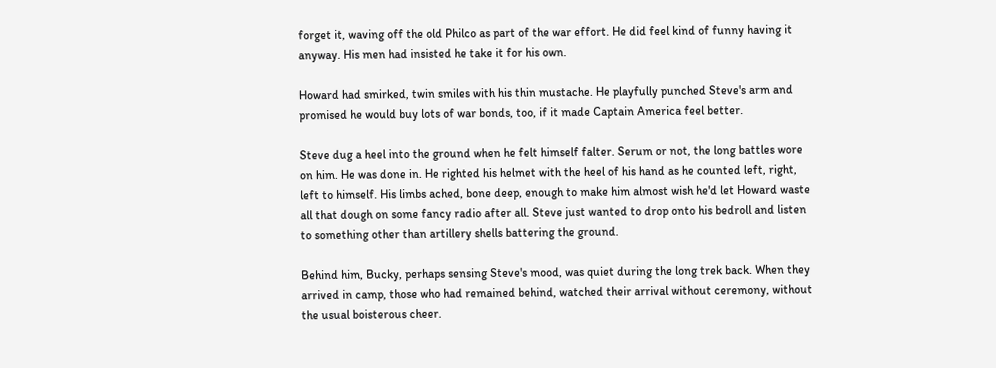forget it, waving off the old Philco as part of the war effort. He did feel kind of funny having it anyway. His men had insisted he take it for his own.

Howard had smirked, twin smiles with his thin mustache. He playfully punched Steve's arm and promised he would buy lots of war bonds, too, if it made Captain America feel better.

Steve dug a heel into the ground when he felt himself falter. Serum or not, the long battles wore on him. He was done in. He righted his helmet with the heel of his hand as he counted left, right, left to himself. His limbs ached, bone deep, enough to make him almost wish he'd let Howard waste all that dough on some fancy radio after all. Steve just wanted to drop onto his bedroll and listen to something other than artillery shells battering the ground.

Behind him, Bucky, perhaps sensing Steve's mood, was quiet during the long trek back. When they arrived in camp, those who had remained behind, watched their arrival without ceremony, without the usual boisterous cheer.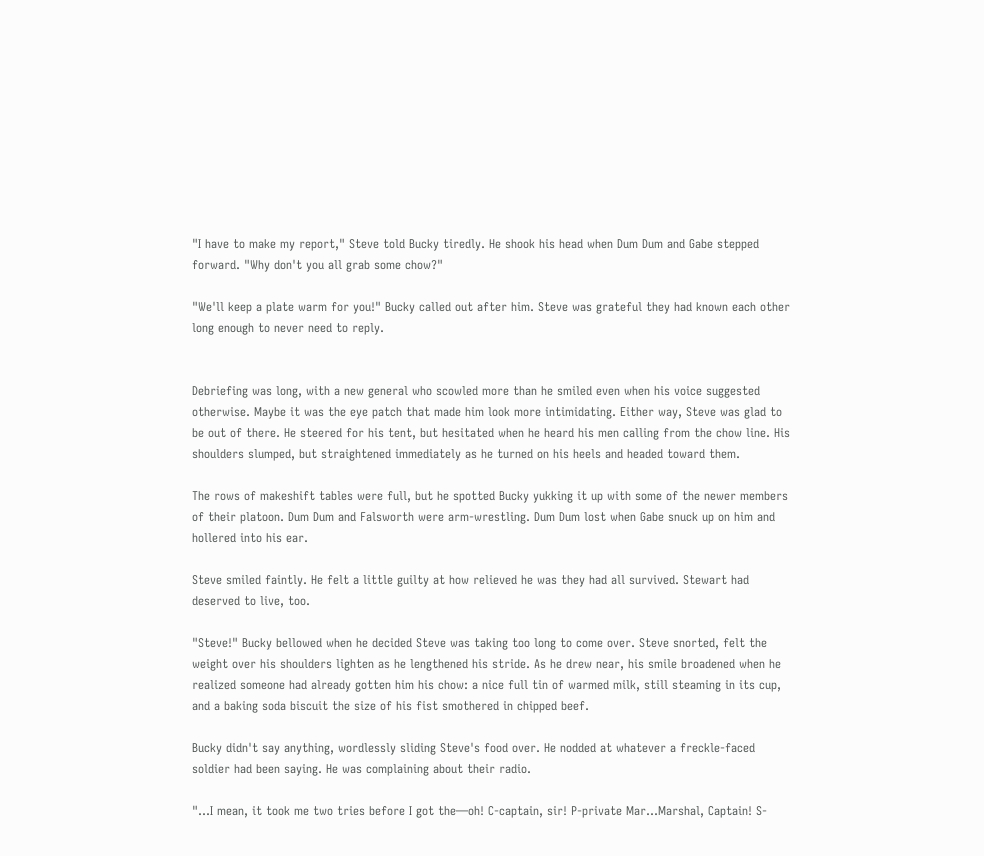"I have to make my report," Steve told Bucky tiredly. He shook his head when Dum Dum and Gabe stepped forward. "Why don't you all grab some chow?"

"We'll keep a plate warm for you!" Bucky called out after him. Steve was grateful they had known each other long enough to never need to reply.


Debriefing was long, with a new general who scowled more than he smiled even when his voice suggested otherwise. Maybe it was the eye patch that made him look more intimidating. Either way, Steve was glad to be out of there. He steered for his tent, but hesitated when he heard his men calling from the chow line. His shoulders slumped, but straightened immediately as he turned on his heels and headed toward them.

The rows of makeshift tables were full, but he spotted Bucky yukking it up with some of the newer members of their platoon. Dum Dum and Falsworth were arm-wrestling. Dum Dum lost when Gabe snuck up on him and hollered into his ear.

Steve smiled faintly. He felt a little guilty at how relieved he was they had all survived. Stewart had deserved to live, too.

"Steve!" Bucky bellowed when he decided Steve was taking too long to come over. Steve snorted, felt the weight over his shoulders lighten as he lengthened his stride. As he drew near, his smile broadened when he realized someone had already gotten him his chow: a nice full tin of warmed milk, still steaming in its cup, and a baking soda biscuit the size of his fist smothered in chipped beef.

Bucky didn't say anything, wordlessly sliding Steve's food over. He nodded at whatever a freckle-faced soldier had been saying. He was complaining about their radio.

"...I mean, it took me two tries before I got the—oh! C-captain, sir! P-private Mar...Marshal, Captain! S-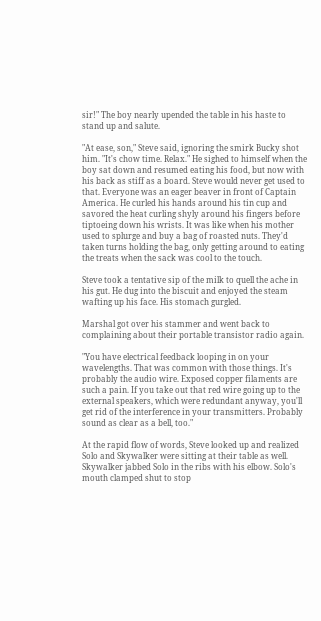sir!" The boy nearly upended the table in his haste to stand up and salute.

"At ease, son," Steve said, ignoring the smirk Bucky shot him. "It's chow time. Relax." He sighed to himself when the boy sat down and resumed eating his food, but now with his back as stiff as a board. Steve would never get used to that. Everyone was an eager beaver in front of Captain America. He curled his hands around his tin cup and savored the heat curling shyly around his fingers before tiptoeing down his wrists. It was like when his mother used to splurge and buy a bag of roasted nuts. They'd taken turns holding the bag, only getting around to eating the treats when the sack was cool to the touch.

Steve took a tentative sip of the milk to quell the ache in his gut. He dug into the biscuit and enjoyed the steam wafting up his face. His stomach gurgled.

Marshal got over his stammer and went back to complaining about their portable transistor radio again.

"You have electrical feedback looping in on your wavelengths. That was common with those things. It's probably the audio wire. Exposed copper filaments are such a pain. If you take out that red wire going up to the external speakers, which were redundant anyway, you'll get rid of the interference in your transmitters. Probably sound as clear as a bell, too."

At the rapid flow of words, Steve looked up and realized Solo and Skywalker were sitting at their table as well. Skywalker jabbed Solo in the ribs with his elbow. Solo's mouth clamped shut to stop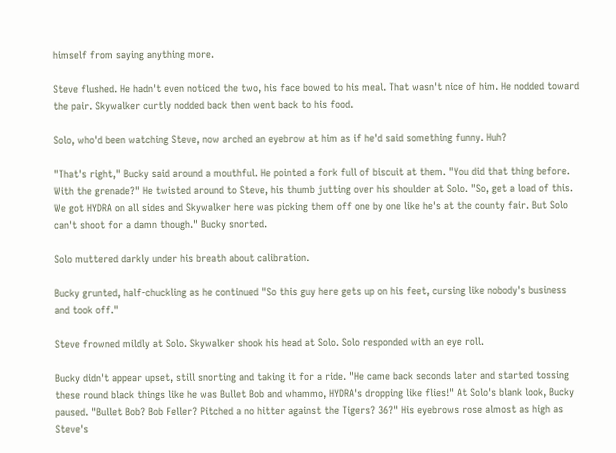himself from saying anything more.

Steve flushed. He hadn't even noticed the two, his face bowed to his meal. That wasn't nice of him. He nodded toward the pair. Skywalker curtly nodded back then went back to his food.

Solo, who'd been watching Steve, now arched an eyebrow at him as if he'd said something funny. Huh?

"That's right," Bucky said around a mouthful. He pointed a fork full of biscuit at them. "You did that thing before. With the grenade?" He twisted around to Steve, his thumb jutting over his shoulder at Solo. "So, get a load of this. We got HYDRA on all sides and Skywalker here was picking them off one by one like he's at the county fair. But Solo can't shoot for a damn though." Bucky snorted.

Solo muttered darkly under his breath about calibration.

Bucky grunted, half-chuckling as he continued "So this guy here gets up on his feet, cursing like nobody's business and took off."

Steve frowned mildly at Solo. Skywalker shook his head at Solo. Solo responded with an eye roll.

Bucky didn't appear upset, still snorting and taking it for a ride. "He came back seconds later and started tossing these round black things like he was Bullet Bob and whammo, HYDRA's dropping like flies!" At Solo's blank look, Bucky paused. "Bullet Bob? Bob Feller? Pitched a no hitter against the Tigers? 36?" His eyebrows rose almost as high as Steve's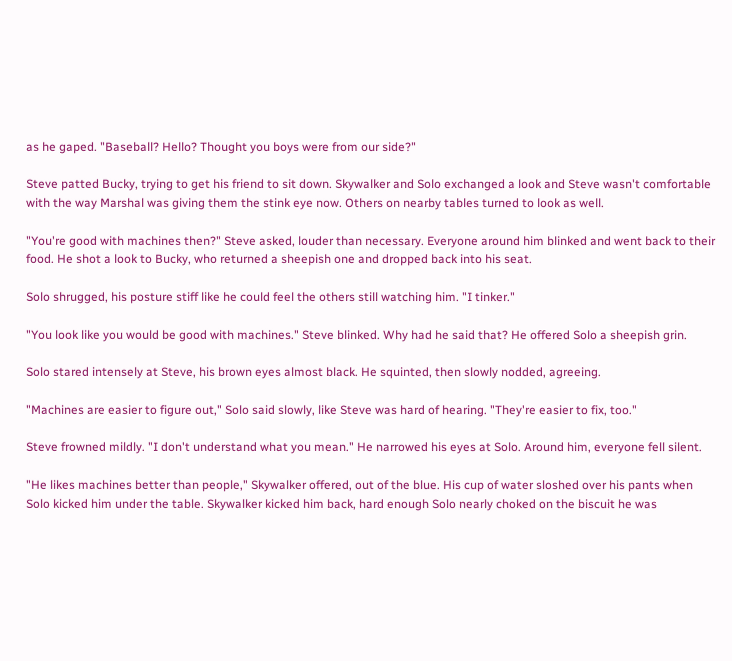as he gaped. "Baseball? Hello? Thought you boys were from our side?"

Steve patted Bucky, trying to get his friend to sit down. Skywalker and Solo exchanged a look and Steve wasn't comfortable with the way Marshal was giving them the stink eye now. Others on nearby tables turned to look as well.

"You're good with machines then?" Steve asked, louder than necessary. Everyone around him blinked and went back to their food. He shot a look to Bucky, who returned a sheepish one and dropped back into his seat.

Solo shrugged, his posture stiff like he could feel the others still watching him. "I tinker."

"You look like you would be good with machines." Steve blinked. Why had he said that? He offered Solo a sheepish grin.

Solo stared intensely at Steve, his brown eyes almost black. He squinted, then slowly nodded, agreeing.

"Machines are easier to figure out," Solo said slowly, like Steve was hard of hearing. "They're easier to fix, too."

Steve frowned mildly. "I don't understand what you mean." He narrowed his eyes at Solo. Around him, everyone fell silent.

"He likes machines better than people," Skywalker offered, out of the blue. His cup of water sloshed over his pants when Solo kicked him under the table. Skywalker kicked him back, hard enough Solo nearly choked on the biscuit he was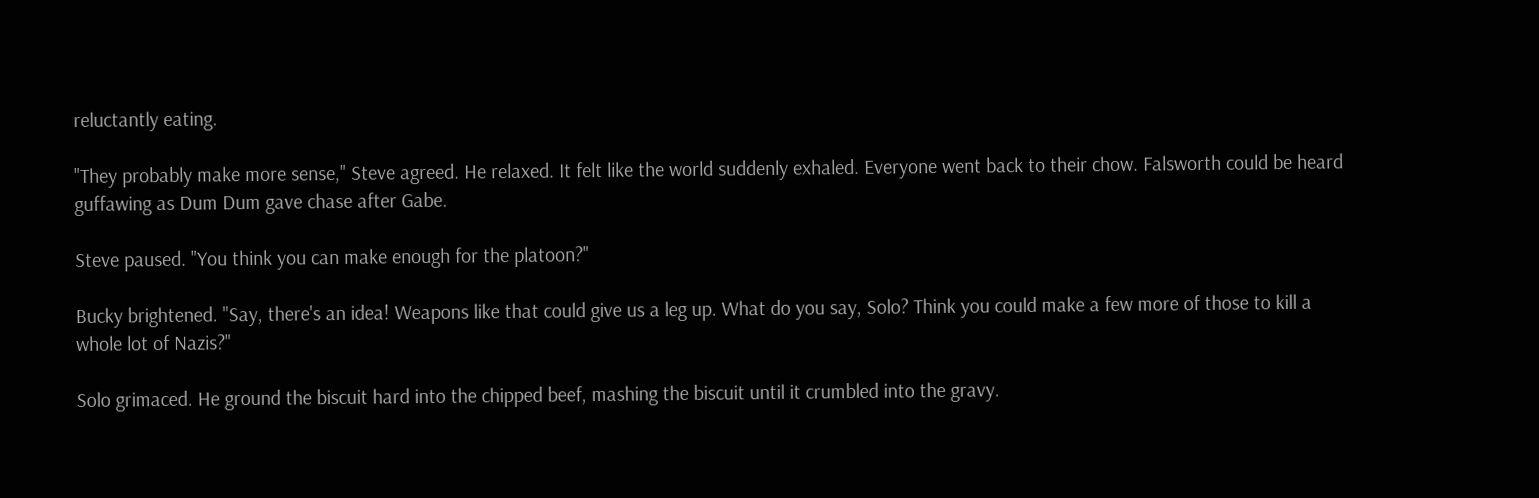reluctantly eating.

"They probably make more sense," Steve agreed. He relaxed. It felt like the world suddenly exhaled. Everyone went back to their chow. Falsworth could be heard guffawing as Dum Dum gave chase after Gabe.

Steve paused. "You think you can make enough for the platoon?"

Bucky brightened. "Say, there's an idea! Weapons like that could give us a leg up. What do you say, Solo? Think you could make a few more of those to kill a whole lot of Nazis?"

Solo grimaced. He ground the biscuit hard into the chipped beef, mashing the biscuit until it crumbled into the gravy.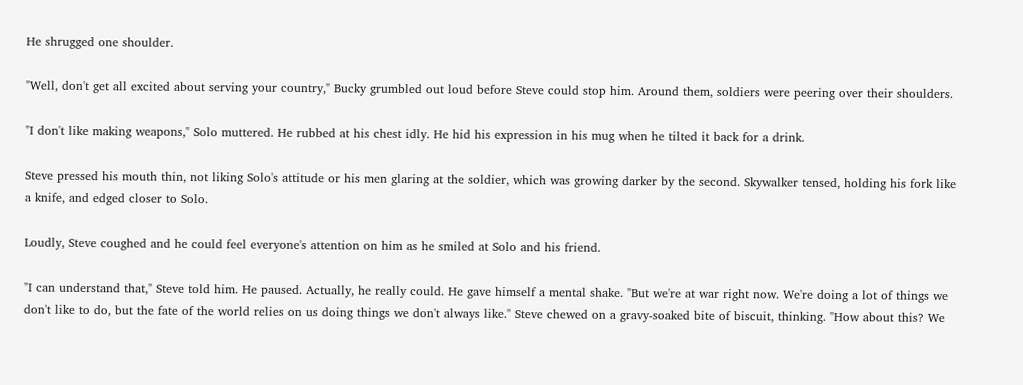He shrugged one shoulder.

"Well, don't get all excited about serving your country," Bucky grumbled out loud before Steve could stop him. Around them, soldiers were peering over their shoulders.

"I don't like making weapons," Solo muttered. He rubbed at his chest idly. He hid his expression in his mug when he tilted it back for a drink.

Steve pressed his mouth thin, not liking Solo's attitude or his men glaring at the soldier, which was growing darker by the second. Skywalker tensed, holding his fork like a knife, and edged closer to Solo.

Loudly, Steve coughed and he could feel everyone's attention on him as he smiled at Solo and his friend.

"I can understand that," Steve told him. He paused. Actually, he really could. He gave himself a mental shake. "But we're at war right now. We're doing a lot of things we don't like to do, but the fate of the world relies on us doing things we don't always like." Steve chewed on a gravy-soaked bite of biscuit, thinking. "How about this? We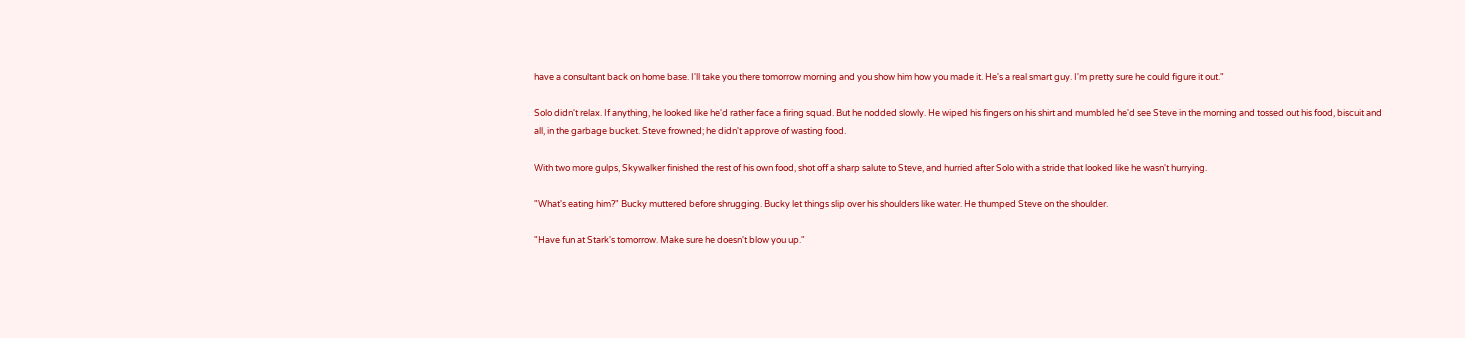have a consultant back on home base. I'll take you there tomorrow morning and you show him how you made it. He's a real smart guy. I'm pretty sure he could figure it out."

Solo didn't relax. If anything, he looked like he'd rather face a firing squad. But he nodded slowly. He wiped his fingers on his shirt and mumbled he'd see Steve in the morning and tossed out his food, biscuit and all, in the garbage bucket. Steve frowned; he didn't approve of wasting food.

With two more gulps, Skywalker finished the rest of his own food, shot off a sharp salute to Steve, and hurried after Solo with a stride that looked like he wasn't hurrying.

"What's eating him?" Bucky muttered before shrugging. Bucky let things slip over his shoulders like water. He thumped Steve on the shoulder.

"Have fun at Stark's tomorrow. Make sure he doesn't blow you up."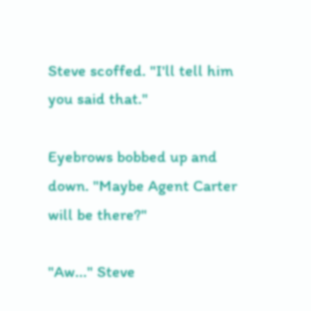Steve scoffed. "I'll tell him you said that."

Eyebrows bobbed up and down. "Maybe Agent Carter will be there?"

"Aw..." Steve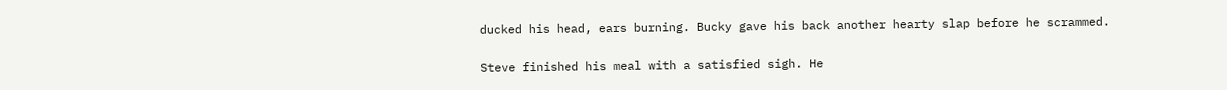ducked his head, ears burning. Bucky gave his back another hearty slap before he scrammed.

Steve finished his meal with a satisfied sigh. He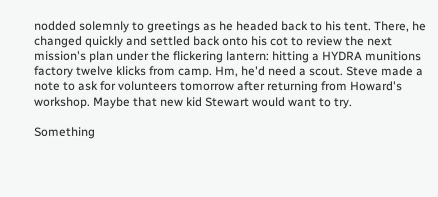nodded solemnly to greetings as he headed back to his tent. There, he changed quickly and settled back onto his cot to review the next mission's plan under the flickering lantern: hitting a HYDRA munitions factory twelve klicks from camp. Hm, he'd need a scout. Steve made a note to ask for volunteers tomorrow after returning from Howard's workshop. Maybe that new kid Stewart would want to try.

Something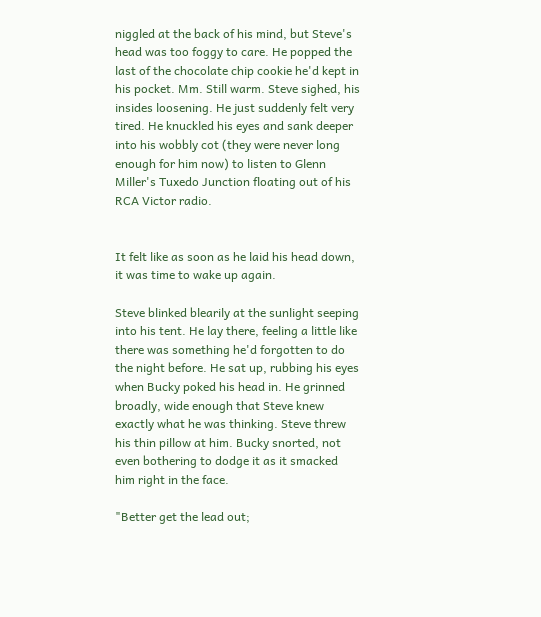niggled at the back of his mind, but Steve's head was too foggy to care. He popped the last of the chocolate chip cookie he'd kept in his pocket. Mm. Still warm. Steve sighed, his insides loosening. He just suddenly felt very tired. He knuckled his eyes and sank deeper into his wobbly cot (they were never long enough for him now) to listen to Glenn Miller's Tuxedo Junction floating out of his RCA Victor radio.


It felt like as soon as he laid his head down, it was time to wake up again.

Steve blinked blearily at the sunlight seeping into his tent. He lay there, feeling a little like there was something he'd forgotten to do the night before. He sat up, rubbing his eyes when Bucky poked his head in. He grinned broadly, wide enough that Steve knew exactly what he was thinking. Steve threw his thin pillow at him. Bucky snorted, not even bothering to dodge it as it smacked him right in the face.

"Better get the lead out;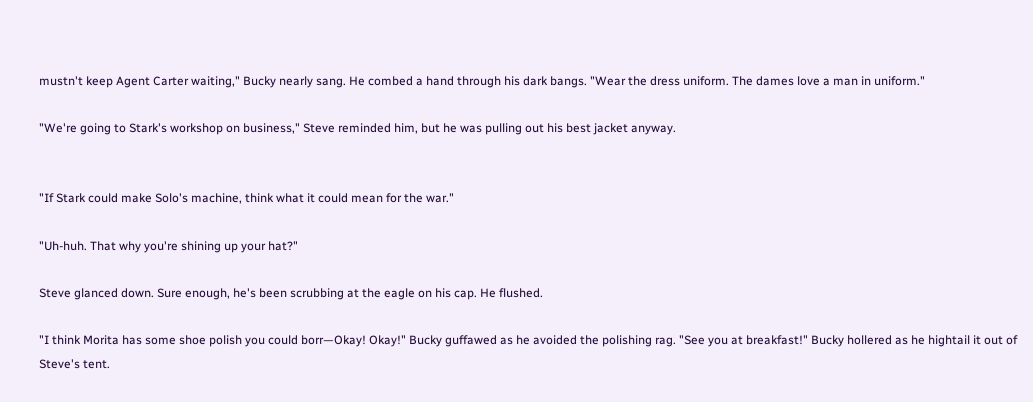mustn't keep Agent Carter waiting," Bucky nearly sang. He combed a hand through his dark bangs. "Wear the dress uniform. The dames love a man in uniform."

"We're going to Stark's workshop on business," Steve reminded him, but he was pulling out his best jacket anyway.


"If Stark could make Solo's machine, think what it could mean for the war."

"Uh-huh. That why you're shining up your hat?"

Steve glanced down. Sure enough, he's been scrubbing at the eagle on his cap. He flushed.

"I think Morita has some shoe polish you could borr—Okay! Okay!" Bucky guffawed as he avoided the polishing rag. "See you at breakfast!" Bucky hollered as he hightail it out of Steve's tent.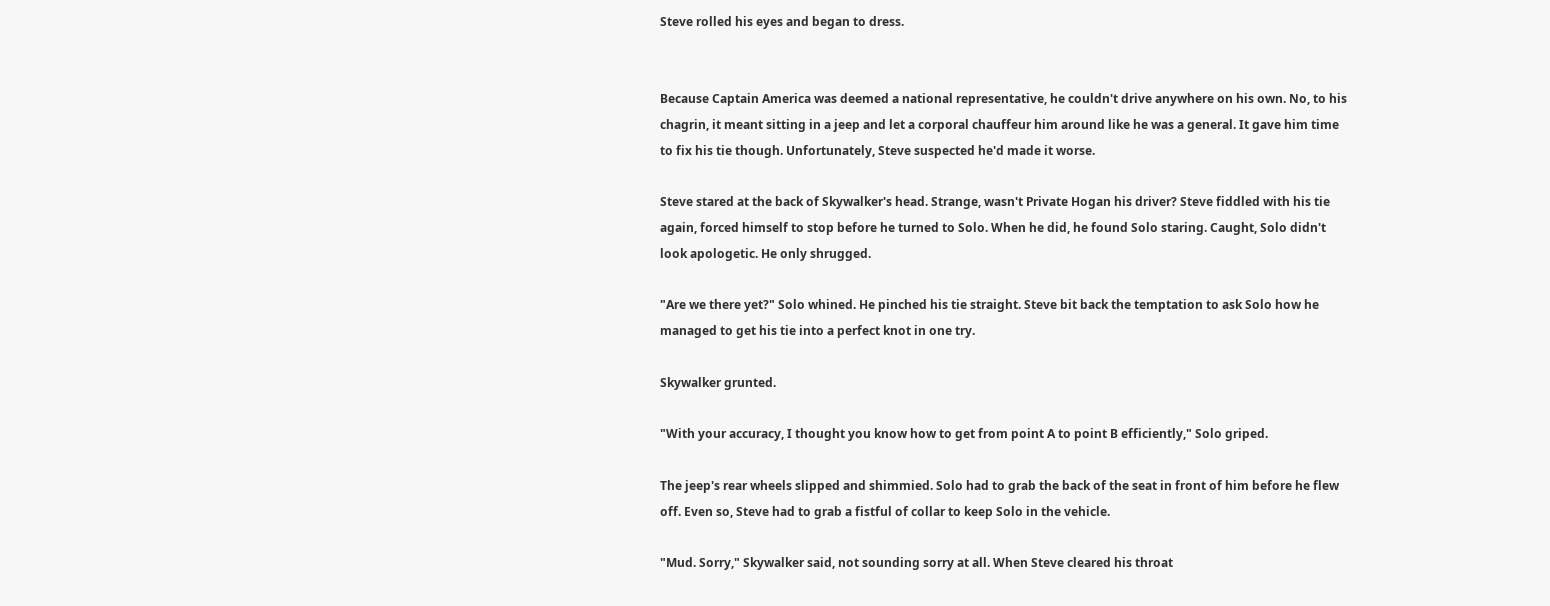Steve rolled his eyes and began to dress.


Because Captain America was deemed a national representative, he couldn't drive anywhere on his own. No, to his chagrin, it meant sitting in a jeep and let a corporal chauffeur him around like he was a general. It gave him time to fix his tie though. Unfortunately, Steve suspected he'd made it worse.

Steve stared at the back of Skywalker's head. Strange, wasn't Private Hogan his driver? Steve fiddled with his tie again, forced himself to stop before he turned to Solo. When he did, he found Solo staring. Caught, Solo didn't look apologetic. He only shrugged.

"Are we there yet?" Solo whined. He pinched his tie straight. Steve bit back the temptation to ask Solo how he managed to get his tie into a perfect knot in one try.

Skywalker grunted.

"With your accuracy, I thought you know how to get from point A to point B efficiently," Solo griped.

The jeep's rear wheels slipped and shimmied. Solo had to grab the back of the seat in front of him before he flew off. Even so, Steve had to grab a fistful of collar to keep Solo in the vehicle.

"Mud. Sorry," Skywalker said, not sounding sorry at all. When Steve cleared his throat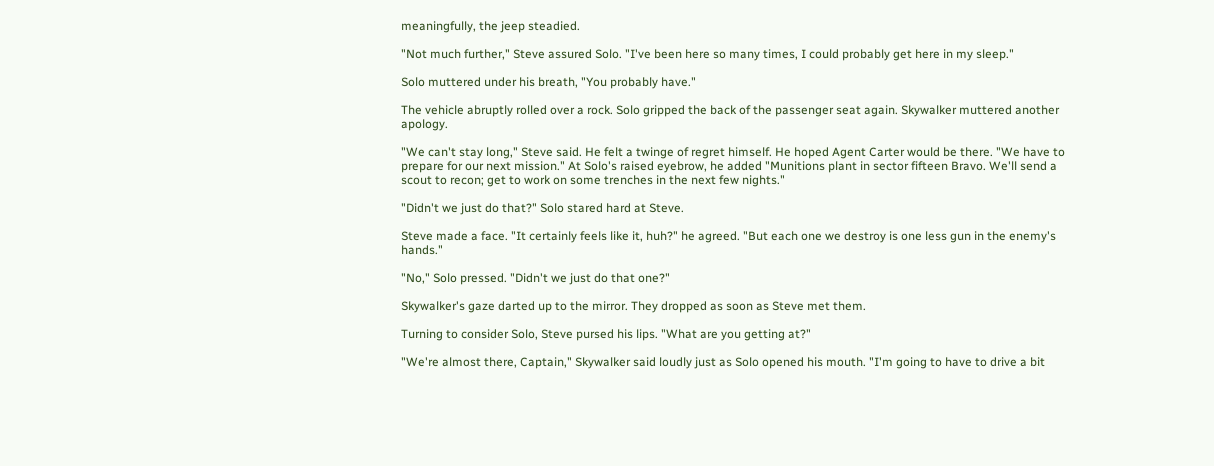meaningfully, the jeep steadied.

"Not much further," Steve assured Solo. "I've been here so many times, I could probably get here in my sleep."

Solo muttered under his breath, "You probably have."

The vehicle abruptly rolled over a rock. Solo gripped the back of the passenger seat again. Skywalker muttered another apology.

"We can't stay long," Steve said. He felt a twinge of regret himself. He hoped Agent Carter would be there. "We have to prepare for our next mission." At Solo's raised eyebrow, he added "Munitions plant in sector fifteen Bravo. We'll send a scout to recon; get to work on some trenches in the next few nights."

"Didn't we just do that?" Solo stared hard at Steve.

Steve made a face. "It certainly feels like it, huh?" he agreed. "But each one we destroy is one less gun in the enemy's hands."

"No," Solo pressed. "Didn't we just do that one?"

Skywalker's gaze darted up to the mirror. They dropped as soon as Steve met them.

Turning to consider Solo, Steve pursed his lips. "What are you getting at?"

"We're almost there, Captain," Skywalker said loudly just as Solo opened his mouth. "I'm going to have to drive a bit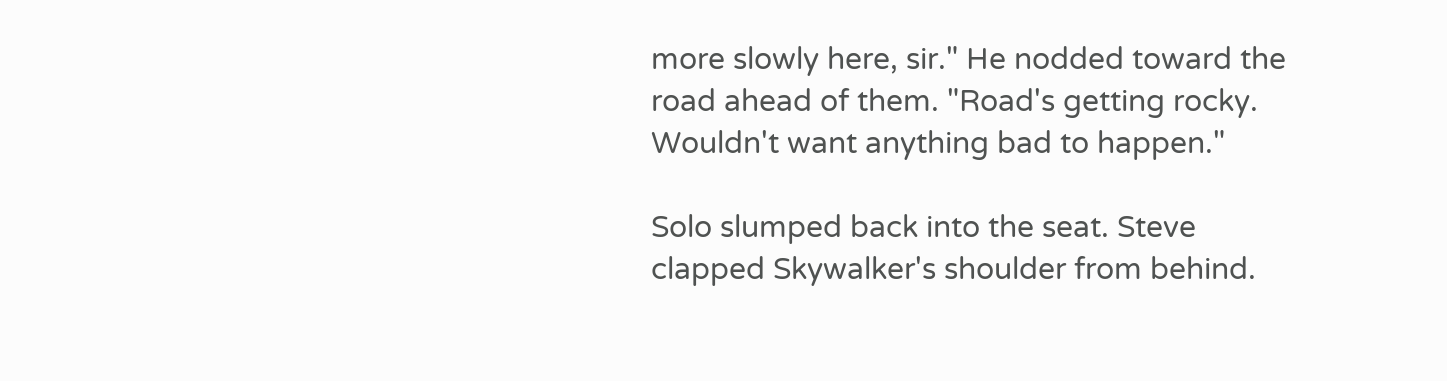more slowly here, sir." He nodded toward the road ahead of them. "Road's getting rocky. Wouldn't want anything bad to happen."

Solo slumped back into the seat. Steve clapped Skywalker's shoulder from behind.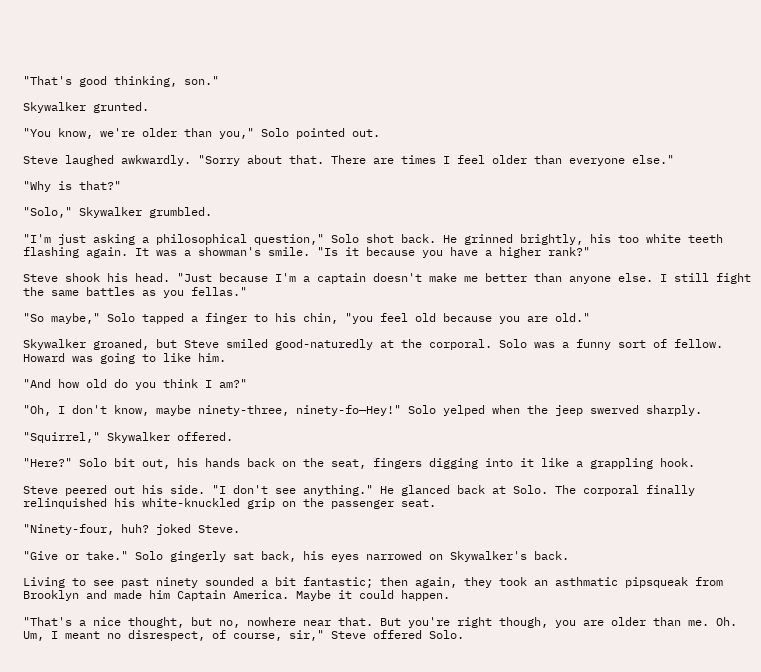"That's good thinking, son."

Skywalker grunted.

"You know, we're older than you," Solo pointed out.

Steve laughed awkwardly. "Sorry about that. There are times I feel older than everyone else."

"Why is that?"

"Solo," Skywalker grumbled.

"I'm just asking a philosophical question," Solo shot back. He grinned brightly, his too white teeth flashing again. It was a showman's smile. "Is it because you have a higher rank?"

Steve shook his head. "Just because I'm a captain doesn't make me better than anyone else. I still fight the same battles as you fellas."

"So maybe," Solo tapped a finger to his chin, "you feel old because you are old."

Skywalker groaned, but Steve smiled good-naturedly at the corporal. Solo was a funny sort of fellow. Howard was going to like him.

"And how old do you think I am?"

"Oh, I don't know, maybe ninety-three, ninety-fo—Hey!" Solo yelped when the jeep swerved sharply.

"Squirrel," Skywalker offered.

"Here?" Solo bit out, his hands back on the seat, fingers digging into it like a grappling hook.

Steve peered out his side. "I don't see anything." He glanced back at Solo. The corporal finally relinquished his white-knuckled grip on the passenger seat.

"Ninety-four, huh? joked Steve.

"Give or take." Solo gingerly sat back, his eyes narrowed on Skywalker's back.

Living to see past ninety sounded a bit fantastic; then again, they took an asthmatic pipsqueak from Brooklyn and made him Captain America. Maybe it could happen.

"That's a nice thought, but no, nowhere near that. But you're right though, you are older than me. Oh. Um, I meant no disrespect, of course, sir," Steve offered Solo.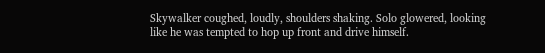Skywalker coughed, loudly, shoulders shaking. Solo glowered, looking like he was tempted to hop up front and drive himself.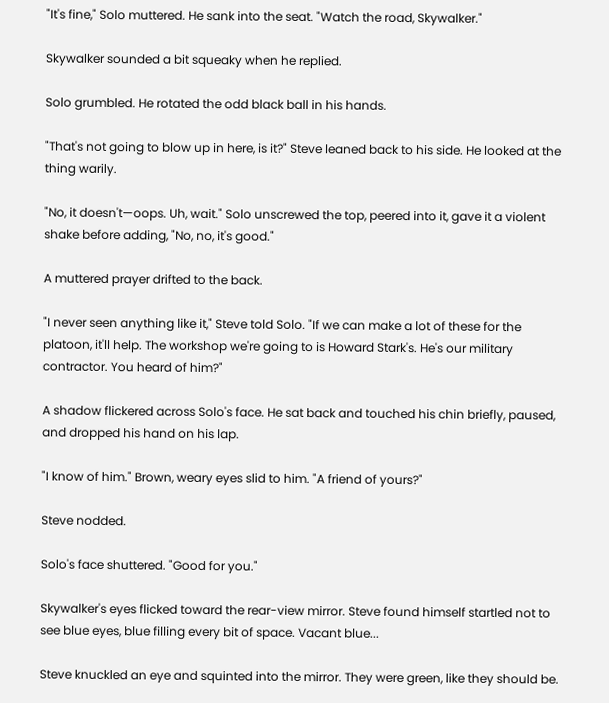"It's fine," Solo muttered. He sank into the seat. "Watch the road, Skywalker."

Skywalker sounded a bit squeaky when he replied.

Solo grumbled. He rotated the odd black ball in his hands.

"That's not going to blow up in here, is it?" Steve leaned back to his side. He looked at the thing warily.

"No, it doesn't—oops. Uh, wait." Solo unscrewed the top, peered into it, gave it a violent shake before adding, "No, no, it's good."

A muttered prayer drifted to the back.

"I never seen anything like it," Steve told Solo. "If we can make a lot of these for the platoon, it'll help. The workshop we're going to is Howard Stark's. He's our military contractor. You heard of him?"

A shadow flickered across Solo's face. He sat back and touched his chin briefly, paused, and dropped his hand on his lap.

"I know of him." Brown, weary eyes slid to him. "A friend of yours?"

Steve nodded.

Solo's face shuttered. "Good for you."

Skywalker's eyes flicked toward the rear-view mirror. Steve found himself startled not to see blue eyes, blue filling every bit of space. Vacant blue...

Steve knuckled an eye and squinted into the mirror. They were green, like they should be.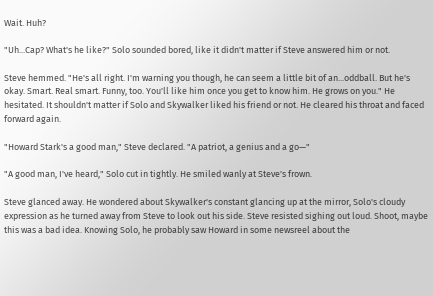Wait. Huh?

"Uh...Cap? What's he like?" Solo sounded bored, like it didn't matter if Steve answered him or not.

Steve hemmed. "He's all right. I'm warning you though, he can seem a little bit of an...oddball. But he's okay. Smart. Real smart. Funny, too. You'll like him once you get to know him. He grows on you." He hesitated. It shouldn't matter if Solo and Skywalker liked his friend or not. He cleared his throat and faced forward again.

"Howard Stark's a good man," Steve declared. "A patriot, a genius and a go—"

"A good man, I've heard," Solo cut in tightly. He smiled wanly at Steve's frown.

Steve glanced away. He wondered about Skywalker's constant glancing up at the mirror, Solo's cloudy expression as he turned away from Steve to look out his side. Steve resisted sighing out loud. Shoot, maybe this was a bad idea. Knowing Solo, he probably saw Howard in some newsreel about the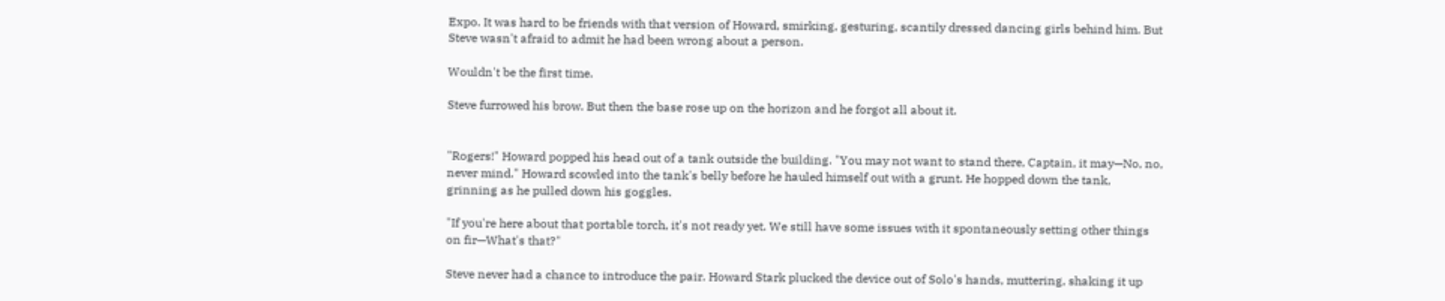Expo. It was hard to be friends with that version of Howard, smirking, gesturing, scantily dressed dancing girls behind him. But Steve wasn't afraid to admit he had been wrong about a person.

Wouldn't be the first time.

Steve furrowed his brow. But then the base rose up on the horizon and he forgot all about it.


"Rogers!" Howard popped his head out of a tank outside the building. "You may not want to stand there, Captain, it may—No, no, never mind." Howard scowled into the tank's belly before he hauled himself out with a grunt. He hopped down the tank, grinning as he pulled down his goggles.

"If you're here about that portable torch, it's not ready yet. We still have some issues with it spontaneously setting other things on fir—What's that?"

Steve never had a chance to introduce the pair. Howard Stark plucked the device out of Solo's hands, muttering, shaking it up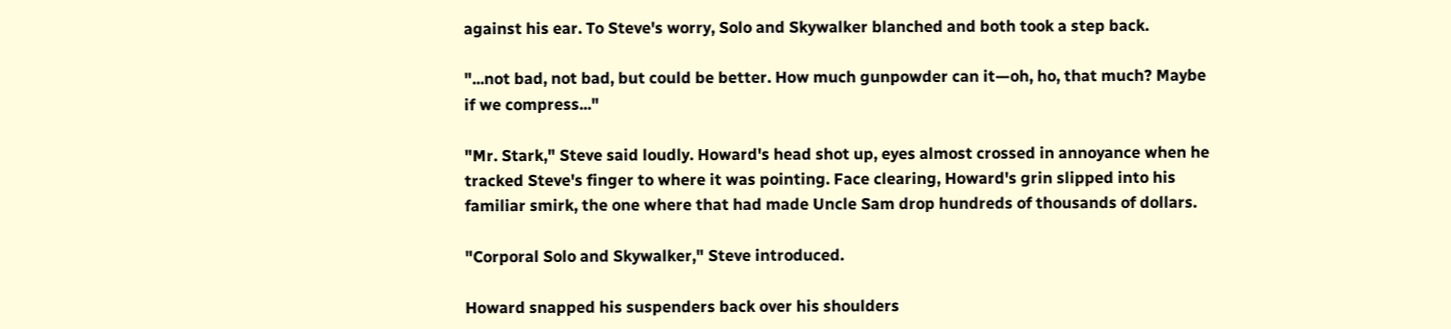against his ear. To Steve's worry, Solo and Skywalker blanched and both took a step back.

"...not bad, not bad, but could be better. How much gunpowder can it—oh, ho, that much? Maybe if we compress..."

"Mr. Stark," Steve said loudly. Howard's head shot up, eyes almost crossed in annoyance when he tracked Steve's finger to where it was pointing. Face clearing, Howard's grin slipped into his familiar smirk, the one where that had made Uncle Sam drop hundreds of thousands of dollars.

"Corporal Solo and Skywalker," Steve introduced.

Howard snapped his suspenders back over his shoulders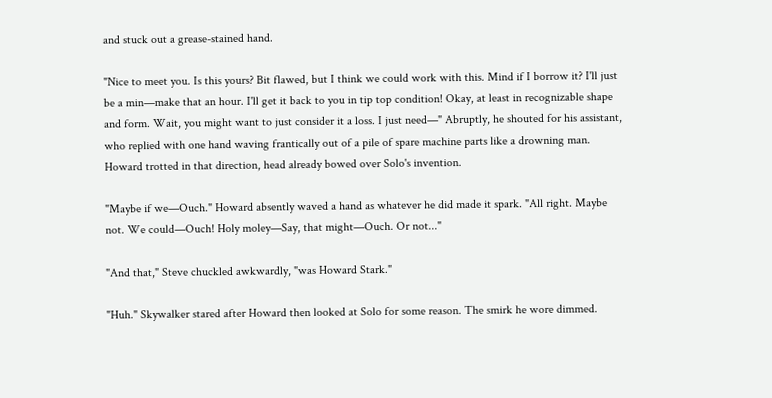and stuck out a grease-stained hand.

"Nice to meet you. Is this yours? Bit flawed, but I think we could work with this. Mind if I borrow it? I'll just be a min—make that an hour. I'll get it back to you in tip top condition! Okay, at least in recognizable shape and form. Wait, you might want to just consider it a loss. I just need—" Abruptly, he shouted for his assistant, who replied with one hand waving frantically out of a pile of spare machine parts like a drowning man. Howard trotted in that direction, head already bowed over Solo's invention.

"Maybe if we—Ouch." Howard absently waved a hand as whatever he did made it spark. "All right. Maybe not. We could—Ouch! Holy moley—Say, that might—Ouch. Or not..."

"And that," Steve chuckled awkwardly, "was Howard Stark."

"Huh." Skywalker stared after Howard then looked at Solo for some reason. The smirk he wore dimmed.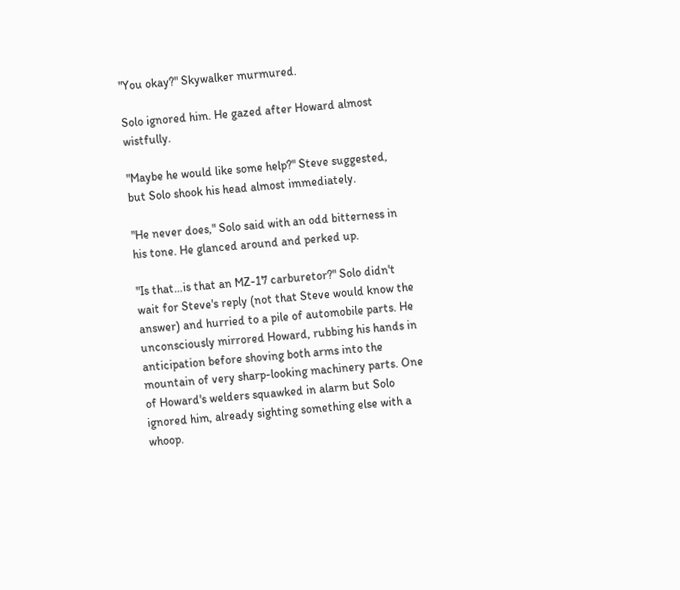"You okay?" Skywalker murmured.

Solo ignored him. He gazed after Howard almost wistfully.

"Maybe he would like some help?" Steve suggested, but Solo shook his head almost immediately.

"He never does," Solo said with an odd bitterness in his tone. He glanced around and perked up.

"Is that…is that an MZ-17 carburetor?" Solo didn't wait for Steve's reply (not that Steve would know the answer) and hurried to a pile of automobile parts. He unconsciously mirrored Howard, rubbing his hands in anticipation before shoving both arms into the mountain of very sharp-looking machinery parts. One of Howard's welders squawked in alarm but Solo ignored him, already sighting something else with a whoop.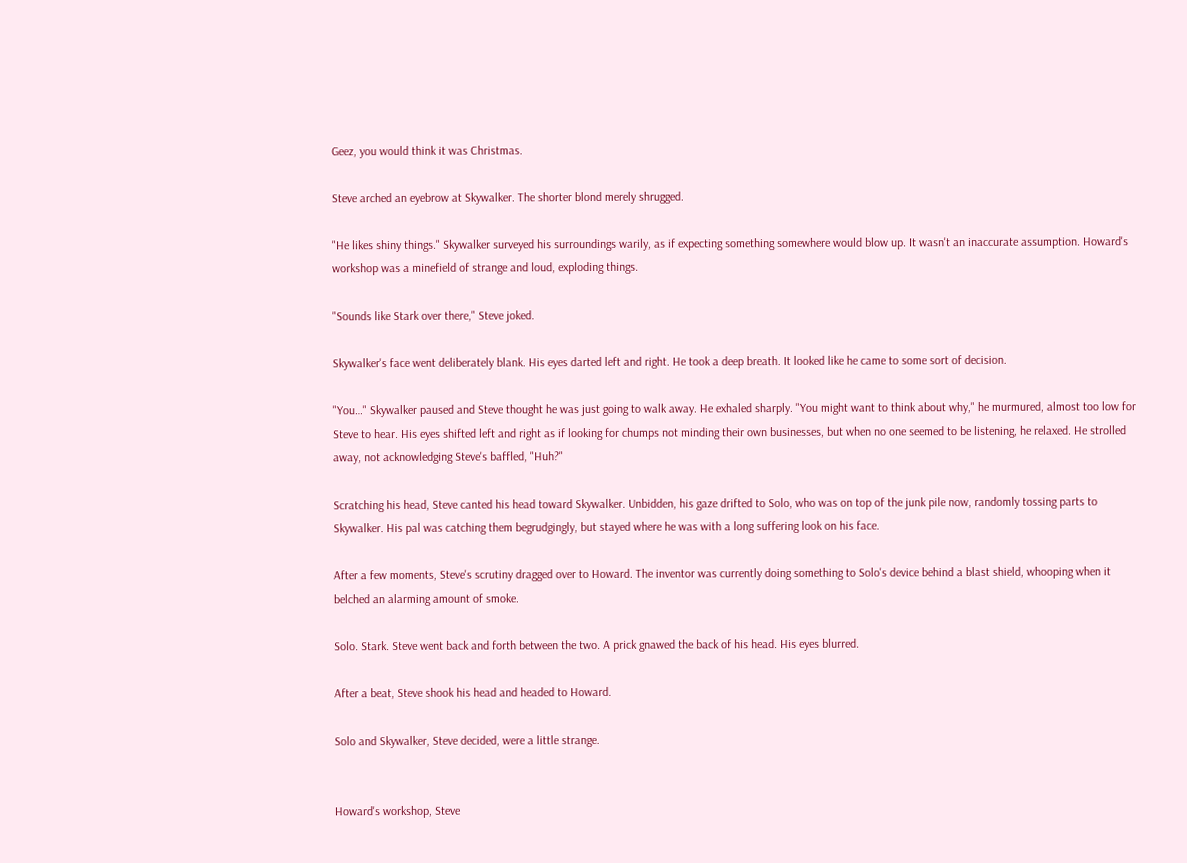Geez, you would think it was Christmas.

Steve arched an eyebrow at Skywalker. The shorter blond merely shrugged.

"He likes shiny things." Skywalker surveyed his surroundings warily, as if expecting something somewhere would blow up. It wasn't an inaccurate assumption. Howard's workshop was a minefield of strange and loud, exploding things.

"Sounds like Stark over there," Steve joked.

Skywalker's face went deliberately blank. His eyes darted left and right. He took a deep breath. It looked like he came to some sort of decision.

"You…" Skywalker paused and Steve thought he was just going to walk away. He exhaled sharply. "You might want to think about why," he murmured, almost too low for Steve to hear. His eyes shifted left and right as if looking for chumps not minding their own businesses, but when no one seemed to be listening, he relaxed. He strolled away, not acknowledging Steve's baffled, "Huh?"

Scratching his head, Steve canted his head toward Skywalker. Unbidden, his gaze drifted to Solo, who was on top of the junk pile now, randomly tossing parts to Skywalker. His pal was catching them begrudgingly, but stayed where he was with a long suffering look on his face.

After a few moments, Steve's scrutiny dragged over to Howard. The inventor was currently doing something to Solo's device behind a blast shield, whooping when it belched an alarming amount of smoke.

Solo. Stark. Steve went back and forth between the two. A prick gnawed the back of his head. His eyes blurred.

After a beat, Steve shook his head and headed to Howard.

Solo and Skywalker, Steve decided, were a little strange.


Howard's workshop, Steve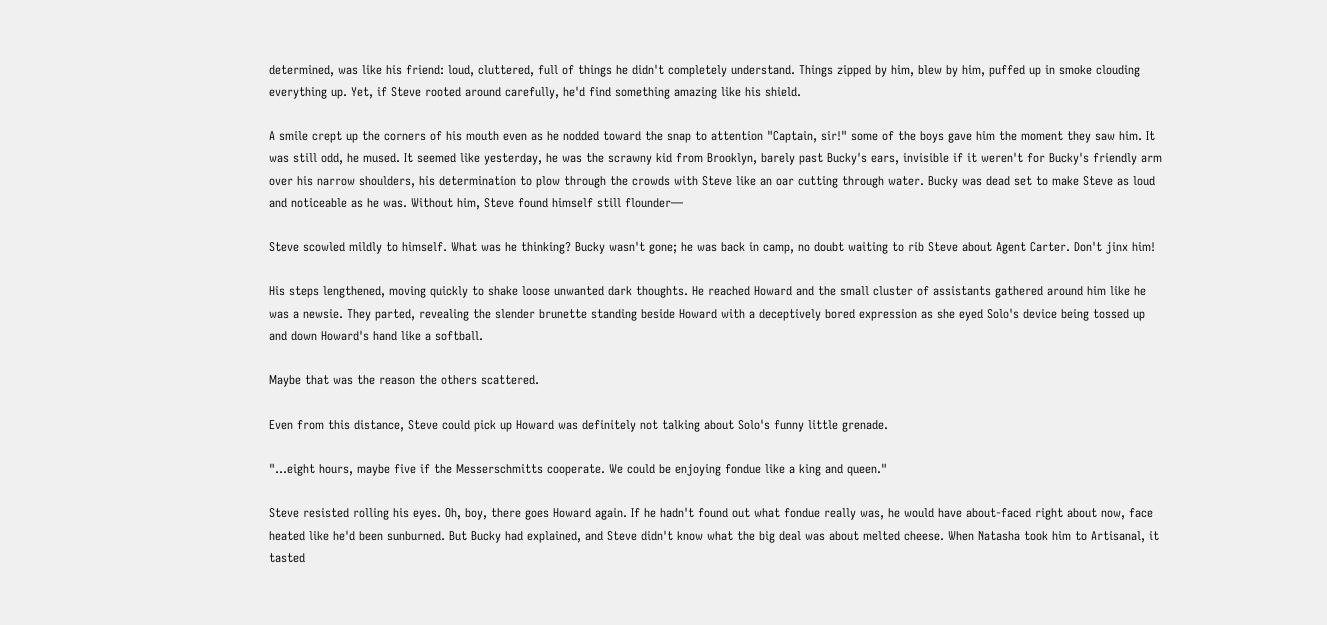determined, was like his friend: loud, cluttered, full of things he didn't completely understand. Things zipped by him, blew by him, puffed up in smoke clouding everything up. Yet, if Steve rooted around carefully, he'd find something amazing like his shield.

A smile crept up the corners of his mouth even as he nodded toward the snap to attention "Captain, sir!" some of the boys gave him the moment they saw him. It was still odd, he mused. It seemed like yesterday, he was the scrawny kid from Brooklyn, barely past Bucky's ears, invisible if it weren't for Bucky's friendly arm over his narrow shoulders, his determination to plow through the crowds with Steve like an oar cutting through water. Bucky was dead set to make Steve as loud and noticeable as he was. Without him, Steve found himself still flounder—

Steve scowled mildly to himself. What was he thinking? Bucky wasn't gone; he was back in camp, no doubt waiting to rib Steve about Agent Carter. Don't jinx him!

His steps lengthened, moving quickly to shake loose unwanted dark thoughts. He reached Howard and the small cluster of assistants gathered around him like he was a newsie. They parted, revealing the slender brunette standing beside Howard with a deceptively bored expression as she eyed Solo's device being tossed up and down Howard's hand like a softball.

Maybe that was the reason the others scattered.

Even from this distance, Steve could pick up Howard was definitely not talking about Solo's funny little grenade.

"...eight hours, maybe five if the Messerschmitts cooperate. We could be enjoying fondue like a king and queen."

Steve resisted rolling his eyes. Oh, boy, there goes Howard again. If he hadn't found out what fondue really was, he would have about-faced right about now, face heated like he'd been sunburned. But Bucky had explained, and Steve didn't know what the big deal was about melted cheese. When Natasha took him to Artisanal, it tasted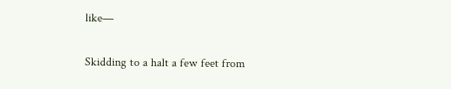like—

Skidding to a halt a few feet from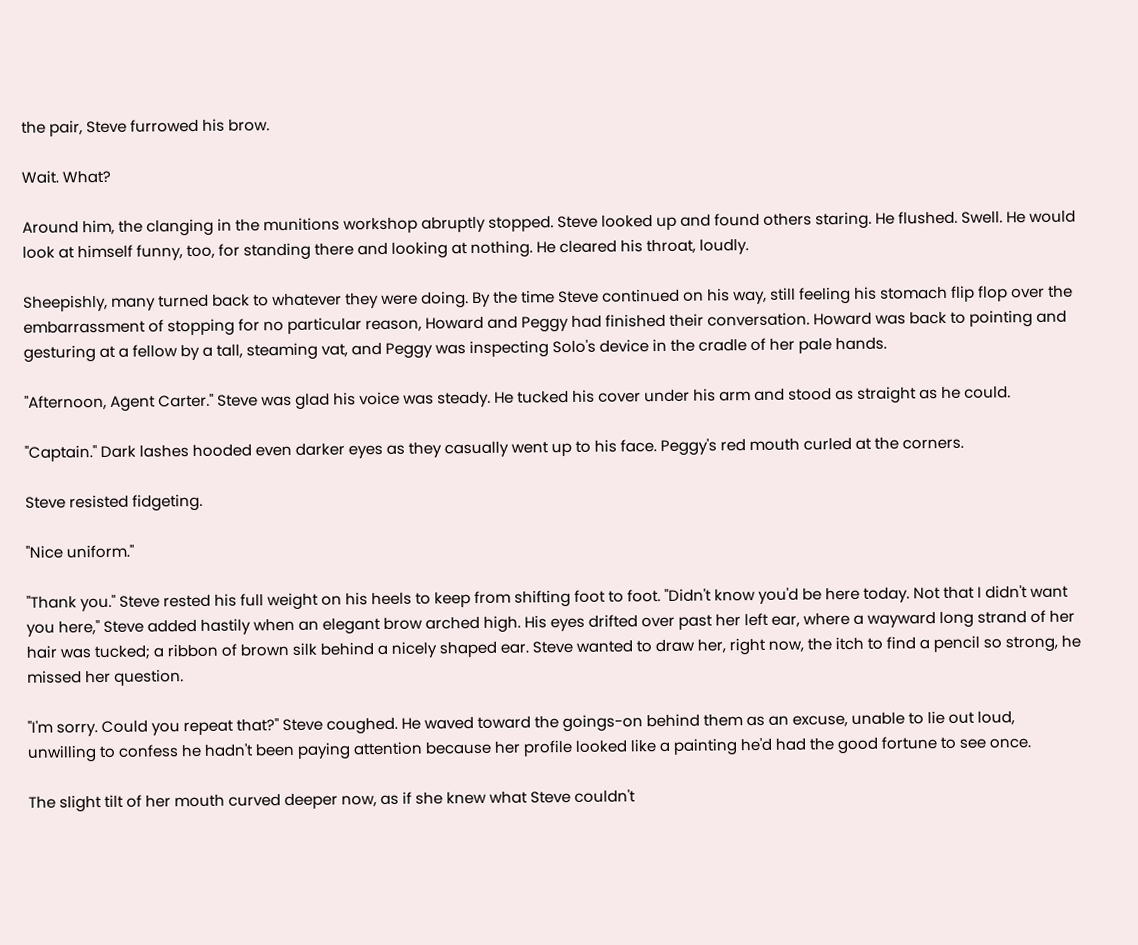the pair, Steve furrowed his brow.

Wait. What?

Around him, the clanging in the munitions workshop abruptly stopped. Steve looked up and found others staring. He flushed. Swell. He would look at himself funny, too, for standing there and looking at nothing. He cleared his throat, loudly.

Sheepishly, many turned back to whatever they were doing. By the time Steve continued on his way, still feeling his stomach flip flop over the embarrassment of stopping for no particular reason, Howard and Peggy had finished their conversation. Howard was back to pointing and gesturing at a fellow by a tall, steaming vat, and Peggy was inspecting Solo's device in the cradle of her pale hands.

"Afternoon, Agent Carter." Steve was glad his voice was steady. He tucked his cover under his arm and stood as straight as he could.

"Captain." Dark lashes hooded even darker eyes as they casually went up to his face. Peggy's red mouth curled at the corners.

Steve resisted fidgeting.

"Nice uniform."

"Thank you." Steve rested his full weight on his heels to keep from shifting foot to foot. "Didn't know you'd be here today. Not that I didn't want you here," Steve added hastily when an elegant brow arched high. His eyes drifted over past her left ear, where a wayward long strand of her hair was tucked; a ribbon of brown silk behind a nicely shaped ear. Steve wanted to draw her, right now, the itch to find a pencil so strong, he missed her question.

"I'm sorry. Could you repeat that?" Steve coughed. He waved toward the goings-on behind them as an excuse, unable to lie out loud, unwilling to confess he hadn't been paying attention because her profile looked like a painting he'd had the good fortune to see once.

The slight tilt of her mouth curved deeper now, as if she knew what Steve couldn't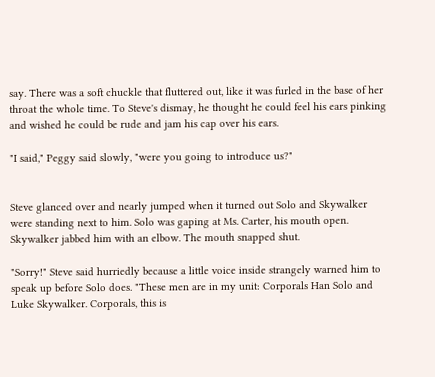say. There was a soft chuckle that fluttered out, like it was furled in the base of her throat the whole time. To Steve's dismay, he thought he could feel his ears pinking and wished he could be rude and jam his cap over his ears.

"I said," Peggy said slowly, "were you going to introduce us?"


Steve glanced over and nearly jumped when it turned out Solo and Skywalker were standing next to him. Solo was gaping at Ms. Carter, his mouth open. Skywalker jabbed him with an elbow. The mouth snapped shut.

"Sorry!" Steve said hurriedly because a little voice inside strangely warned him to speak up before Solo does. "These men are in my unit: Corporals Han Solo and Luke Skywalker. Corporals, this is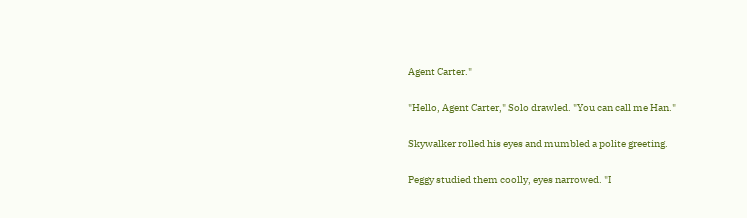Agent Carter."

"Hello, Agent Carter," Solo drawled. "You can call me Han."

Skywalker rolled his eyes and mumbled a polite greeting.

Peggy studied them coolly, eyes narrowed. "I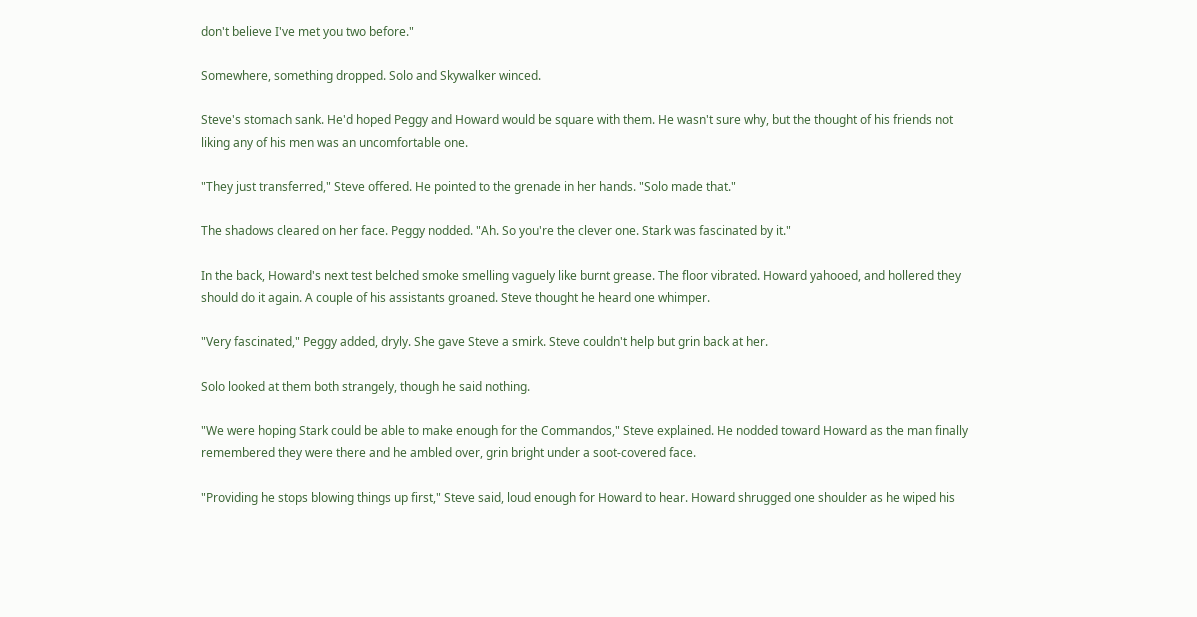don't believe I've met you two before."

Somewhere, something dropped. Solo and Skywalker winced.

Steve's stomach sank. He'd hoped Peggy and Howard would be square with them. He wasn't sure why, but the thought of his friends not liking any of his men was an uncomfortable one.

"They just transferred," Steve offered. He pointed to the grenade in her hands. "Solo made that."

The shadows cleared on her face. Peggy nodded. "Ah. So you're the clever one. Stark was fascinated by it."

In the back, Howard's next test belched smoke smelling vaguely like burnt grease. The floor vibrated. Howard yahooed, and hollered they should do it again. A couple of his assistants groaned. Steve thought he heard one whimper.

"Very fascinated," Peggy added, dryly. She gave Steve a smirk. Steve couldn't help but grin back at her.

Solo looked at them both strangely, though he said nothing.

"We were hoping Stark could be able to make enough for the Commandos," Steve explained. He nodded toward Howard as the man finally remembered they were there and he ambled over, grin bright under a soot-covered face.

"Providing he stops blowing things up first," Steve said, loud enough for Howard to hear. Howard shrugged one shoulder as he wiped his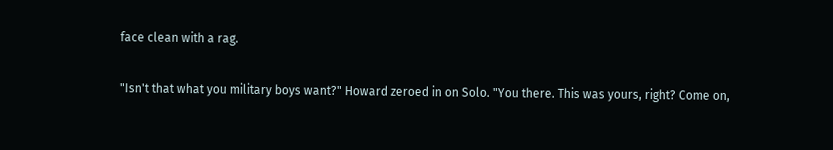face clean with a rag.

"Isn't that what you military boys want?" Howard zeroed in on Solo. "You there. This was yours, right? Come on,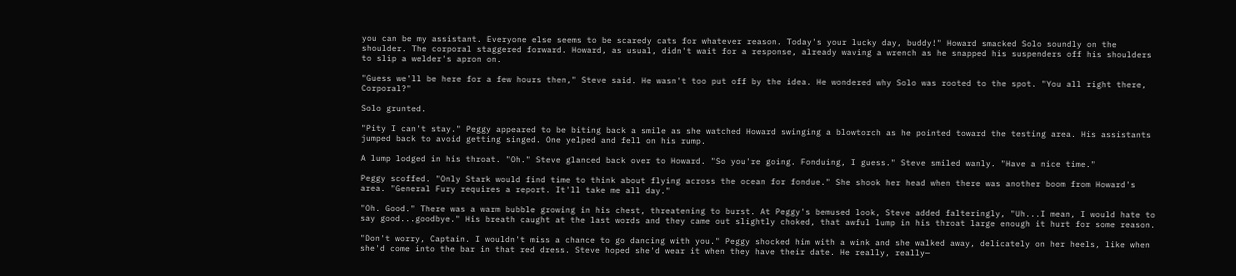you can be my assistant. Everyone else seems to be scaredy cats for whatever reason. Today's your lucky day, buddy!" Howard smacked Solo soundly on the shoulder. The corporal staggered forward. Howard, as usual, didn't wait for a response, already waving a wrench as he snapped his suspenders off his shoulders to slip a welder's apron on.

"Guess we'll be here for a few hours then," Steve said. He wasn't too put off by the idea. He wondered why Solo was rooted to the spot. "You all right there, Corporal?"

Solo grunted.

"Pity I can't stay." Peggy appeared to be biting back a smile as she watched Howard swinging a blowtorch as he pointed toward the testing area. His assistants jumped back to avoid getting singed. One yelped and fell on his rump.

A lump lodged in his throat. "Oh." Steve glanced back over to Howard. "So you're going. Fonduing, I guess." Steve smiled wanly. "Have a nice time."

Peggy scoffed. "Only Stark would find time to think about flying across the ocean for fondue." She shook her head when there was another boom from Howard's area. "General Fury requires a report. It'll take me all day."

"Oh. Good." There was a warm bubble growing in his chest, threatening to burst. At Peggy's bemused look, Steve added falteringly, "Uh...I mean, I would hate to say good...goodbye." His breath caught at the last words and they came out slightly choked, that awful lump in his throat large enough it hurt for some reason.

"Don't worry, Captain. I wouldn't miss a chance to go dancing with you." Peggy shocked him with a wink and she walked away, delicately on her heels, like when she'd come into the bar in that red dress. Steve hoped she'd wear it when they have their date. He really, really—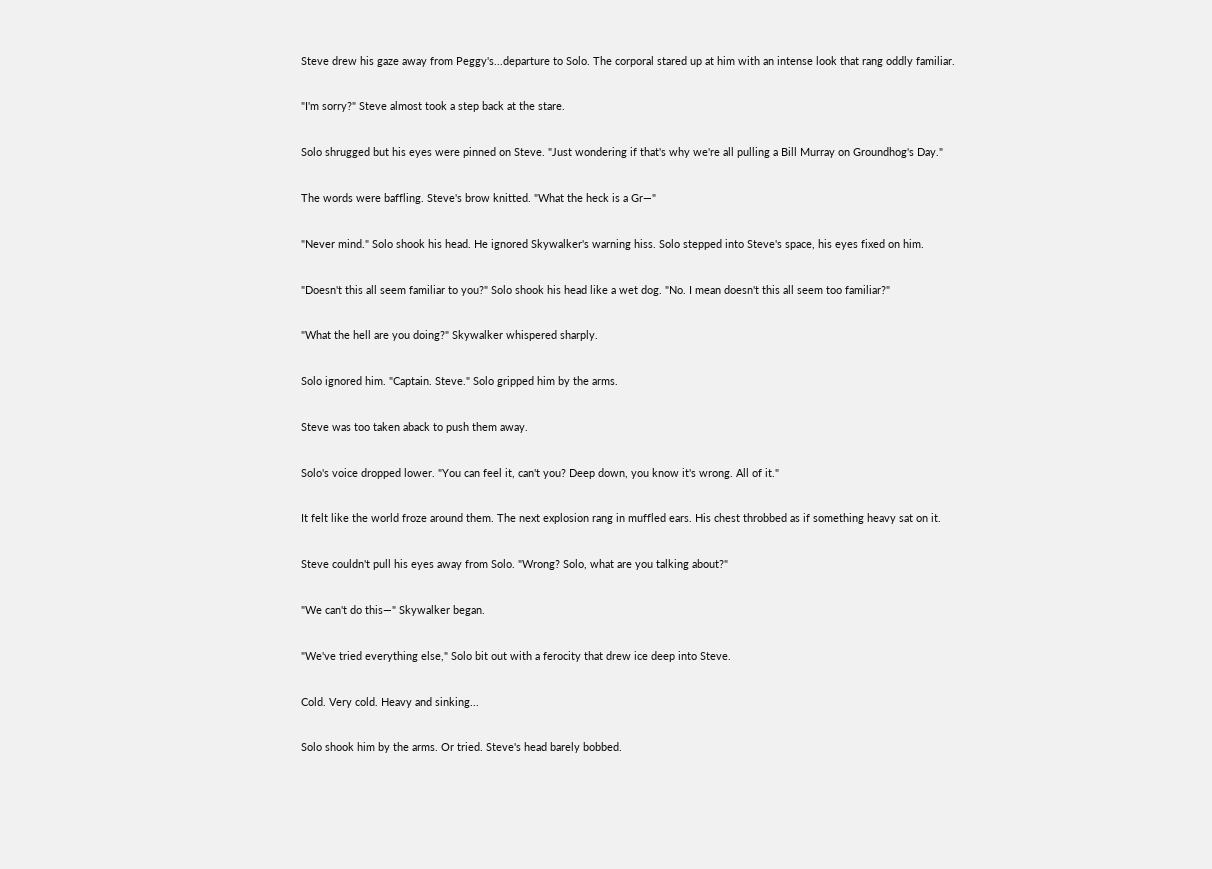Steve drew his gaze away from Peggy's...departure to Solo. The corporal stared up at him with an intense look that rang oddly familiar.

"I'm sorry?" Steve almost took a step back at the stare.

Solo shrugged but his eyes were pinned on Steve. "Just wondering if that's why we're all pulling a Bill Murray on Groundhog's Day."

The words were baffling. Steve's brow knitted. "What the heck is a Gr—"

"Never mind." Solo shook his head. He ignored Skywalker's warning hiss. Solo stepped into Steve's space, his eyes fixed on him.

"Doesn't this all seem familiar to you?" Solo shook his head like a wet dog. "No. I mean doesn't this all seem too familiar?"

"What the hell are you doing?" Skywalker whispered sharply.

Solo ignored him. "Captain. Steve." Solo gripped him by the arms.

Steve was too taken aback to push them away.

Solo's voice dropped lower. "You can feel it, can't you? Deep down, you know it's wrong. All of it."

It felt like the world froze around them. The next explosion rang in muffled ears. His chest throbbed as if something heavy sat on it.

Steve couldn't pull his eyes away from Solo. "Wrong? Solo, what are you talking about?"

"We can't do this—" Skywalker began.

"We've tried everything else," Solo bit out with a ferocity that drew ice deep into Steve.

Cold. Very cold. Heavy and sinking...

Solo shook him by the arms. Or tried. Steve's head barely bobbed.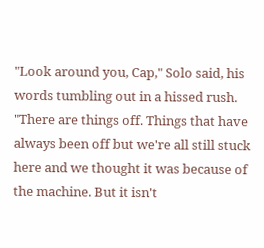"Look around you, Cap," Solo said, his words tumbling out in a hissed rush. "There are things off. Things that have always been off but we're all still stuck here and we thought it was because of the machine. But it isn't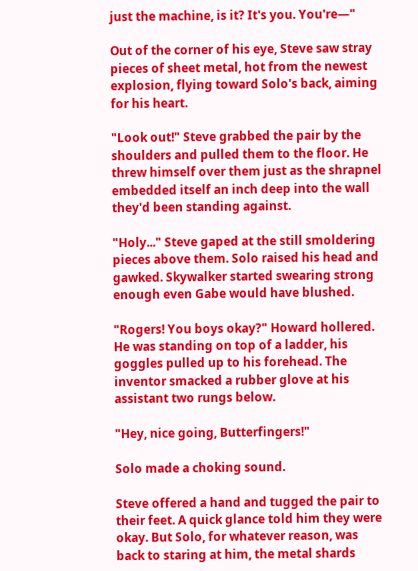just the machine, is it? It's you. You're—"

Out of the corner of his eye, Steve saw stray pieces of sheet metal, hot from the newest explosion, flying toward Solo's back, aiming for his heart.

"Look out!" Steve grabbed the pair by the shoulders and pulled them to the floor. He threw himself over them just as the shrapnel embedded itself an inch deep into the wall they'd been standing against.

"Holy..." Steve gaped at the still smoldering pieces above them. Solo raised his head and gawked. Skywalker started swearing strong enough even Gabe would have blushed.

"Rogers! You boys okay?" Howard hollered. He was standing on top of a ladder, his goggles pulled up to his forehead. The inventor smacked a rubber glove at his assistant two rungs below.

"Hey, nice going, Butterfingers!"

Solo made a choking sound.

Steve offered a hand and tugged the pair to their feet. A quick glance told him they were okay. But Solo, for whatever reason, was back to staring at him, the metal shards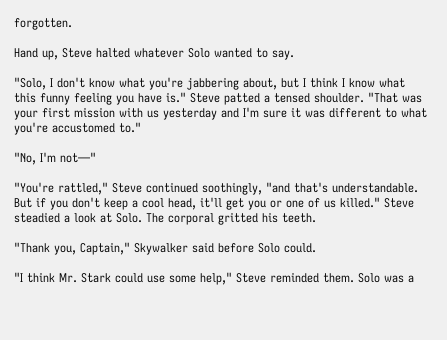forgotten.

Hand up, Steve halted whatever Solo wanted to say.

"Solo, I don't know what you're jabbering about, but I think I know what this funny feeling you have is." Steve patted a tensed shoulder. "That was your first mission with us yesterday and I'm sure it was different to what you're accustomed to."

"No, I'm not—"

"You're rattled," Steve continued soothingly, "and that's understandable. But if you don't keep a cool head, it'll get you or one of us killed." Steve steadied a look at Solo. The corporal gritted his teeth.

"Thank you, Captain," Skywalker said before Solo could.

"I think Mr. Stark could use some help," Steve reminded them. Solo was a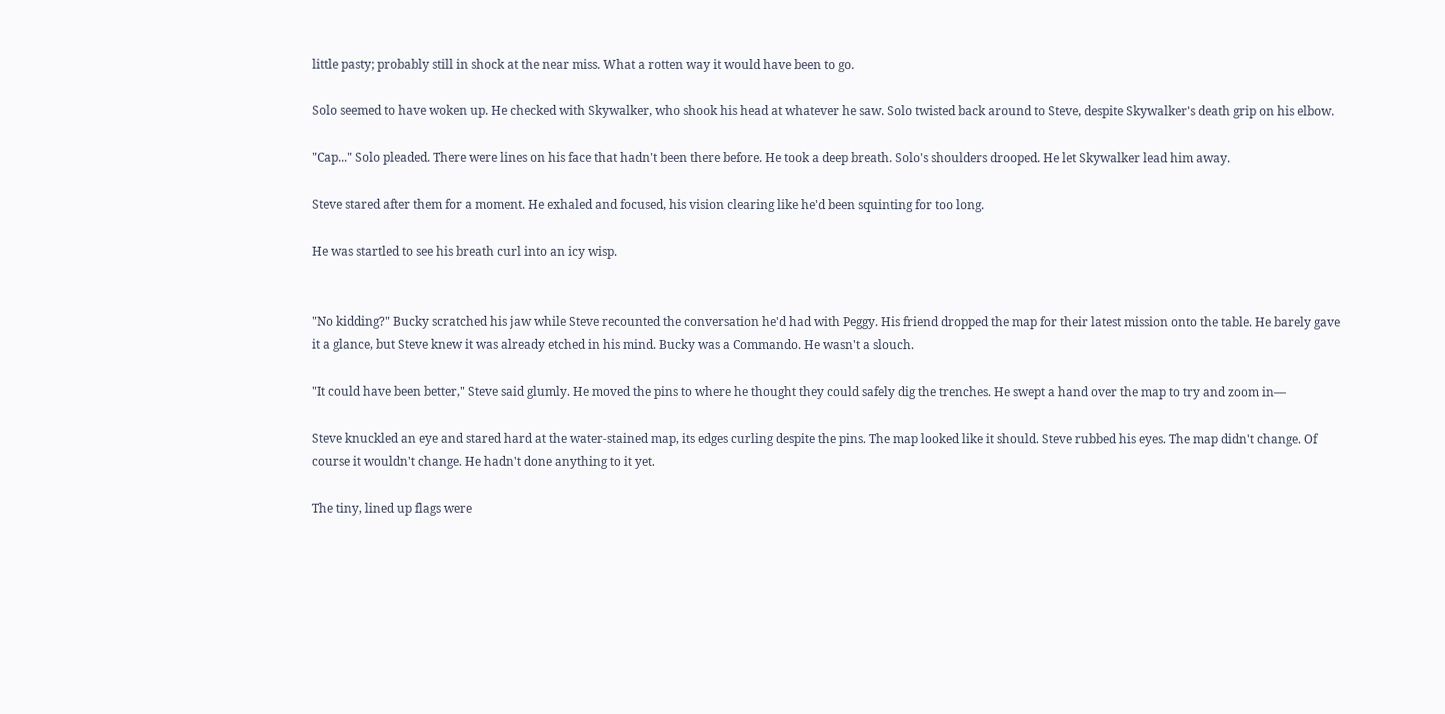little pasty; probably still in shock at the near miss. What a rotten way it would have been to go.

Solo seemed to have woken up. He checked with Skywalker, who shook his head at whatever he saw. Solo twisted back around to Steve, despite Skywalker's death grip on his elbow.

"Cap..." Solo pleaded. There were lines on his face that hadn't been there before. He took a deep breath. Solo's shoulders drooped. He let Skywalker lead him away.

Steve stared after them for a moment. He exhaled and focused, his vision clearing like he'd been squinting for too long.

He was startled to see his breath curl into an icy wisp.


"No kidding?" Bucky scratched his jaw while Steve recounted the conversation he'd had with Peggy. His friend dropped the map for their latest mission onto the table. He barely gave it a glance, but Steve knew it was already etched in his mind. Bucky was a Commando. He wasn't a slouch.

"It could have been better," Steve said glumly. He moved the pins to where he thought they could safely dig the trenches. He swept a hand over the map to try and zoom in—

Steve knuckled an eye and stared hard at the water-stained map, its edges curling despite the pins. The map looked like it should. Steve rubbed his eyes. The map didn't change. Of course it wouldn't change. He hadn't done anything to it yet.

The tiny, lined up flags were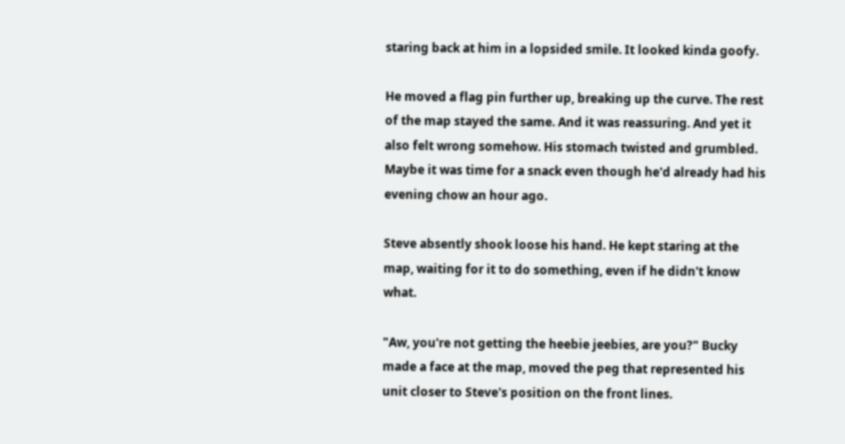staring back at him in a lopsided smile. It looked kinda goofy.

He moved a flag pin further up, breaking up the curve. The rest of the map stayed the same. And it was reassuring. And yet it also felt wrong somehow. His stomach twisted and grumbled. Maybe it was time for a snack even though he'd already had his evening chow an hour ago.

Steve absently shook loose his hand. He kept staring at the map, waiting for it to do something, even if he didn't know what.

"Aw, you're not getting the heebie jeebies, are you?" Bucky made a face at the map, moved the peg that represented his unit closer to Steve's position on the front lines.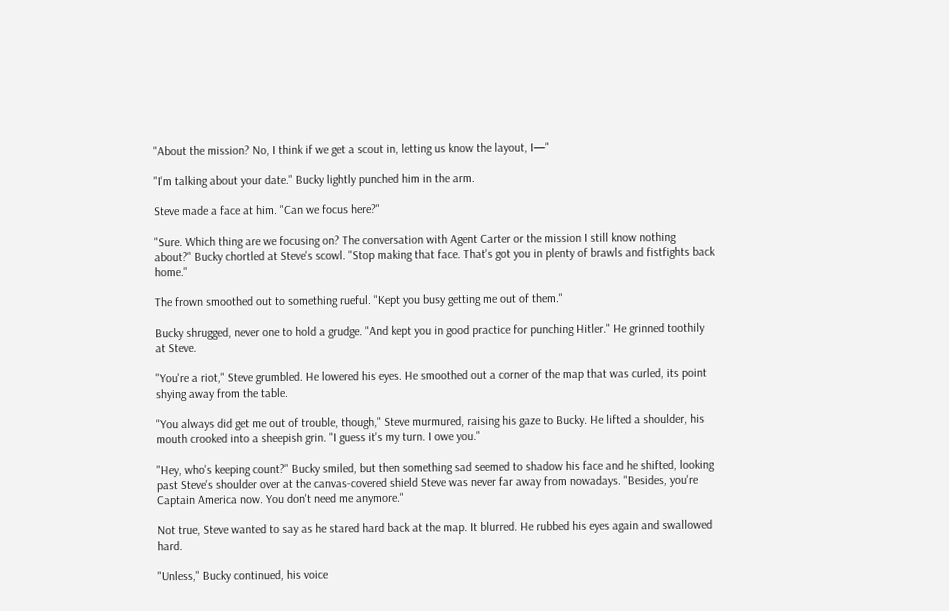"About the mission? No, I think if we get a scout in, letting us know the layout, I—"

"I'm talking about your date." Bucky lightly punched him in the arm.

Steve made a face at him. "Can we focus here?"

"Sure. Which thing are we focusing on? The conversation with Agent Carter or the mission I still know nothing about?" Bucky chortled at Steve's scowl. "Stop making that face. That's got you in plenty of brawls and fistfights back home."

The frown smoothed out to something rueful. "Kept you busy getting me out of them."

Bucky shrugged, never one to hold a grudge. "And kept you in good practice for punching Hitler." He grinned toothily at Steve.

"You're a riot," Steve grumbled. He lowered his eyes. He smoothed out a corner of the map that was curled, its point shying away from the table.

"You always did get me out of trouble, though," Steve murmured, raising his gaze to Bucky. He lifted a shoulder, his mouth crooked into a sheepish grin. "I guess it's my turn. I owe you."

"Hey, who's keeping count?" Bucky smiled, but then something sad seemed to shadow his face and he shifted, looking past Steve's shoulder over at the canvas-covered shield Steve was never far away from nowadays. "Besides, you're Captain America now. You don't need me anymore."

Not true, Steve wanted to say as he stared hard back at the map. It blurred. He rubbed his eyes again and swallowed hard.

"Unless," Bucky continued, his voice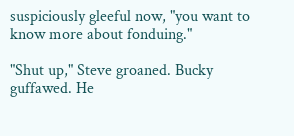suspiciously gleeful now, "you want to know more about fonduing."

"Shut up," Steve groaned. Bucky guffawed. He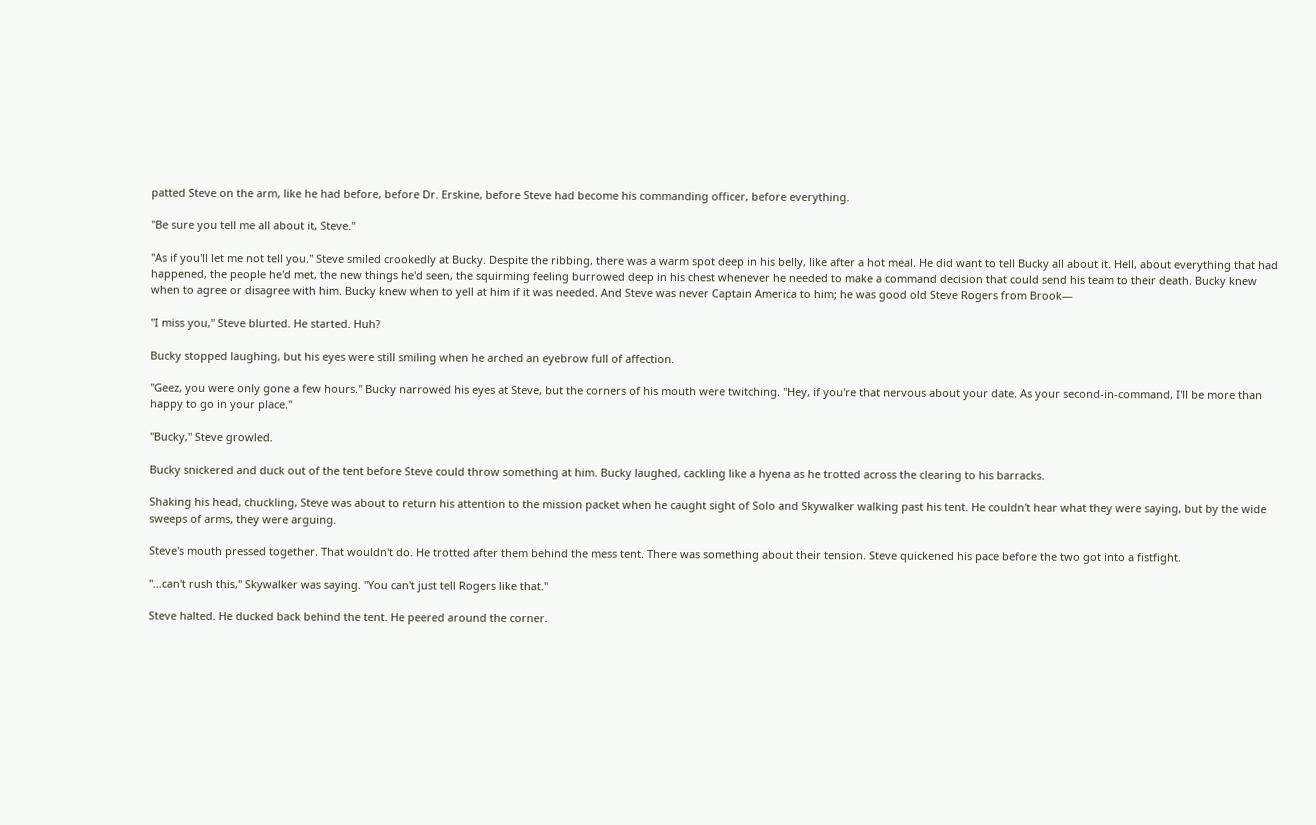patted Steve on the arm, like he had before, before Dr. Erskine, before Steve had become his commanding officer, before everything.

"Be sure you tell me all about it, Steve."

"As if you'll let me not tell you." Steve smiled crookedly at Bucky. Despite the ribbing, there was a warm spot deep in his belly, like after a hot meal. He did want to tell Bucky all about it. Hell, about everything that had happened, the people he'd met, the new things he'd seen, the squirming feeling burrowed deep in his chest whenever he needed to make a command decision that could send his team to their death. Bucky knew when to agree or disagree with him. Bucky knew when to yell at him if it was needed. And Steve was never Captain America to him; he was good old Steve Rogers from Brook—

"I miss you," Steve blurted. He started. Huh?

Bucky stopped laughing, but his eyes were still smiling when he arched an eyebrow full of affection.

"Geez, you were only gone a few hours." Bucky narrowed his eyes at Steve, but the corners of his mouth were twitching. "Hey, if you're that nervous about your date. As your second-in-command, I'll be more than happy to go in your place."

"Bucky," Steve growled.

Bucky snickered and duck out of the tent before Steve could throw something at him. Bucky laughed, cackling like a hyena as he trotted across the clearing to his barracks.

Shaking his head, chuckling, Steve was about to return his attention to the mission packet when he caught sight of Solo and Skywalker walking past his tent. He couldn't hear what they were saying, but by the wide sweeps of arms, they were arguing.

Steve's mouth pressed together. That wouldn't do. He trotted after them behind the mess tent. There was something about their tension. Steve quickened his pace before the two got into a fistfight.

"...can't rush this," Skywalker was saying. "You can't just tell Rogers like that."

Steve halted. He ducked back behind the tent. He peered around the corner.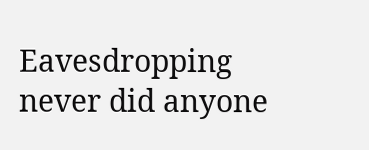Eavesdropping never did anyone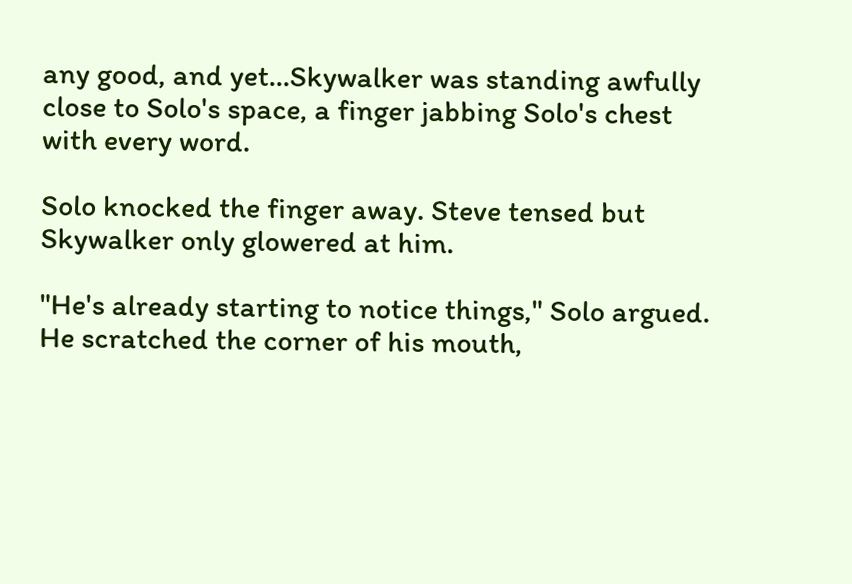any good, and yet...Skywalker was standing awfully close to Solo's space, a finger jabbing Solo's chest with every word.

Solo knocked the finger away. Steve tensed but Skywalker only glowered at him.

"He's already starting to notice things," Solo argued. He scratched the corner of his mouth,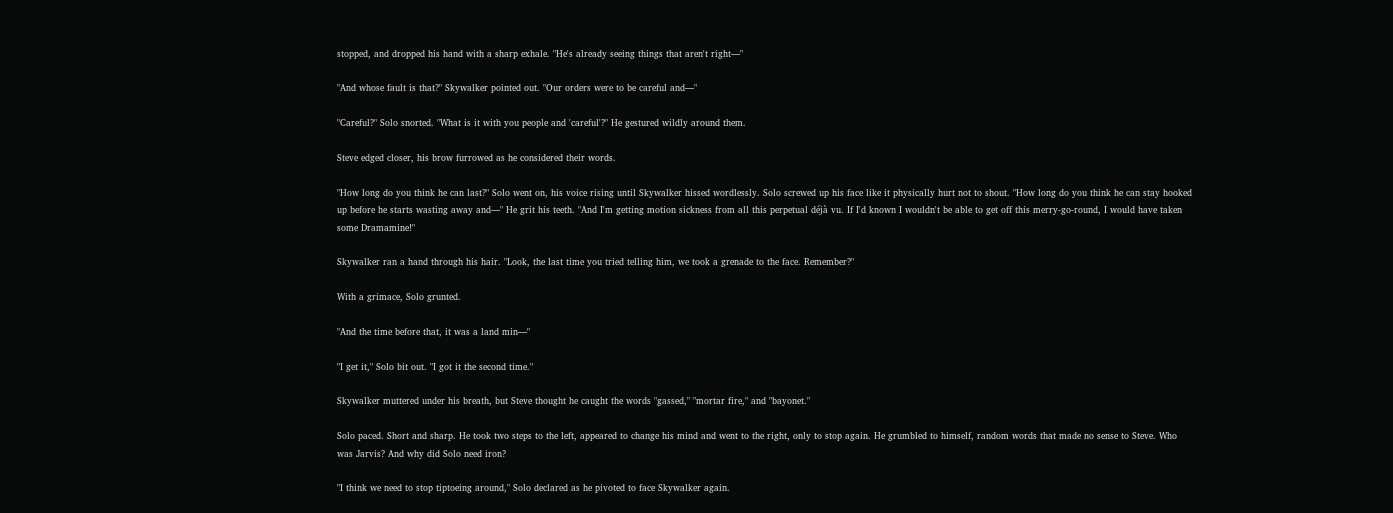stopped, and dropped his hand with a sharp exhale. "He's already seeing things that aren't right—"

"And whose fault is that?" Skywalker pointed out. "Our orders were to be careful and—"

"Careful?" Solo snorted. "What is it with you people and 'careful'?" He gestured wildly around them.

Steve edged closer, his brow furrowed as he considered their words.

"How long do you think he can last?" Solo went on, his voice rising until Skywalker hissed wordlessly. Solo screwed up his face like it physically hurt not to shout. "How long do you think he can stay hooked up before he starts wasting away and—" He grit his teeth. "And I'm getting motion sickness from all this perpetual déjà vu. If I'd known I wouldn't be able to get off this merry-go-round, I would have taken some Dramamine!"

Skywalker ran a hand through his hair. "Look, the last time you tried telling him, we took a grenade to the face. Remember?"

With a grimace, Solo grunted.

"And the time before that, it was a land min—"

"I get it," Solo bit out. "I got it the second time."

Skywalker muttered under his breath, but Steve thought he caught the words "gassed," "mortar fire," and "bayonet."

Solo paced. Short and sharp. He took two steps to the left, appeared to change his mind and went to the right, only to stop again. He grumbled to himself, random words that made no sense to Steve. Who was Jarvis? And why did Solo need iron?

"I think we need to stop tiptoeing around," Solo declared as he pivoted to face Skywalker again.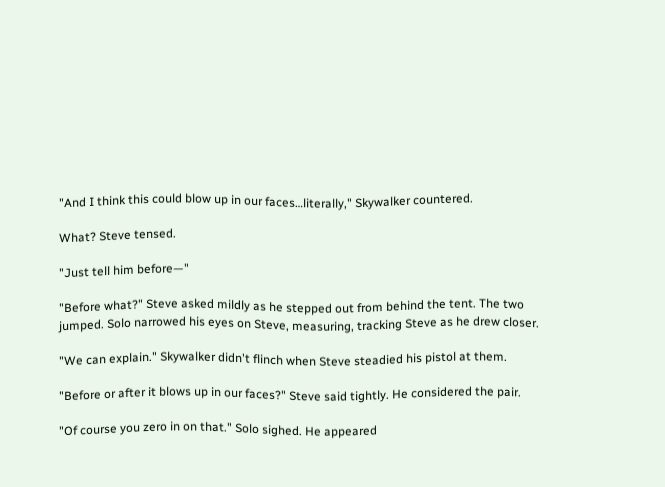"And I think this could blow up in our faces…literally," Skywalker countered.

What? Steve tensed.

"Just tell him before—"

"Before what?" Steve asked mildly as he stepped out from behind the tent. The two jumped. Solo narrowed his eyes on Steve, measuring, tracking Steve as he drew closer.

"We can explain." Skywalker didn't flinch when Steve steadied his pistol at them.

"Before or after it blows up in our faces?" Steve said tightly. He considered the pair.

"Of course you zero in on that." Solo sighed. He appeared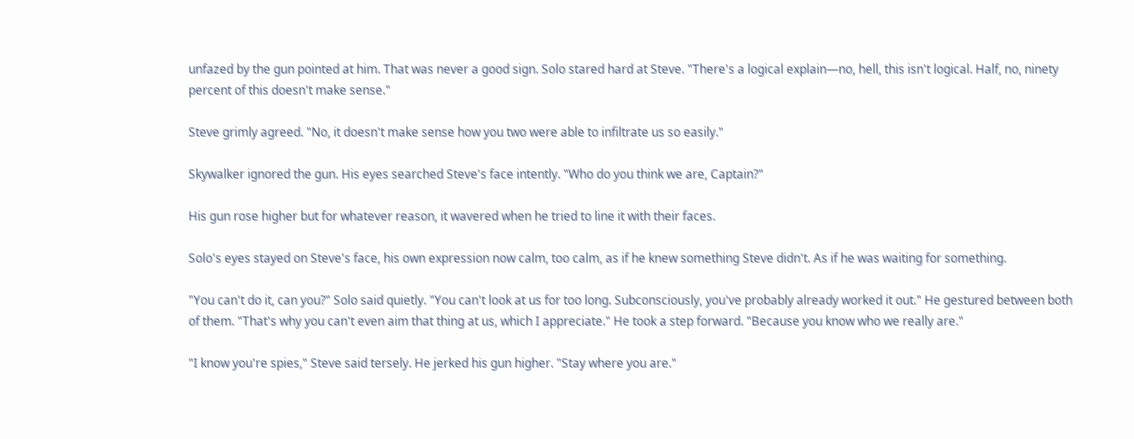unfazed by the gun pointed at him. That was never a good sign. Solo stared hard at Steve. "There's a logical explain—no, hell, this isn't logical. Half, no, ninety percent of this doesn't make sense."

Steve grimly agreed. "No, it doesn't make sense how you two were able to infiltrate us so easily."

Skywalker ignored the gun. His eyes searched Steve's face intently. "Who do you think we are, Captain?"

His gun rose higher but for whatever reason, it wavered when he tried to line it with their faces.

Solo's eyes stayed on Steve's face, his own expression now calm, too calm, as if he knew something Steve didn't. As if he was waiting for something.

"You can't do it, can you?" Solo said quietly. "You can't look at us for too long. Subconsciously, you've probably already worked it out." He gestured between both of them. "That's why you can't even aim that thing at us, which I appreciate." He took a step forward. "Because you know who we really are."

"I know you're spies," Steve said tersely. He jerked his gun higher. "Stay where you are."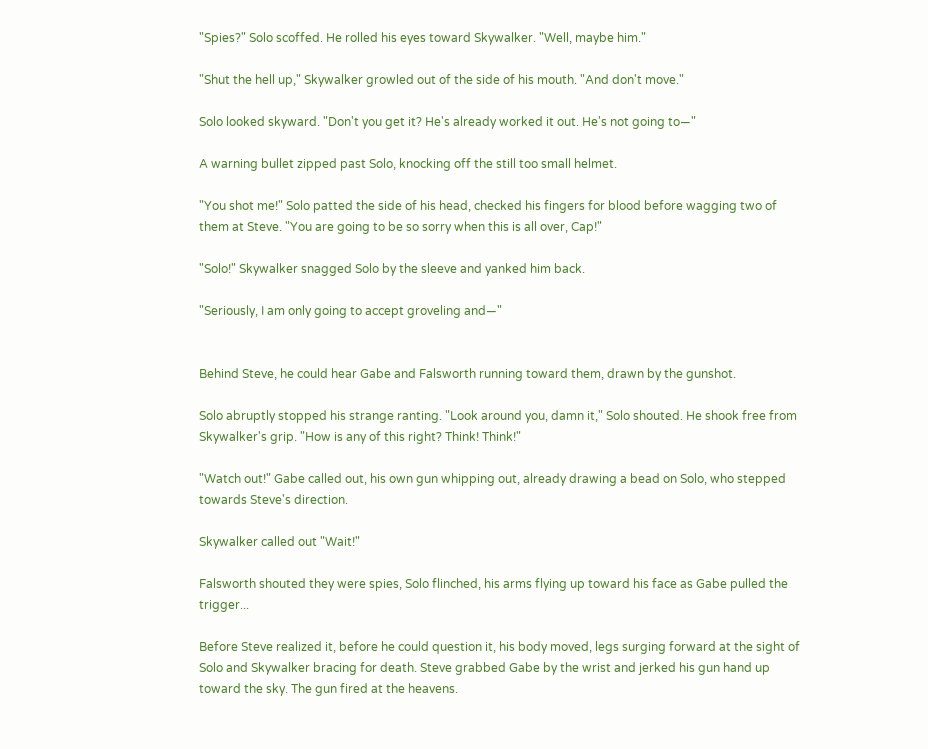"Spies?" Solo scoffed. He rolled his eyes toward Skywalker. "Well, maybe him."

"Shut the hell up," Skywalker growled out of the side of his mouth. "And don't move."

Solo looked skyward. "Don't you get it? He's already worked it out. He's not going to—"

A warning bullet zipped past Solo, knocking off the still too small helmet.

"You shot me!" Solo patted the side of his head, checked his fingers for blood before wagging two of them at Steve. "You are going to be so sorry when this is all over, Cap!"

"Solo!" Skywalker snagged Solo by the sleeve and yanked him back.

"Seriously, I am only going to accept groveling and—"


Behind Steve, he could hear Gabe and Falsworth running toward them, drawn by the gunshot.

Solo abruptly stopped his strange ranting. "Look around you, damn it," Solo shouted. He shook free from Skywalker's grip. "How is any of this right? Think! Think!"

"Watch out!" Gabe called out, his own gun whipping out, already drawing a bead on Solo, who stepped towards Steve's direction.

Skywalker called out "Wait!"

Falsworth shouted they were spies, Solo flinched, his arms flying up toward his face as Gabe pulled the trigger...

Before Steve realized it, before he could question it, his body moved, legs surging forward at the sight of Solo and Skywalker bracing for death. Steve grabbed Gabe by the wrist and jerked his gun hand up toward the sky. The gun fired at the heavens.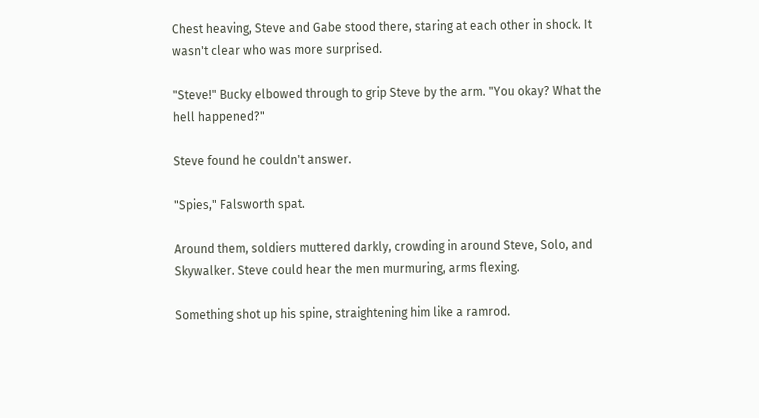Chest heaving, Steve and Gabe stood there, staring at each other in shock. It wasn't clear who was more surprised.

"Steve!" Bucky elbowed through to grip Steve by the arm. "You okay? What the hell happened?"

Steve found he couldn't answer.

"Spies," Falsworth spat.

Around them, soldiers muttered darkly, crowding in around Steve, Solo, and Skywalker. Steve could hear the men murmuring, arms flexing.

Something shot up his spine, straightening him like a ramrod.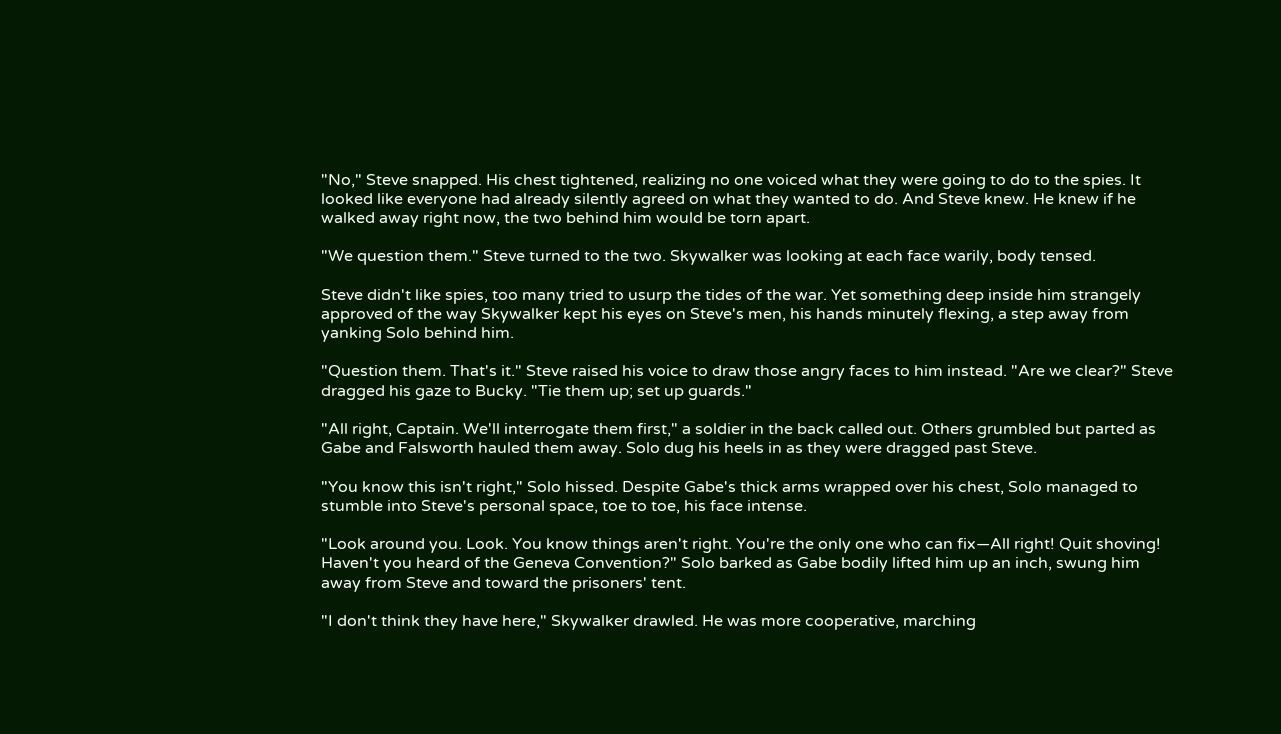"No," Steve snapped. His chest tightened, realizing no one voiced what they were going to do to the spies. It looked like everyone had already silently agreed on what they wanted to do. And Steve knew. He knew if he walked away right now, the two behind him would be torn apart.

"We question them." Steve turned to the two. Skywalker was looking at each face warily, body tensed.

Steve didn't like spies, too many tried to usurp the tides of the war. Yet something deep inside him strangely approved of the way Skywalker kept his eyes on Steve's men, his hands minutely flexing, a step away from yanking Solo behind him.

"Question them. That's it." Steve raised his voice to draw those angry faces to him instead. "Are we clear?" Steve dragged his gaze to Bucky. "Tie them up; set up guards."

"All right, Captain. We'll interrogate them first," a soldier in the back called out. Others grumbled but parted as Gabe and Falsworth hauled them away. Solo dug his heels in as they were dragged past Steve.

"You know this isn't right," Solo hissed. Despite Gabe's thick arms wrapped over his chest, Solo managed to stumble into Steve's personal space, toe to toe, his face intense.

"Look around you. Look. You know things aren't right. You're the only one who can fix—All right! Quit shoving! Haven't you heard of the Geneva Convention?" Solo barked as Gabe bodily lifted him up an inch, swung him away from Steve and toward the prisoners' tent.

"I don't think they have here," Skywalker drawled. He was more cooperative, marching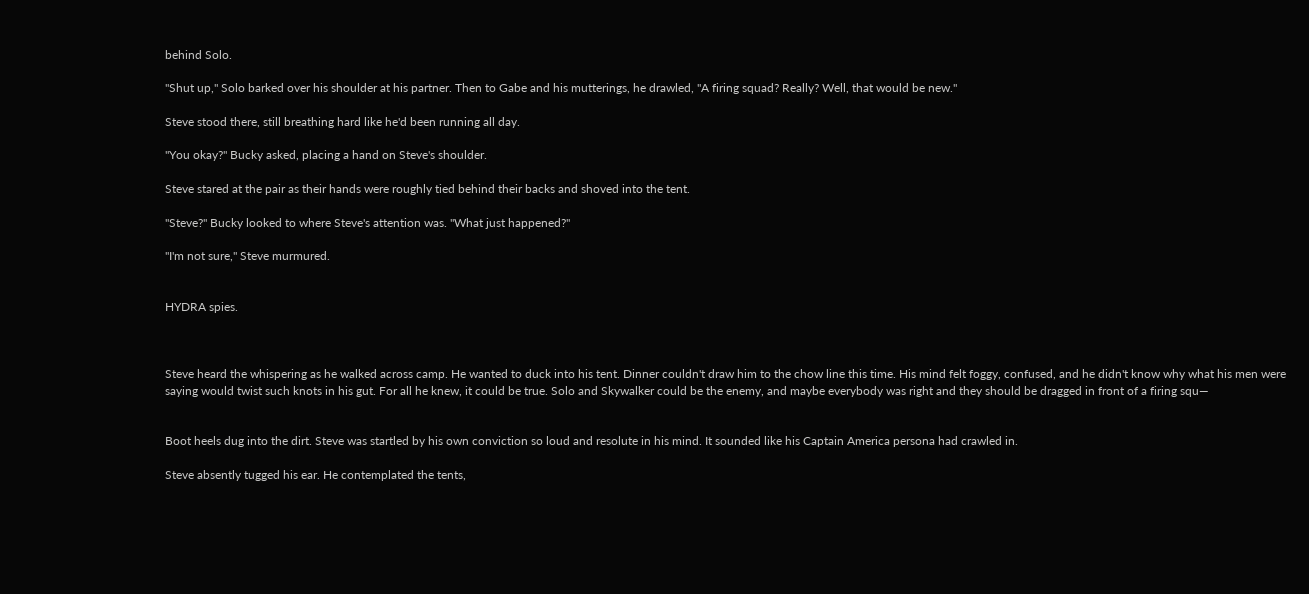behind Solo.

"Shut up," Solo barked over his shoulder at his partner. Then to Gabe and his mutterings, he drawled, "A firing squad? Really? Well, that would be new."

Steve stood there, still breathing hard like he'd been running all day.

"You okay?" Bucky asked, placing a hand on Steve's shoulder.

Steve stared at the pair as their hands were roughly tied behind their backs and shoved into the tent.

"Steve?" Bucky looked to where Steve's attention was. "What just happened?"

"I'm not sure," Steve murmured.


HYDRA spies.



Steve heard the whispering as he walked across camp. He wanted to duck into his tent. Dinner couldn't draw him to the chow line this time. His mind felt foggy, confused, and he didn't know why what his men were saying would twist such knots in his gut. For all he knew, it could be true. Solo and Skywalker could be the enemy, and maybe everybody was right and they should be dragged in front of a firing squ—


Boot heels dug into the dirt. Steve was startled by his own conviction so loud and resolute in his mind. It sounded like his Captain America persona had crawled in.

Steve absently tugged his ear. He contemplated the tents,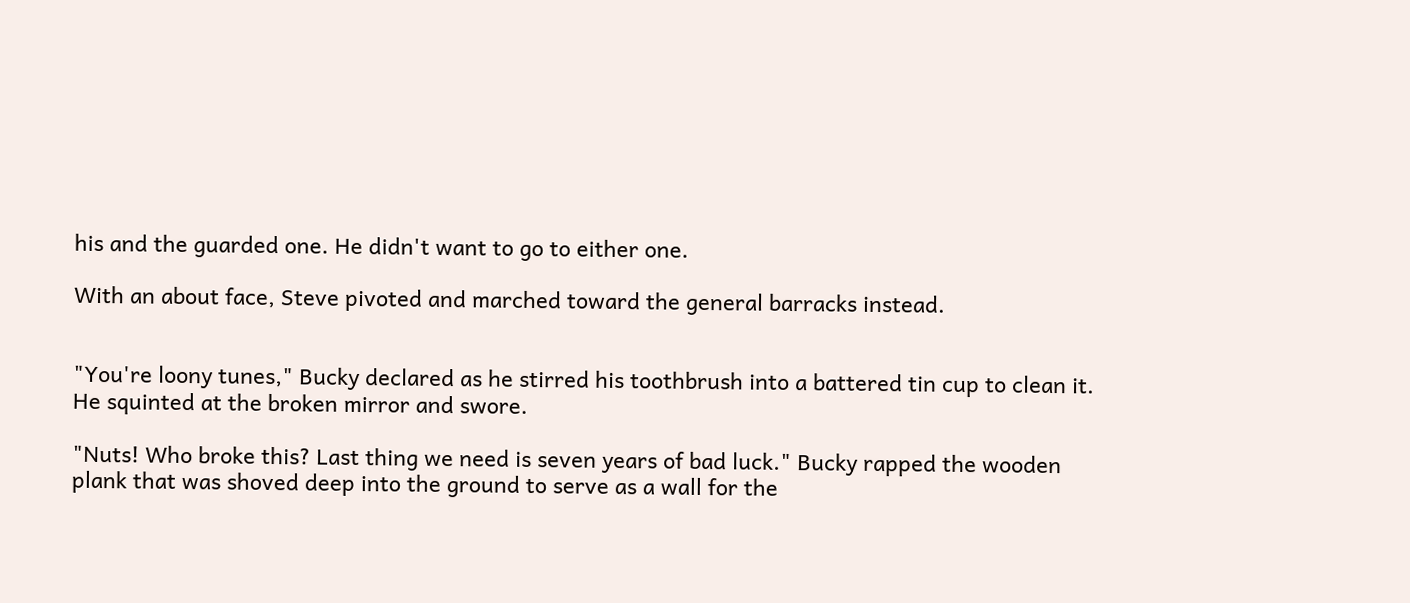his and the guarded one. He didn't want to go to either one.

With an about face, Steve pivoted and marched toward the general barracks instead.


"You're loony tunes," Bucky declared as he stirred his toothbrush into a battered tin cup to clean it. He squinted at the broken mirror and swore.

"Nuts! Who broke this? Last thing we need is seven years of bad luck." Bucky rapped the wooden plank that was shoved deep into the ground to serve as a wall for the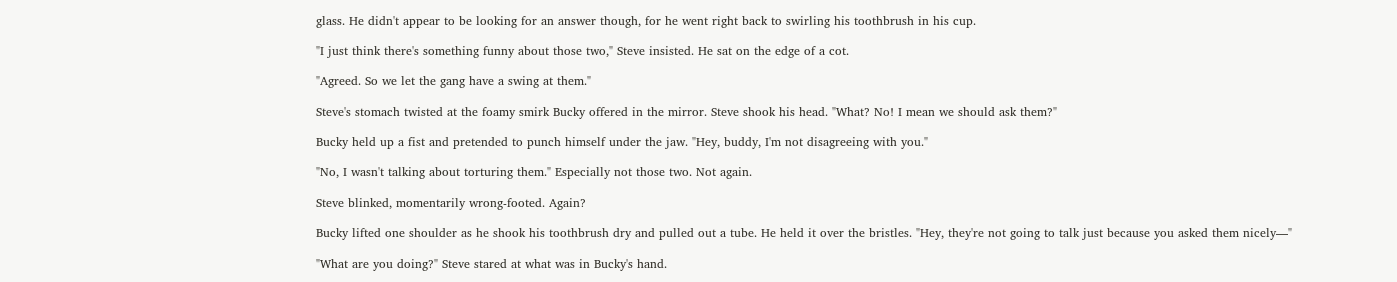glass. He didn't appear to be looking for an answer though, for he went right back to swirling his toothbrush in his cup.

"I just think there's something funny about those two," Steve insisted. He sat on the edge of a cot.

"Agreed. So we let the gang have a swing at them."

Steve's stomach twisted at the foamy smirk Bucky offered in the mirror. Steve shook his head. "What? No! I mean we should ask them?"

Bucky held up a fist and pretended to punch himself under the jaw. "Hey, buddy, I'm not disagreeing with you."

"No, I wasn't talking about torturing them." Especially not those two. Not again.

Steve blinked, momentarily wrong-footed. Again?

Bucky lifted one shoulder as he shook his toothbrush dry and pulled out a tube. He held it over the bristles. "Hey, they're not going to talk just because you asked them nicely—"

"What are you doing?" Steve stared at what was in Bucky's hand.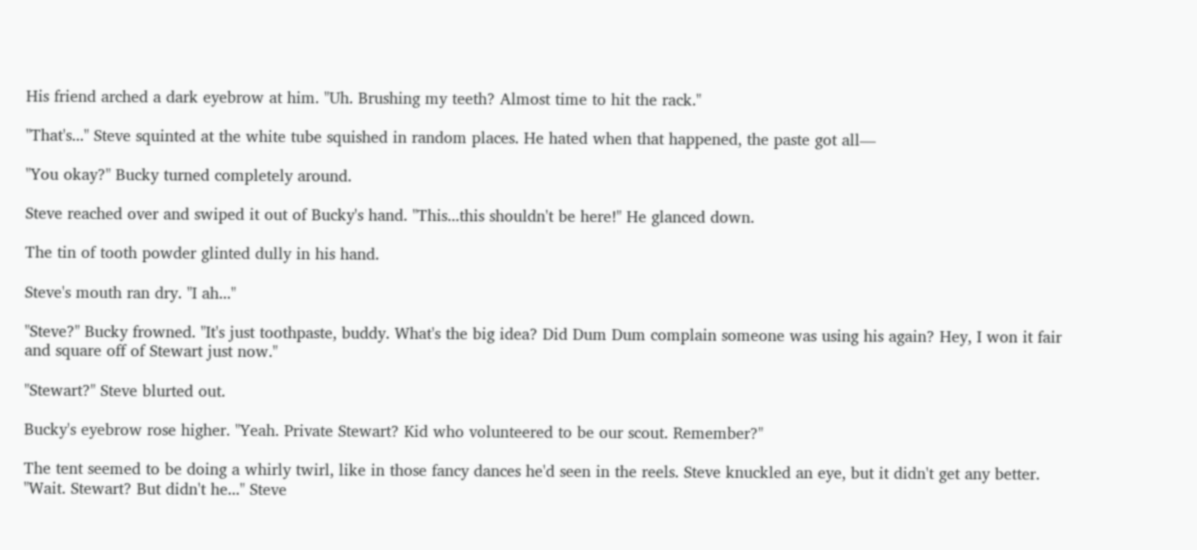His friend arched a dark eyebrow at him. "Uh. Brushing my teeth? Almost time to hit the rack."

"That's..." Steve squinted at the white tube squished in random places. He hated when that happened, the paste got all—

"You okay?" Bucky turned completely around.

Steve reached over and swiped it out of Bucky's hand. "This...this shouldn't be here!" He glanced down.

The tin of tooth powder glinted dully in his hand.

Steve's mouth ran dry. "I ah..."

"Steve?" Bucky frowned. "It's just toothpaste, buddy. What's the big idea? Did Dum Dum complain someone was using his again? Hey, I won it fair and square off of Stewart just now."

"Stewart?" Steve blurted out.

Bucky's eyebrow rose higher. "Yeah. Private Stewart? Kid who volunteered to be our scout. Remember?"

The tent seemed to be doing a whirly twirl, like in those fancy dances he'd seen in the reels. Steve knuckled an eye, but it didn't get any better. "Wait. Stewart? But didn't he..." Steve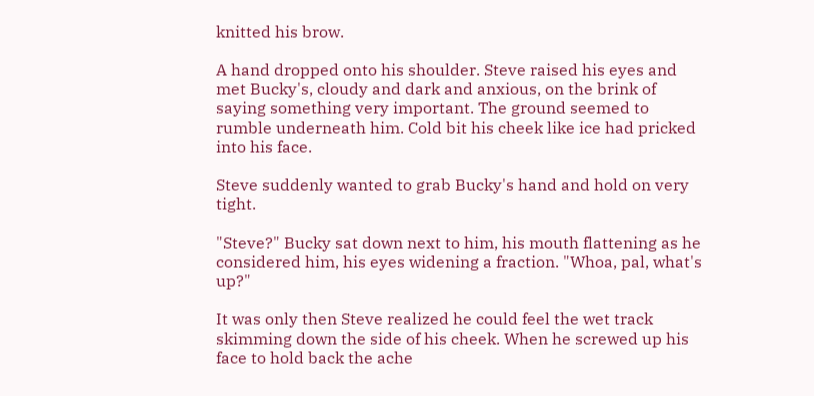knitted his brow.

A hand dropped onto his shoulder. Steve raised his eyes and met Bucky's, cloudy and dark and anxious, on the brink of saying something very important. The ground seemed to rumble underneath him. Cold bit his cheek like ice had pricked into his face.

Steve suddenly wanted to grab Bucky's hand and hold on very tight.

"Steve?" Bucky sat down next to him, his mouth flattening as he considered him, his eyes widening a fraction. "Whoa, pal, what's up?"

It was only then Steve realized he could feel the wet track skimming down the side of his cheek. When he screwed up his face to hold back the ache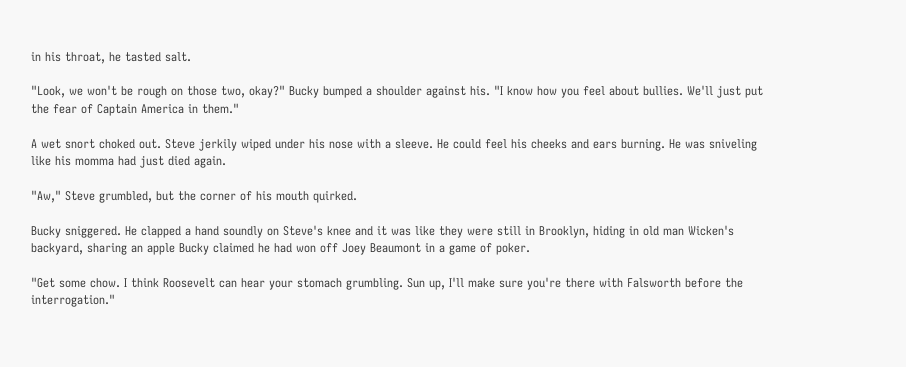in his throat, he tasted salt.

"Look, we won't be rough on those two, okay?" Bucky bumped a shoulder against his. "I know how you feel about bullies. We'll just put the fear of Captain America in them."

A wet snort choked out. Steve jerkily wiped under his nose with a sleeve. He could feel his cheeks and ears burning. He was sniveling like his momma had just died again.

"Aw," Steve grumbled, but the corner of his mouth quirked.

Bucky sniggered. He clapped a hand soundly on Steve's knee and it was like they were still in Brooklyn, hiding in old man Wicken's backyard, sharing an apple Bucky claimed he had won off Joey Beaumont in a game of poker.

"Get some chow. I think Roosevelt can hear your stomach grumbling. Sun up, I'll make sure you're there with Falsworth before the interrogation."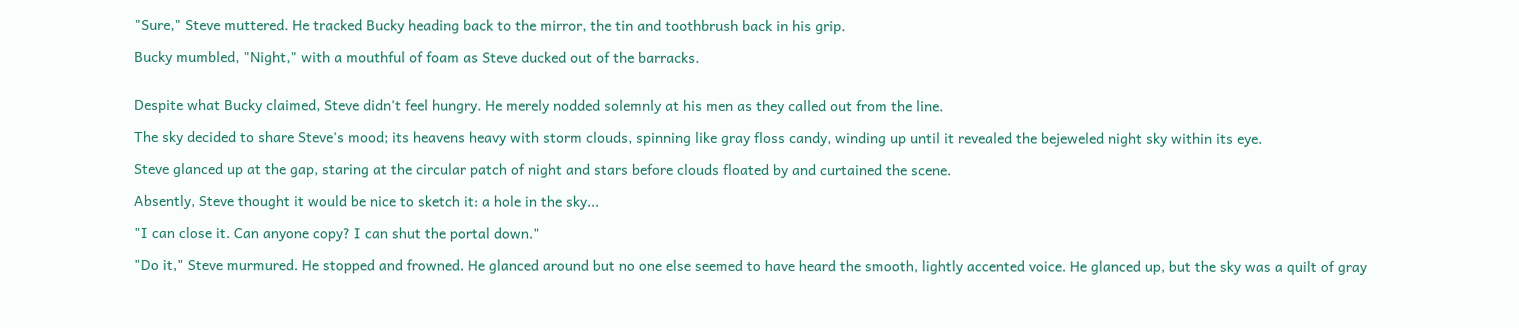"Sure," Steve muttered. He tracked Bucky heading back to the mirror, the tin and toothbrush back in his grip.

Bucky mumbled, "Night," with a mouthful of foam as Steve ducked out of the barracks.


Despite what Bucky claimed, Steve didn't feel hungry. He merely nodded solemnly at his men as they called out from the line.

The sky decided to share Steve's mood; its heavens heavy with storm clouds, spinning like gray floss candy, winding up until it revealed the bejeweled night sky within its eye.

Steve glanced up at the gap, staring at the circular patch of night and stars before clouds floated by and curtained the scene.

Absently, Steve thought it would be nice to sketch it: a hole in the sky...

"I can close it. Can anyone copy? I can shut the portal down."

"Do it," Steve murmured. He stopped and frowned. He glanced around but no one else seemed to have heard the smooth, lightly accented voice. He glanced up, but the sky was a quilt of gray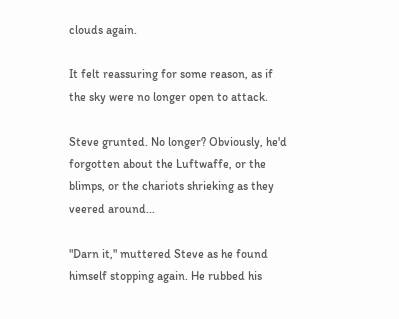clouds again.

It felt reassuring for some reason, as if the sky were no longer open to attack.

Steve grunted. No longer? Obviously, he'd forgotten about the Luftwaffe, or the blimps, or the chariots shrieking as they veered around...

"Darn it," muttered Steve as he found himself stopping again. He rubbed his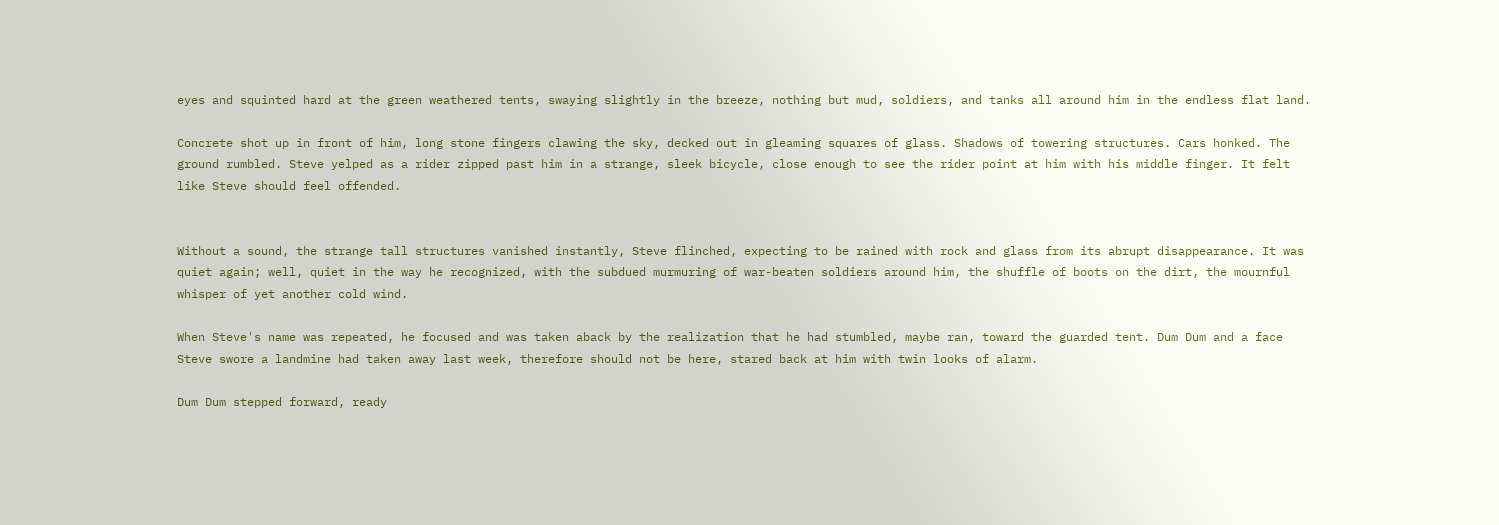eyes and squinted hard at the green weathered tents, swaying slightly in the breeze, nothing but mud, soldiers, and tanks all around him in the endless flat land.

Concrete shot up in front of him, long stone fingers clawing the sky, decked out in gleaming squares of glass. Shadows of towering structures. Cars honked. The ground rumbled. Steve yelped as a rider zipped past him in a strange, sleek bicycle, close enough to see the rider point at him with his middle finger. It felt like Steve should feel offended.


Without a sound, the strange tall structures vanished instantly, Steve flinched, expecting to be rained with rock and glass from its abrupt disappearance. It was quiet again; well, quiet in the way he recognized, with the subdued murmuring of war-beaten soldiers around him, the shuffle of boots on the dirt, the mournful whisper of yet another cold wind.

When Steve's name was repeated, he focused and was taken aback by the realization that he had stumbled, maybe ran, toward the guarded tent. Dum Dum and a face Steve swore a landmine had taken away last week, therefore should not be here, stared back at him with twin looks of alarm.

Dum Dum stepped forward, ready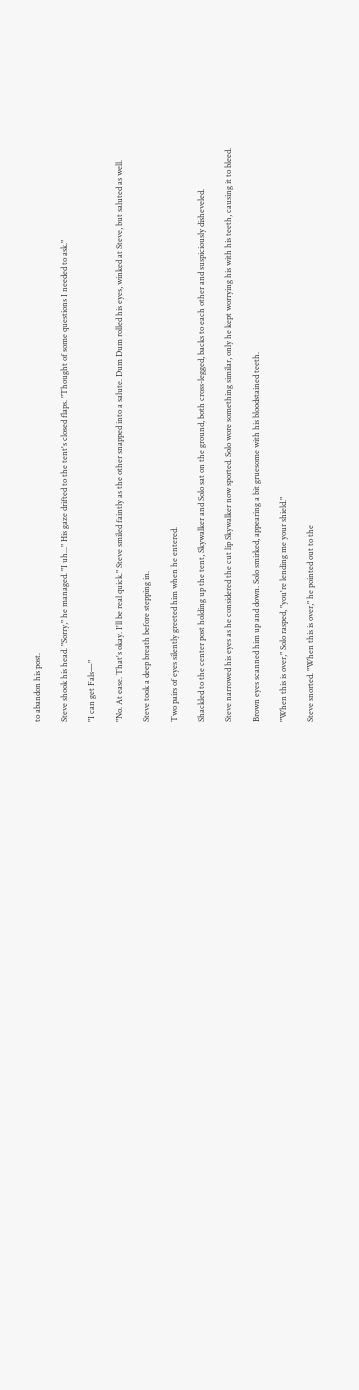to abandon his post.

Steve shook his head. "Sorry," he managed. "I uh..." His gaze drifted to the tent's closed flaps. "Thought of some questions I needed to ask."

"I can get Fals—"

"No. At ease. That's okay. I'll be real quick." Steve smiled faintly as the other snapped into a salute. Dum Dum rolled his eyes, winked at Steve, but saluted as well.

Steve took a deep breath before stepping in.

Two pairs of eyes silently greeted him when he entered.

Shackled to the center post holding up the tent, Skywalker and Solo sat on the ground, both cross-legged, backs to each other and suspiciously disheveled.

Steve narrowed his eyes as he considered the cut lip Skywalker now sported. Solo wore something similar, only he kept worrying his with his teeth, causing it to bleed.

Brown eyes scanned him up and down. Solo smirked, appearing a bit gruesome with his bloodstained teeth.

"When this is over," Solo rasped, "you're lending me your shield."

Steve snorted. "When this is over," he pointed out to the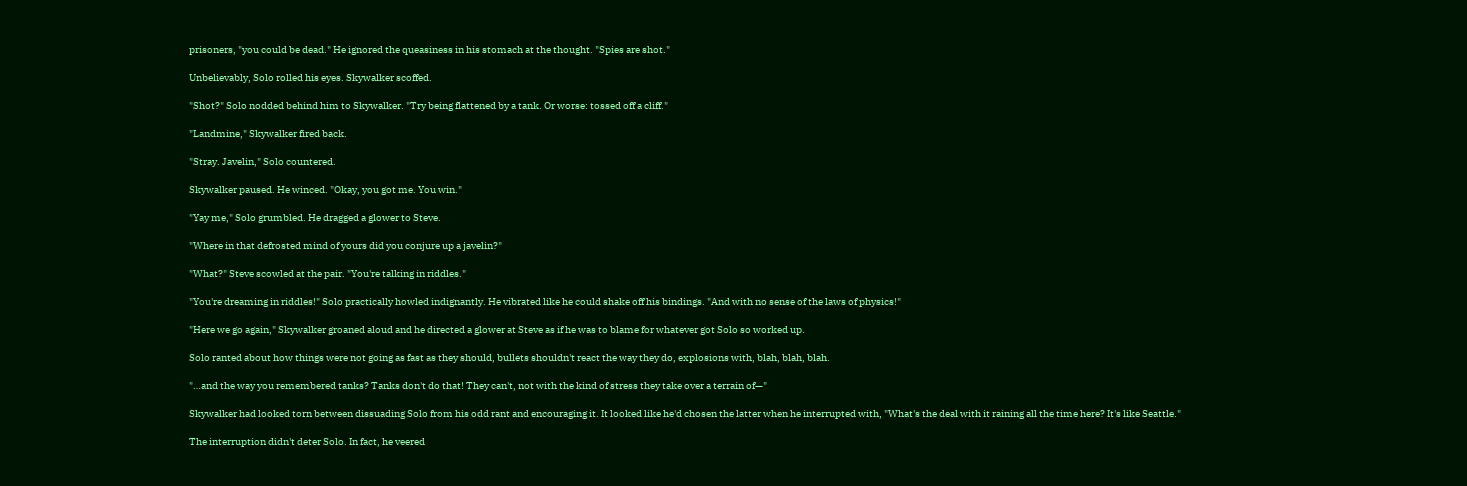prisoners, "you could be dead." He ignored the queasiness in his stomach at the thought. "Spies are shot."

Unbelievably, Solo rolled his eyes. Skywalker scoffed.

"Shot?" Solo nodded behind him to Skywalker. "Try being flattened by a tank. Or worse: tossed off a cliff."

"Landmine," Skywalker fired back.

"Stray. Javelin," Solo countered.

Skywalker paused. He winced. "Okay, you got me. You win."

"Yay me," Solo grumbled. He dragged a glower to Steve.

"Where in that defrosted mind of yours did you conjure up a javelin?"

"What?" Steve scowled at the pair. "You're talking in riddles."

"You're dreaming in riddles!" Solo practically howled indignantly. He vibrated like he could shake off his bindings. "And with no sense of the laws of physics!"

"Here we go again," Skywalker groaned aloud and he directed a glower at Steve as if he was to blame for whatever got Solo so worked up.

Solo ranted about how things were not going as fast as they should, bullets shouldn't react the way they do, explosions with, blah, blah, blah.

"…and the way you remembered tanks? Tanks don't do that! They can't, not with the kind of stress they take over a terrain of—"

Skywalker had looked torn between dissuading Solo from his odd rant and encouraging it. It looked like he'd chosen the latter when he interrupted with, "What's the deal with it raining all the time here? It's like Seattle."

The interruption didn't deter Solo. In fact, he veered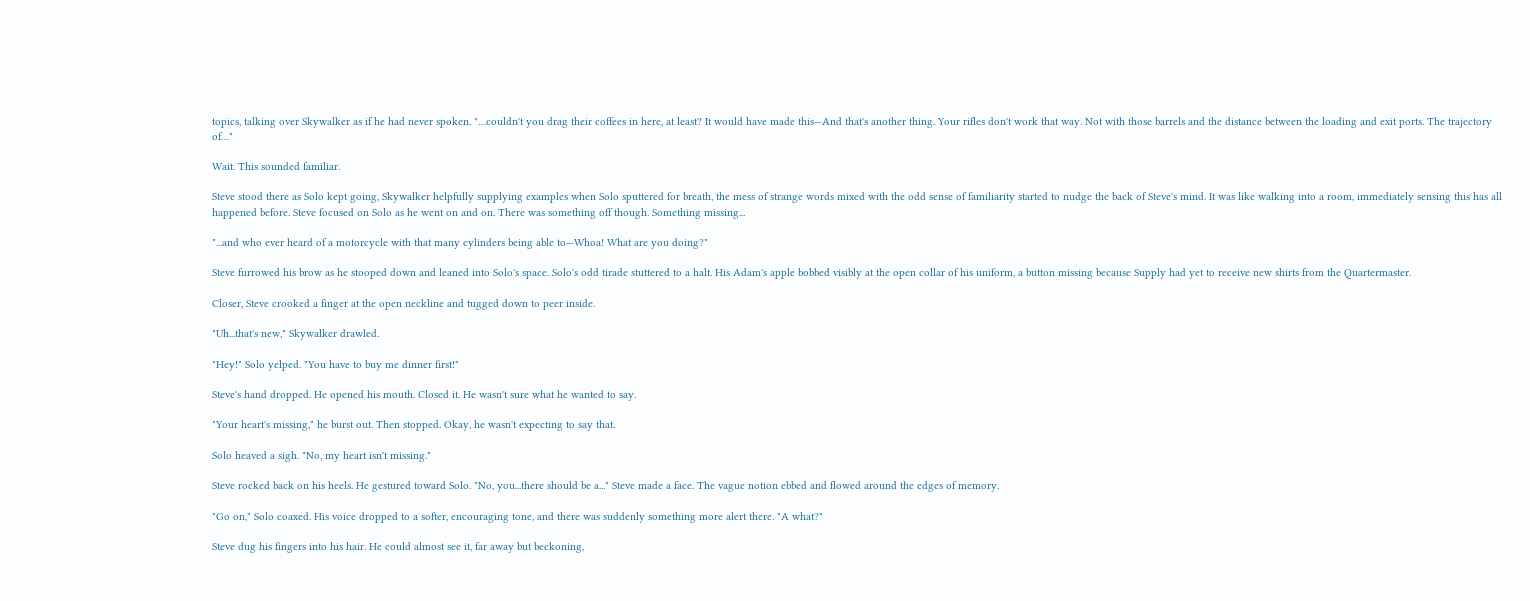topics, talking over Skywalker as if he had never spoken. "…couldn't you drag their coffees in here, at least? It would have made this—And that's another thing. Your rifles don't work that way. Not with those barrels and the distance between the loading and exit ports. The trajectory of…"

Wait. This sounded familiar.

Steve stood there as Solo kept going, Skywalker helpfully supplying examples when Solo sputtered for breath, the mess of strange words mixed with the odd sense of familiarity started to nudge the back of Steve's mind. It was like walking into a room, immediately sensing this has all happened before. Steve focused on Solo as he went on and on. There was something off though. Something missing...

"...and who ever heard of a motorcycle with that many cylinders being able to—Whoa! What are you doing?"

Steve furrowed his brow as he stooped down and leaned into Solo's space. Solo's odd tirade stuttered to a halt. His Adam's apple bobbed visibly at the open collar of his uniform, a button missing because Supply had yet to receive new shirts from the Quartermaster.

Closer, Steve crooked a finger at the open neckline and tugged down to peer inside.

"Uh...that's new," Skywalker drawled.

"Hey!" Solo yelped. "You have to buy me dinner first!"

Steve's hand dropped. He opened his mouth. Closed it. He wasn't sure what he wanted to say.

"Your heart's missing," he burst out. Then stopped. Okay, he wasn't expecting to say that.

Solo heaved a sigh. "No, my heart isn't missing."

Steve rocked back on his heels. He gestured toward Solo. "No, you...there should be a..." Steve made a face. The vague notion ebbed and flowed around the edges of memory.

"Go on," Solo coaxed. His voice dropped to a softer, encouraging tone, and there was suddenly something more alert there. "A what?"

Steve dug his fingers into his hair. He could almost see it, far away but beckoning,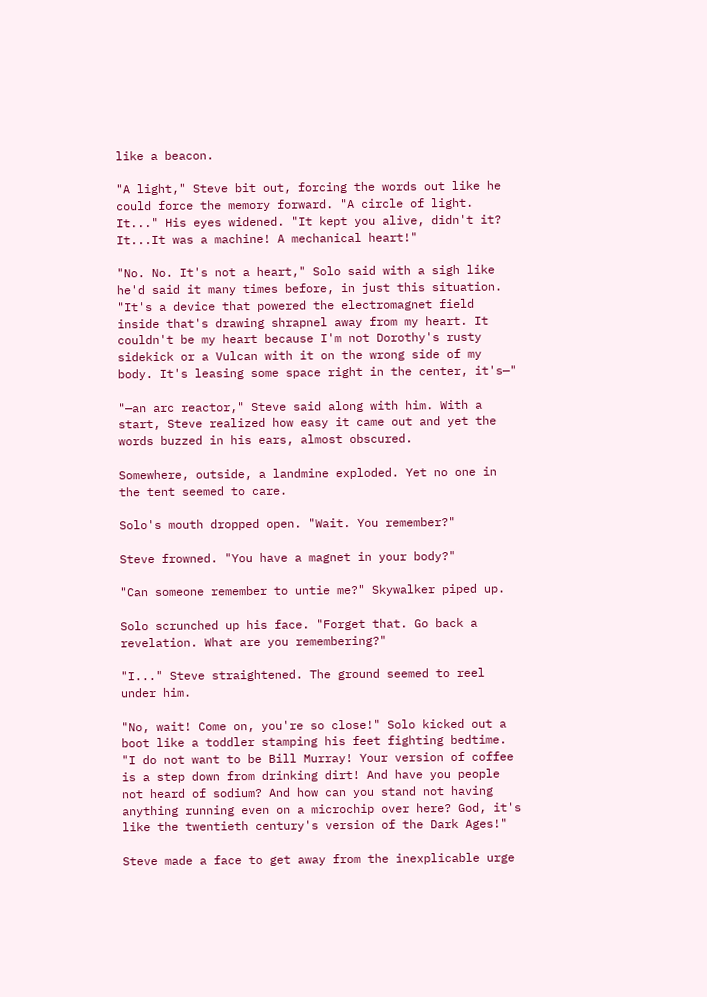like a beacon.

"A light," Steve bit out, forcing the words out like he could force the memory forward. "A circle of light. It..." His eyes widened. "It kept you alive, didn't it? It...It was a machine! A mechanical heart!"

"No. No. It's not a heart," Solo said with a sigh like he'd said it many times before, in just this situation. "It's a device that powered the electromagnet field inside that's drawing shrapnel away from my heart. It couldn't be my heart because I'm not Dorothy's rusty sidekick or a Vulcan with it on the wrong side of my body. It's leasing some space right in the center, it's—"

"—an arc reactor," Steve said along with him. With a start, Steve realized how easy it came out and yet the words buzzed in his ears, almost obscured.

Somewhere, outside, a landmine exploded. Yet no one in the tent seemed to care.

Solo's mouth dropped open. "Wait. You remember?"

Steve frowned. "You have a magnet in your body?"

"Can someone remember to untie me?" Skywalker piped up.

Solo scrunched up his face. "Forget that. Go back a revelation. What are you remembering?"

"I..." Steve straightened. The ground seemed to reel under him.

"No, wait! Come on, you're so close!" Solo kicked out a boot like a toddler stamping his feet fighting bedtime. "I do not want to be Bill Murray! Your version of coffee is a step down from drinking dirt! And have you people not heard of sodium? And how can you stand not having anything running even on a microchip over here? God, it's like the twentieth century's version of the Dark Ages!"

Steve made a face to get away from the inexplicable urge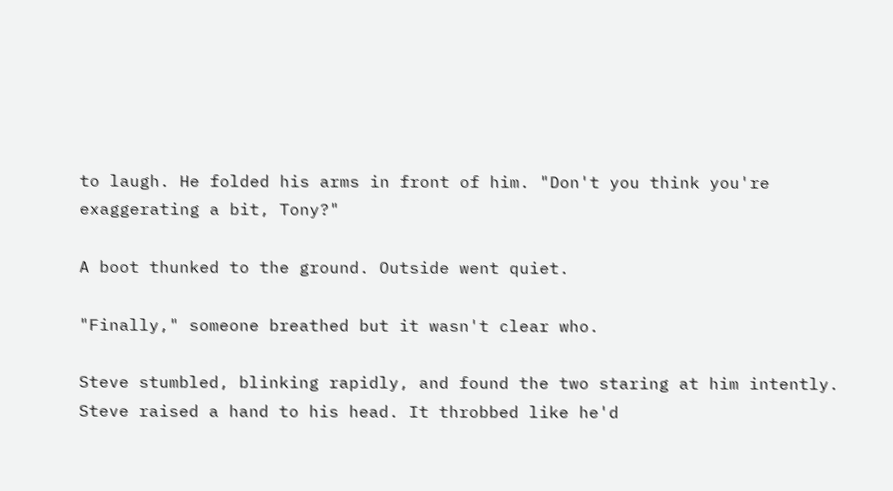to laugh. He folded his arms in front of him. "Don't you think you're exaggerating a bit, Tony?"

A boot thunked to the ground. Outside went quiet.

"Finally," someone breathed but it wasn't clear who.

Steve stumbled, blinking rapidly, and found the two staring at him intently. Steve raised a hand to his head. It throbbed like he'd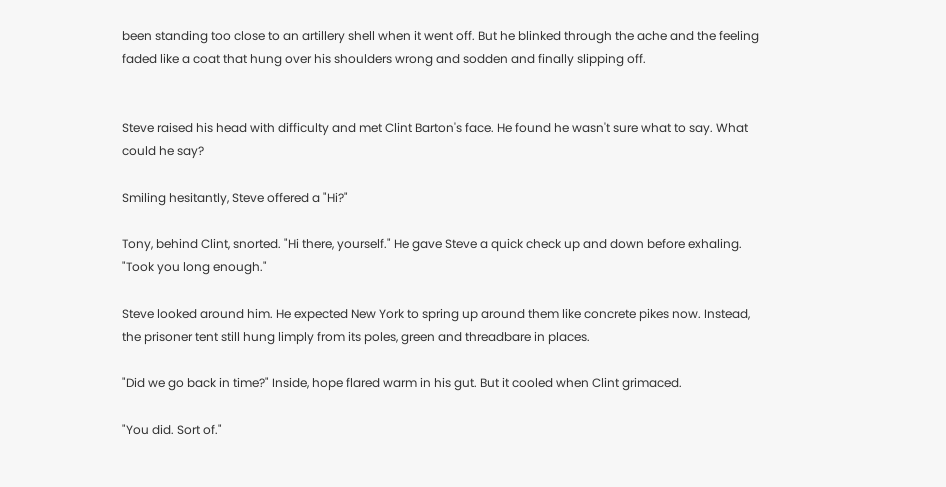been standing too close to an artillery shell when it went off. But he blinked through the ache and the feeling faded like a coat that hung over his shoulders wrong and sodden and finally slipping off.


Steve raised his head with difficulty and met Clint Barton's face. He found he wasn't sure what to say. What could he say?

Smiling hesitantly, Steve offered a "Hi?"

Tony, behind Clint, snorted. "Hi there, yourself." He gave Steve a quick check up and down before exhaling. "Took you long enough."

Steve looked around him. He expected New York to spring up around them like concrete pikes now. Instead, the prisoner tent still hung limply from its poles, green and threadbare in places.

"Did we go back in time?" Inside, hope flared warm in his gut. But it cooled when Clint grimaced.

"You did. Sort of."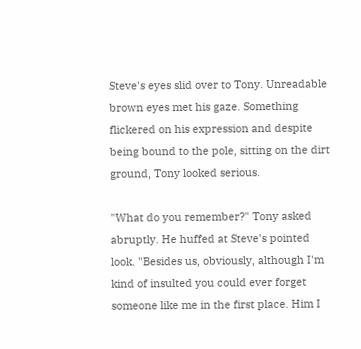Steve's eyes slid over to Tony. Unreadable brown eyes met his gaze. Something flickered on his expression and despite being bound to the pole, sitting on the dirt ground, Tony looked serious.

"What do you remember?" Tony asked abruptly. He huffed at Steve's pointed look. "Besides us, obviously, although I'm kind of insulted you could ever forget someone like me in the first place. Him I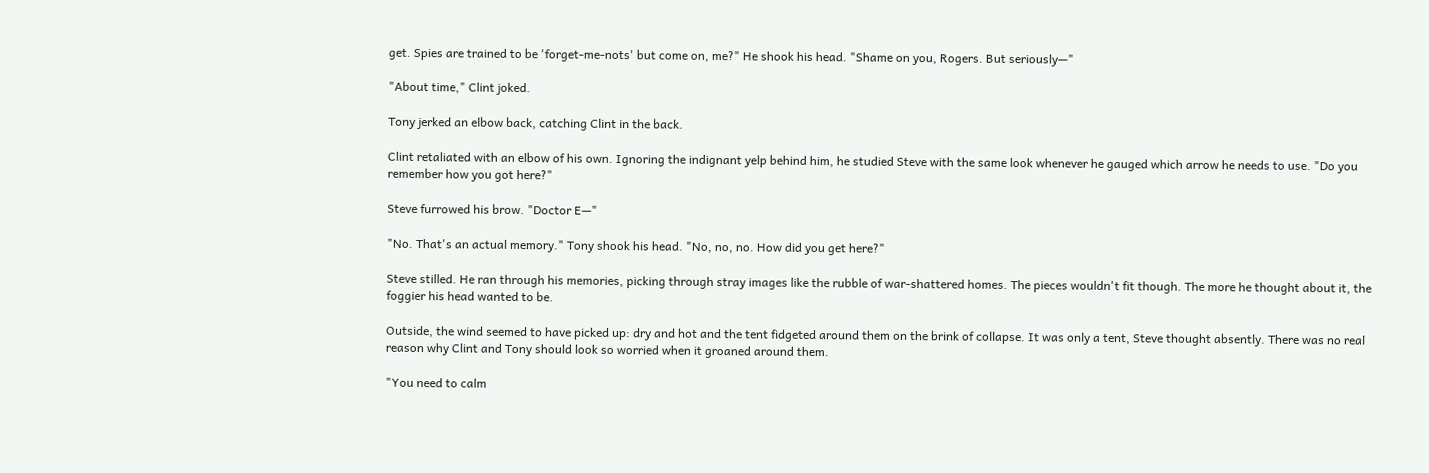get. Spies are trained to be 'forget-me-nots' but come on, me?" He shook his head. "Shame on you, Rogers. But seriously—"

"About time," Clint joked.

Tony jerked an elbow back, catching Clint in the back.

Clint retaliated with an elbow of his own. Ignoring the indignant yelp behind him, he studied Steve with the same look whenever he gauged which arrow he needs to use. "Do you remember how you got here?"

Steve furrowed his brow. "Doctor E—"

"No. That's an actual memory." Tony shook his head. "No, no, no. How did you get here?"

Steve stilled. He ran through his memories, picking through stray images like the rubble of war-shattered homes. The pieces wouldn't fit though. The more he thought about it, the foggier his head wanted to be.

Outside, the wind seemed to have picked up: dry and hot and the tent fidgeted around them on the brink of collapse. It was only a tent, Steve thought absently. There was no real reason why Clint and Tony should look so worried when it groaned around them.

"You need to calm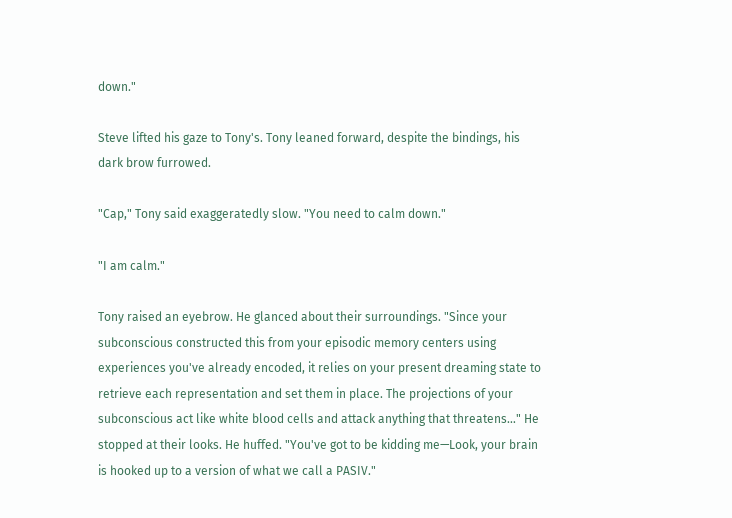down."

Steve lifted his gaze to Tony's. Tony leaned forward, despite the bindings, his dark brow furrowed.

"Cap," Tony said exaggeratedly slow. "You need to calm down."

"I am calm."

Tony raised an eyebrow. He glanced about their surroundings. "Since your subconscious constructed this from your episodic memory centers using experiences you've already encoded, it relies on your present dreaming state to retrieve each representation and set them in place. The projections of your subconscious act like white blood cells and attack anything that threatens…" He stopped at their looks. He huffed. "You've got to be kidding me—Look, your brain is hooked up to a version of what we call a PASIV."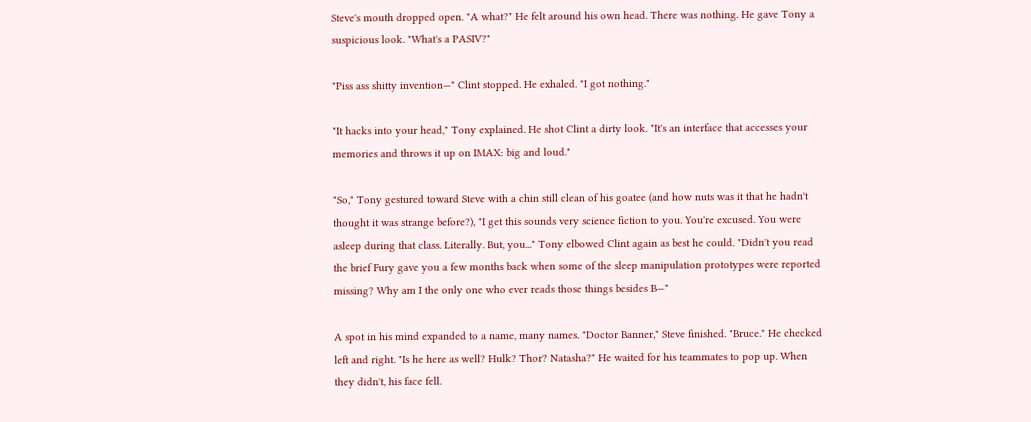Steve's mouth dropped open. "A what?" He felt around his own head. There was nothing. He gave Tony a suspicious look. "What's a PASIV?"

"Piss ass shitty invention—" Clint stopped. He exhaled. "I got nothing."

"It hacks into your head," Tony explained. He shot Clint a dirty look. "It's an interface that accesses your memories and throws it up on IMAX: big and loud."

"So," Tony gestured toward Steve with a chin still clean of his goatee (and how nuts was it that he hadn't thought it was strange before?), "I get this sounds very science fiction to you. You're excused. You were asleep during that class. Literally. But, you..." Tony elbowed Clint again as best he could. "Didn't you read the brief Fury gave you a few months back when some of the sleep manipulation prototypes were reported missing? Why am I the only one who ever reads those things besides B—"

A spot in his mind expanded to a name, many names. "Doctor Banner," Steve finished. "Bruce." He checked left and right. "Is he here as well? Hulk? Thor? Natasha?" He waited for his teammates to pop up. When they didn't, his face fell.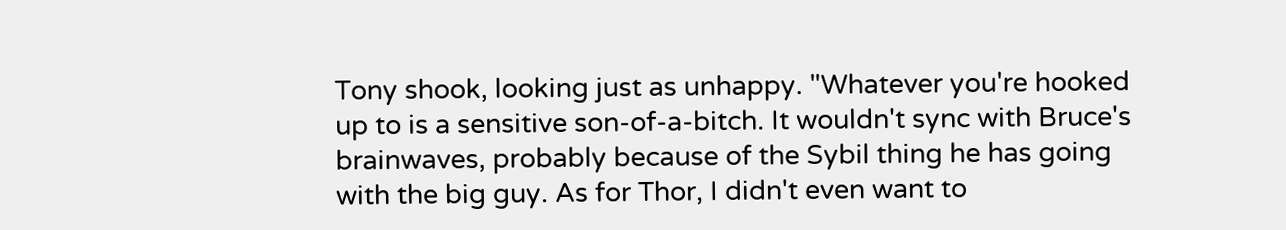Tony shook, looking just as unhappy. "Whatever you're hooked up to is a sensitive son-of-a-bitch. It wouldn't sync with Bruce's brainwaves, probably because of the Sybil thing he has going with the big guy. As for Thor, I didn't even want to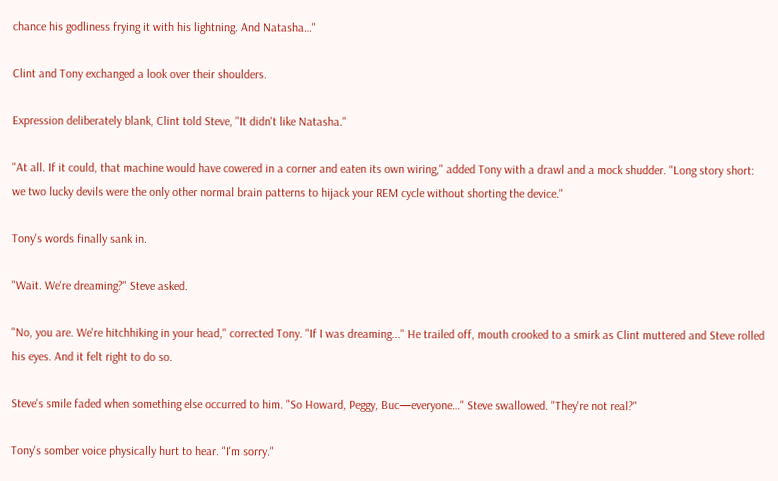chance his godliness frying it with his lightning. And Natasha…"

Clint and Tony exchanged a look over their shoulders.

Expression deliberately blank, Clint told Steve, "It didn't like Natasha."

"At all. If it could, that machine would have cowered in a corner and eaten its own wiring," added Tony with a drawl and a mock shudder. "Long story short: we two lucky devils were the only other normal brain patterns to hijack your REM cycle without shorting the device."

Tony's words finally sank in.

"Wait. We're dreaming?" Steve asked.

"No, you are. We're hitchhiking in your head," corrected Tony. "If I was dreaming..." He trailed off, mouth crooked to a smirk as Clint muttered and Steve rolled his eyes. And it felt right to do so.

Steve's smile faded when something else occurred to him. "So Howard, Peggy, Buc—everyone…" Steve swallowed. "They're not real?"

Tony's somber voice physically hurt to hear. "I'm sorry."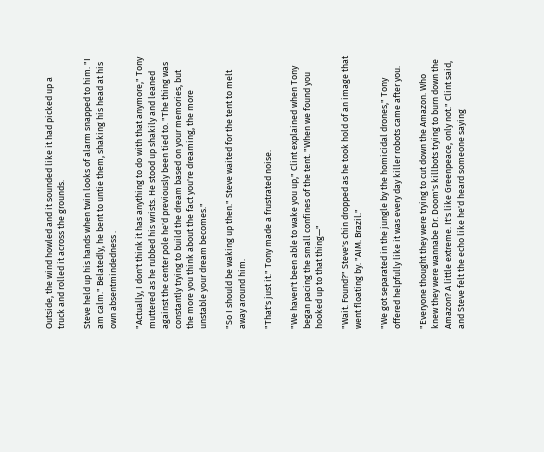Outside, the wind howled and it sounded like it had picked up a truck and rolled it across the grounds.

Steve held up his hands when twin looks of alarm snapped to him. "I am calm." Belatedly, he bent to untie them, shaking his head at his own absentmindedness .

"Actually, I don't think it has anything to do with that anymore," Tony muttered as he rubbed his wrists. He stood up shakily and leaned against the center pole he'd previously been tied to. "The thing was constantly trying to build the dream based on your memories, but the more you think about the fact you're dreaming, the more unstable your dream becomes."

"So I should be waking up then." Steve waited for the tent to melt away around him.

"That's just it." Tony made a frustrated noise.

"We haven't been able to wake you up," Clint explained when Tony began pacing the small confines of the tent. "When we found you hooked up to that thing—"

"Wait. Found?" Steve's chin dropped as he took hold of an image that went floating by. "AIM. Brazil."

"We got separated in the jungle by the homicidal drones," Tony offered helpfully like it was every day killer robots came after you.

"Everyone thought they were trying to cut down the Amazon. Who knew they were wannabe Dr. Doom's killbots trying to burn down the Amazon? A little extreme. It's like Greenpeace, only not." Clint said, and Steve felt the echo like he'd heard someone saying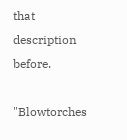that description before.

"Blowtorches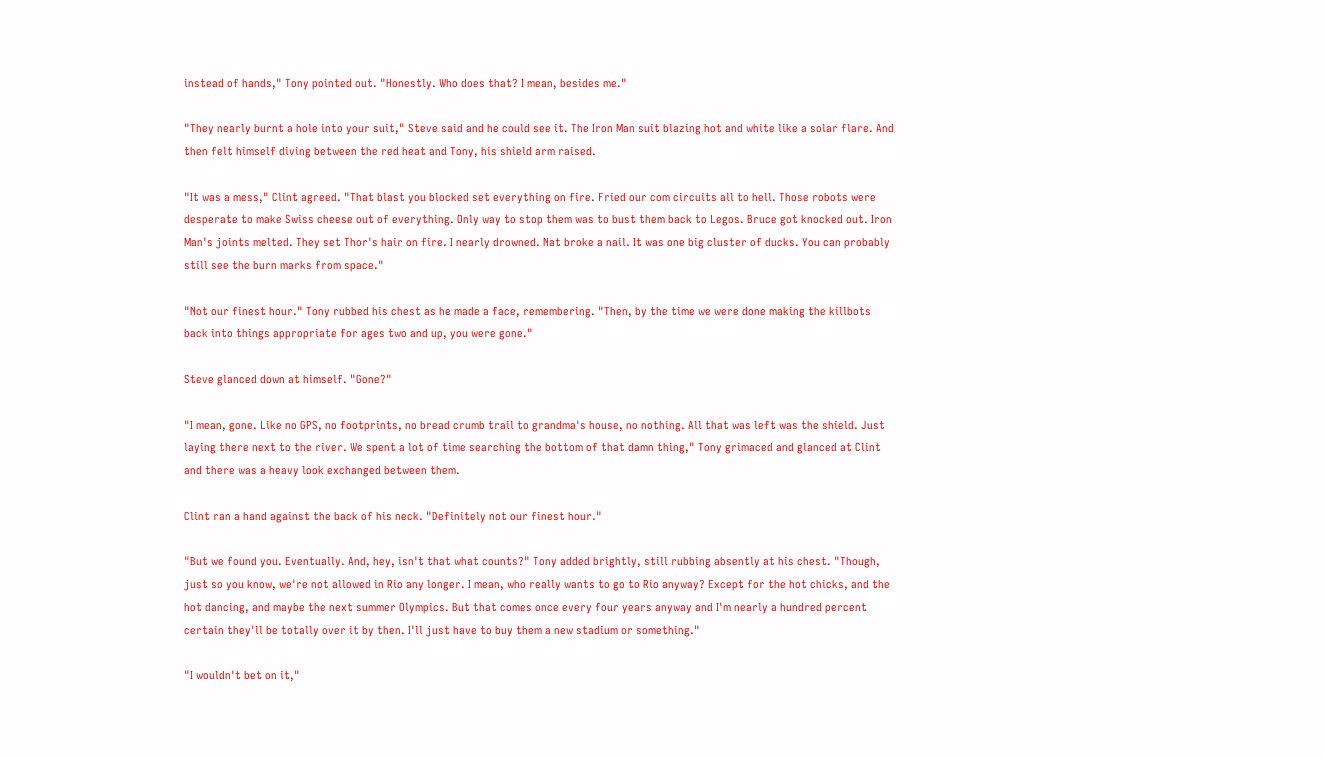instead of hands," Tony pointed out. "Honestly. Who does that? I mean, besides me."

"They nearly burnt a hole into your suit," Steve said and he could see it. The Iron Man suit blazing hot and white like a solar flare. And then felt himself diving between the red heat and Tony, his shield arm raised.

"It was a mess," Clint agreed. "That blast you blocked set everything on fire. Fried our com circuits all to hell. Those robots were desperate to make Swiss cheese out of everything. Only way to stop them was to bust them back to Legos. Bruce got knocked out. Iron Man's joints melted. They set Thor's hair on fire. I nearly drowned. Nat broke a nail. It was one big cluster of ducks. You can probably still see the burn marks from space."

"Not our finest hour." Tony rubbed his chest as he made a face, remembering. "Then, by the time we were done making the killbots back into things appropriate for ages two and up, you were gone."

Steve glanced down at himself. "Gone?"

"I mean, gone. Like no GPS, no footprints, no bread crumb trail to grandma's house, no nothing. All that was left was the shield. Just laying there next to the river. We spent a lot of time searching the bottom of that damn thing," Tony grimaced and glanced at Clint and there was a heavy look exchanged between them.

Clint ran a hand against the back of his neck. "Definitely not our finest hour."

"But we found you. Eventually. And, hey, isn't that what counts?" Tony added brightly, still rubbing absently at his chest. "Though, just so you know, we're not allowed in Rio any longer. I mean, who really wants to go to Rio anyway? Except for the hot chicks, and the hot dancing, and maybe the next summer Olympics. But that comes once every four years anyway and I'm nearly a hundred percent certain they'll be totally over it by then. I'll just have to buy them a new stadium or something."

"I wouldn't bet on it,"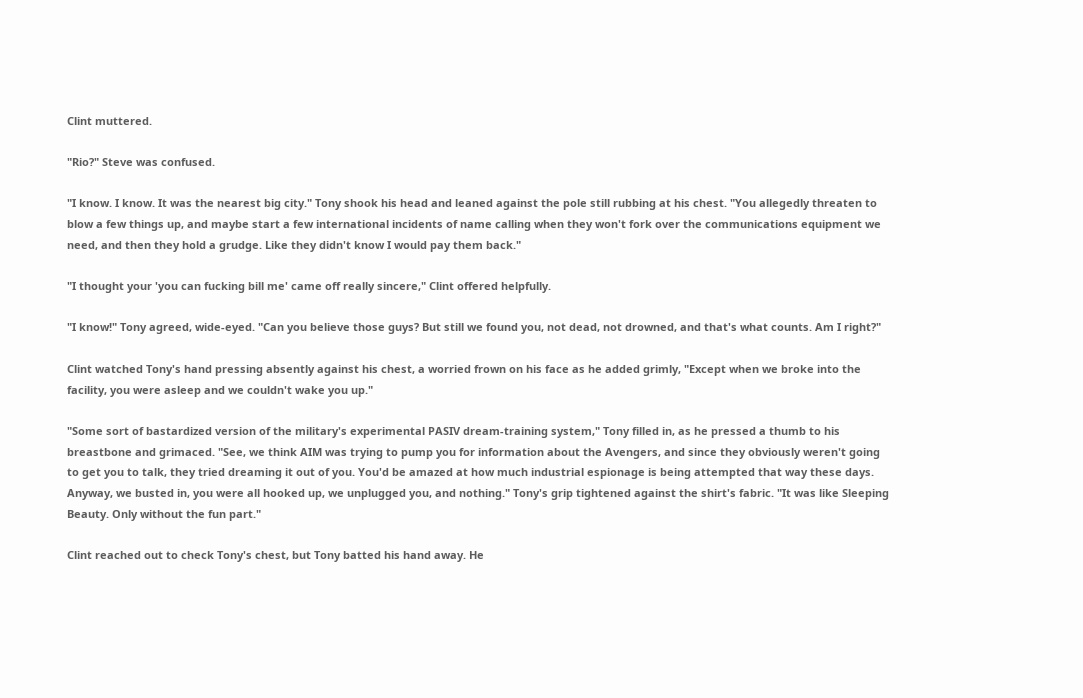Clint muttered.

"Rio?" Steve was confused.

"I know. I know. It was the nearest big city." Tony shook his head and leaned against the pole still rubbing at his chest. "You allegedly threaten to blow a few things up, and maybe start a few international incidents of name calling when they won't fork over the communications equipment we need, and then they hold a grudge. Like they didn't know I would pay them back."

"I thought your 'you can fucking bill me' came off really sincere," Clint offered helpfully.

"I know!" Tony agreed, wide-eyed. "Can you believe those guys? But still we found you, not dead, not drowned, and that's what counts. Am I right?"

Clint watched Tony's hand pressing absently against his chest, a worried frown on his face as he added grimly, "Except when we broke into the facility, you were asleep and we couldn't wake you up."

"Some sort of bastardized version of the military's experimental PASIV dream-training system," Tony filled in, as he pressed a thumb to his breastbone and grimaced. "See, we think AIM was trying to pump you for information about the Avengers, and since they obviously weren't going to get you to talk, they tried dreaming it out of you. You'd be amazed at how much industrial espionage is being attempted that way these days. Anyway, we busted in, you were all hooked up, we unplugged you, and nothing." Tony's grip tightened against the shirt's fabric. "It was like Sleeping Beauty. Only without the fun part."

Clint reached out to check Tony's chest, but Tony batted his hand away. He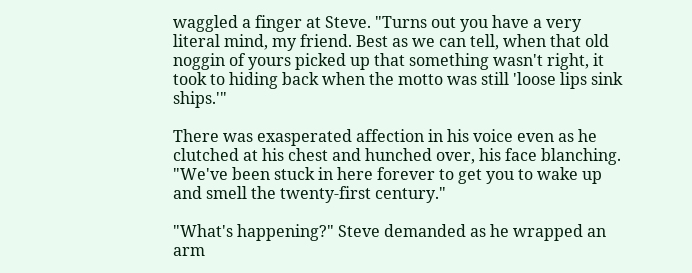waggled a finger at Steve. "Turns out you have a very literal mind, my friend. Best as we can tell, when that old noggin of yours picked up that something wasn't right, it took to hiding back when the motto was still 'loose lips sink ships.'"

There was exasperated affection in his voice even as he clutched at his chest and hunched over, his face blanching. "We've been stuck in here forever to get you to wake up and smell the twenty-first century."

"What's happening?" Steve demanded as he wrapped an arm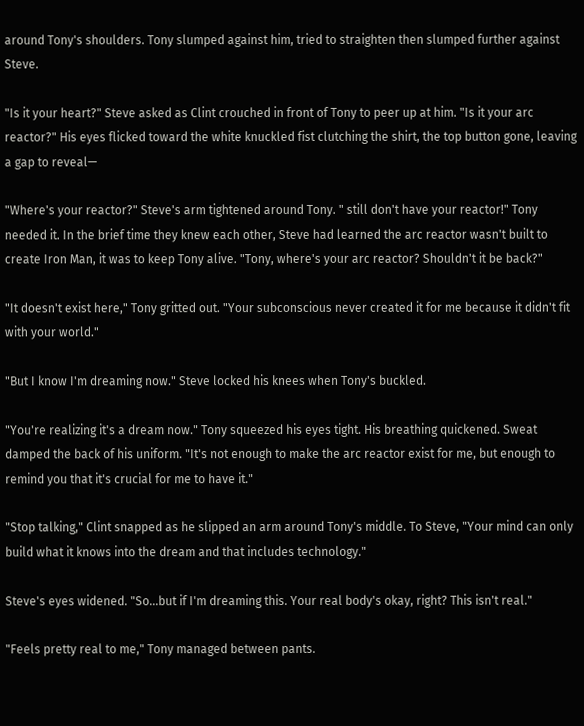around Tony's shoulders. Tony slumped against him, tried to straighten then slumped further against Steve.

"Is it your heart?" Steve asked as Clint crouched in front of Tony to peer up at him. "Is it your arc reactor?" His eyes flicked toward the white knuckled fist clutching the shirt, the top button gone, leaving a gap to reveal—

"Where's your reactor?" Steve's arm tightened around Tony. " still don't have your reactor!" Tony needed it. In the brief time they knew each other, Steve had learned the arc reactor wasn't built to create Iron Man, it was to keep Tony alive. "Tony, where's your arc reactor? Shouldn't it be back?"

"It doesn't exist here," Tony gritted out. "Your subconscious never created it for me because it didn't fit with your world."

"But I know I'm dreaming now." Steve locked his knees when Tony's buckled.

"You're realizing it's a dream now." Tony squeezed his eyes tight. His breathing quickened. Sweat damped the back of his uniform. "It's not enough to make the arc reactor exist for me, but enough to remind you that it's crucial for me to have it."

"Stop talking," Clint snapped as he slipped an arm around Tony's middle. To Steve, "Your mind can only build what it knows into the dream and that includes technology."

Steve's eyes widened. "So...but if I'm dreaming this. Your real body's okay, right? This isn't real."

"Feels pretty real to me," Tony managed between pants.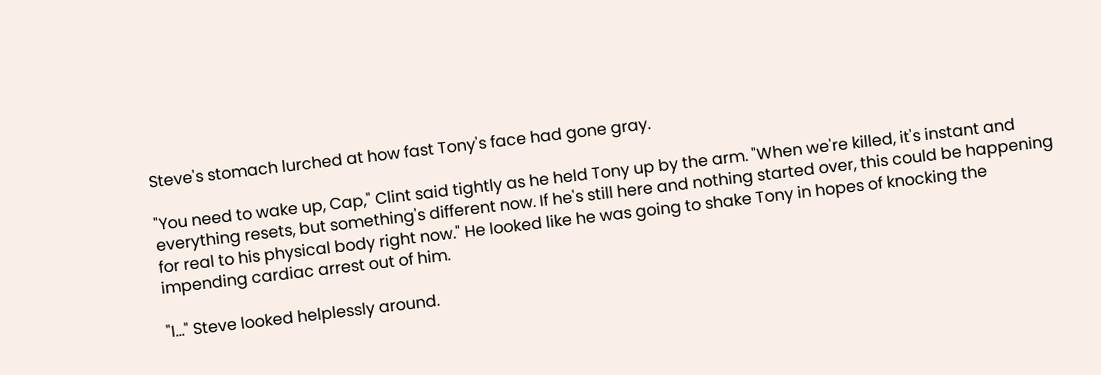Steve's stomach lurched at how fast Tony's face had gone gray.

"You need to wake up, Cap," Clint said tightly as he held Tony up by the arm. "When we're killed, it's instant and everything resets, but something's different now. If he's still here and nothing started over, this could be happening for real to his physical body right now." He looked like he was going to shake Tony in hopes of knocking the impending cardiac arrest out of him.

"I..." Steve looked helplessly around.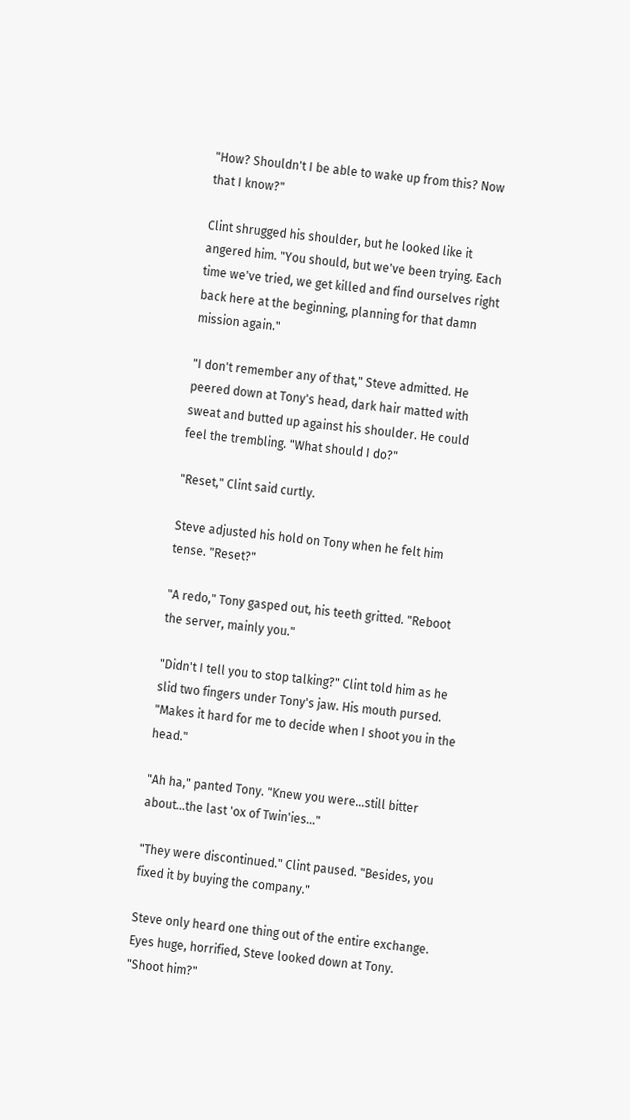"How? Shouldn't I be able to wake up from this? Now that I know?"

Clint shrugged his shoulder, but he looked like it angered him. "You should, but we've been trying. Each time we've tried, we get killed and find ourselves right back here at the beginning, planning for that damn mission again."

"I don't remember any of that," Steve admitted. He peered down at Tony's head, dark hair matted with sweat and butted up against his shoulder. He could feel the trembling. "What should I do?"

"Reset," Clint said curtly.

Steve adjusted his hold on Tony when he felt him tense. "Reset?"

"A redo," Tony gasped out, his teeth gritted. "Reboot the server, mainly you."

"Didn't I tell you to stop talking?" Clint told him as he slid two fingers under Tony's jaw. His mouth pursed. "Makes it hard for me to decide when I shoot you in the head."

"Ah ha," panted Tony. "Knew you were…still bitter about…the last 'ox of Twin'ies…"

"They were discontinued." Clint paused. "Besides, you fixed it by buying the company."

Steve only heard one thing out of the entire exchange. Eyes huge, horrified, Steve looked down at Tony. "Shoot him?"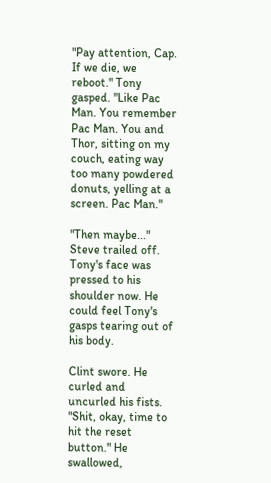"Pay attention, Cap. If we die, we reboot." Tony gasped. "Like Pac Man. You remember Pac Man. You and Thor, sitting on my couch, eating way too many powdered donuts, yelling at a screen. Pac Man."

"Then maybe..." Steve trailed off. Tony's face was pressed to his shoulder now. He could feel Tony's gasps tearing out of his body.

Clint swore. He curled and uncurled his fists. "Shit, okay, time to hit the reset button." He swallowed,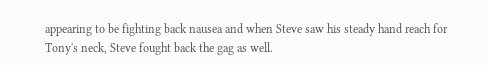appearing to be fighting back nausea and when Steve saw his steady hand reach for Tony's neck, Steve fought back the gag as well.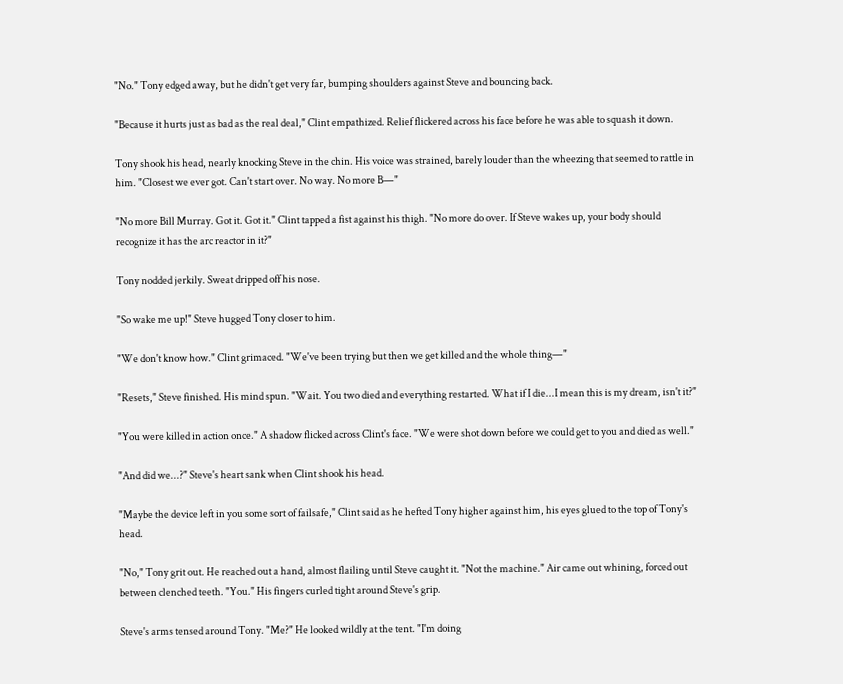"No." Tony edged away, but he didn't get very far, bumping shoulders against Steve and bouncing back.

"Because it hurts just as bad as the real deal," Clint empathized. Relief flickered across his face before he was able to squash it down.

Tony shook his head, nearly knocking Steve in the chin. His voice was strained, barely louder than the wheezing that seemed to rattle in him. "Closest we ever got. Can't start over. No way. No more B—"

"No more Bill Murray. Got it. Got it." Clint tapped a fist against his thigh. "No more do over. If Steve wakes up, your body should recognize it has the arc reactor in it?"

Tony nodded jerkily. Sweat dripped off his nose.

"So wake me up!" Steve hugged Tony closer to him.

"We don't know how." Clint grimaced. "We've been trying but then we get killed and the whole thing—"

"Resets," Steve finished. His mind spun. "Wait. You two died and everything restarted. What if I die...I mean this is my dream, isn't it?"

"You were killed in action once." A shadow flicked across Clint's face. "We were shot down before we could get to you and died as well."

"And did we...?" Steve's heart sank when Clint shook his head.

"Maybe the device left in you some sort of failsafe," Clint said as he hefted Tony higher against him, his eyes glued to the top of Tony's head.

"No," Tony grit out. He reached out a hand, almost flailing until Steve caught it. "Not the machine." Air came out whining, forced out between clenched teeth. "You." His fingers curled tight around Steve's grip.

Steve's arms tensed around Tony. "Me?" He looked wildly at the tent. "I'm doing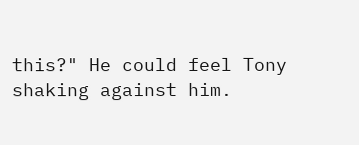this?" He could feel Tony shaking against him.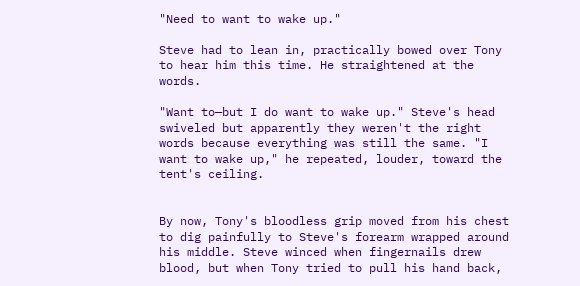"Need to want to wake up."

Steve had to lean in, practically bowed over Tony to hear him this time. He straightened at the words.

"Want to—but I do want to wake up." Steve's head swiveled but apparently they weren't the right words because everything was still the same. "I want to wake up," he repeated, louder, toward the tent's ceiling.


By now, Tony's bloodless grip moved from his chest to dig painfully to Steve's forearm wrapped around his middle. Steve winced when fingernails drew blood, but when Tony tried to pull his hand back,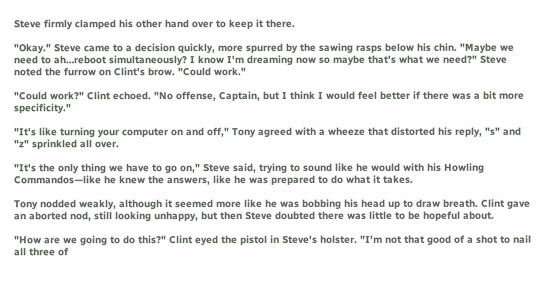Steve firmly clamped his other hand over to keep it there.

"Okay." Steve came to a decision quickly, more spurred by the sawing rasps below his chin. "Maybe we need to ah…reboot simultaneously? I know I'm dreaming now so maybe that's what we need?" Steve noted the furrow on Clint's brow. "Could work."

"Could work?" Clint echoed. "No offense, Captain, but I think I would feel better if there was a bit more specificity."

"It's like turning your computer on and off," Tony agreed with a wheeze that distorted his reply, "s" and "z" sprinkled all over.

"It's the only thing we have to go on," Steve said, trying to sound like he would with his Howling Commandos—like he knew the answers, like he was prepared to do what it takes.

Tony nodded weakly, although it seemed more like he was bobbing his head up to draw breath. Clint gave an aborted nod, still looking unhappy, but then Steve doubted there was little to be hopeful about.

"How are we going to do this?" Clint eyed the pistol in Steve's holster. "I'm not that good of a shot to nail all three of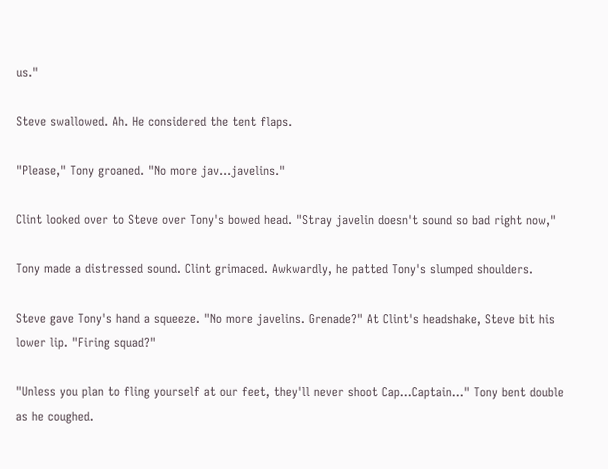us."

Steve swallowed. Ah. He considered the tent flaps.

"Please," Tony groaned. "No more jav…javelins."

Clint looked over to Steve over Tony's bowed head. "Stray javelin doesn't sound so bad right now,"

Tony made a distressed sound. Clint grimaced. Awkwardly, he patted Tony's slumped shoulders.

Steve gave Tony's hand a squeeze. "No more javelins. Grenade?" At Clint's headshake, Steve bit his lower lip. "Firing squad?"

"Unless you plan to fling yourself at our feet, they'll never shoot Cap…Captain…" Tony bent double as he coughed.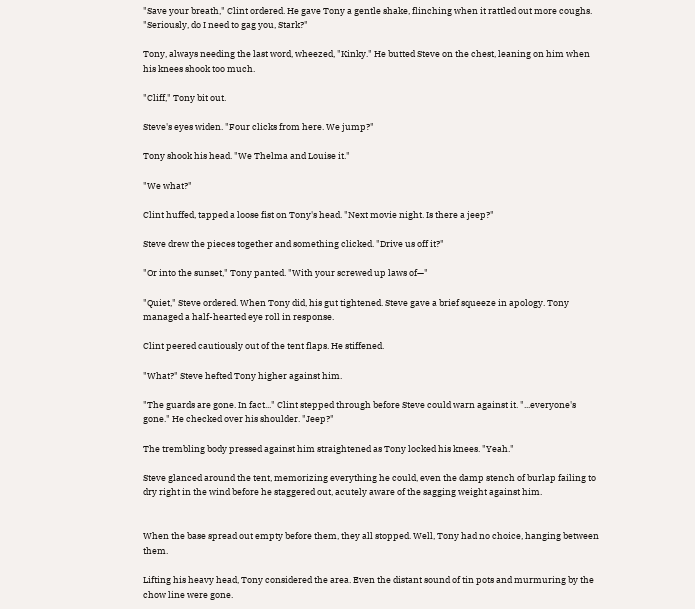"Save your breath," Clint ordered. He gave Tony a gentle shake, flinching when it rattled out more coughs. "Seriously, do I need to gag you, Stark?"

Tony, always needing the last word, wheezed, "Kinky." He butted Steve on the chest, leaning on him when his knees shook too much.

"Cliff," Tony bit out.

Steve's eyes widen. "Four clicks from here. We jump?"

Tony shook his head. "We Thelma and Louise it."

"We what?"

Clint huffed, tapped a loose fist on Tony's head. "Next movie night. Is there a jeep?"

Steve drew the pieces together and something clicked. "Drive us off it?"

"Or into the sunset," Tony panted. "With your screwed up laws of—"

"Quiet," Steve ordered. When Tony did, his gut tightened. Steve gave a brief squeeze in apology. Tony managed a half-hearted eye roll in response.

Clint peered cautiously out of the tent flaps. He stiffened.

"What?" Steve hefted Tony higher against him.

"The guards are gone. In fact..." Clint stepped through before Steve could warn against it. "...everyone's gone." He checked over his shoulder. "Jeep?"

The trembling body pressed against him straightened as Tony locked his knees. "Yeah."

Steve glanced around the tent, memorizing everything he could, even the damp stench of burlap failing to dry right in the wind before he staggered out, acutely aware of the sagging weight against him.


When the base spread out empty before them, they all stopped. Well, Tony had no choice, hanging between them.

Lifting his heavy head, Tony considered the area. Even the distant sound of tin pots and murmuring by the chow line were gone.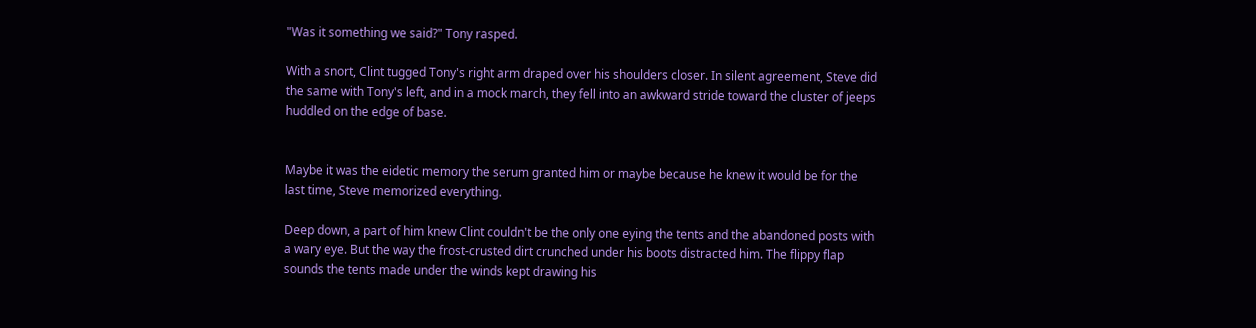"Was it something we said?" Tony rasped.

With a snort, Clint tugged Tony's right arm draped over his shoulders closer. In silent agreement, Steve did the same with Tony's left, and in a mock march, they fell into an awkward stride toward the cluster of jeeps huddled on the edge of base.


Maybe it was the eidetic memory the serum granted him or maybe because he knew it would be for the last time, Steve memorized everything.

Deep down, a part of him knew Clint couldn't be the only one eying the tents and the abandoned posts with a wary eye. But the way the frost-crusted dirt crunched under his boots distracted him. The flippy flap sounds the tents made under the winds kept drawing his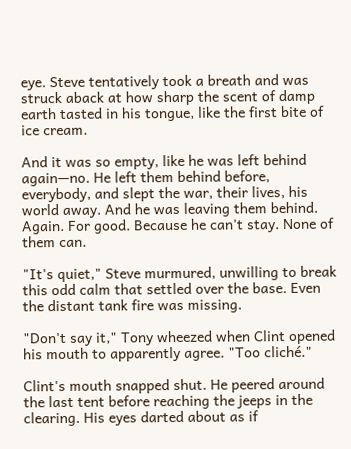eye. Steve tentatively took a breath and was struck aback at how sharp the scent of damp earth tasted in his tongue, like the first bite of ice cream.

And it was so empty, like he was left behind again—no. He left them behind before, everybody, and slept the war, their lives, his world away. And he was leaving them behind. Again. For good. Because he can't stay. None of them can.

"It's quiet," Steve murmured, unwilling to break this odd calm that settled over the base. Even the distant tank fire was missing.

"Don't say it," Tony wheezed when Clint opened his mouth to apparently agree. "Too cliché."

Clint's mouth snapped shut. He peered around the last tent before reaching the jeeps in the clearing. His eyes darted about as if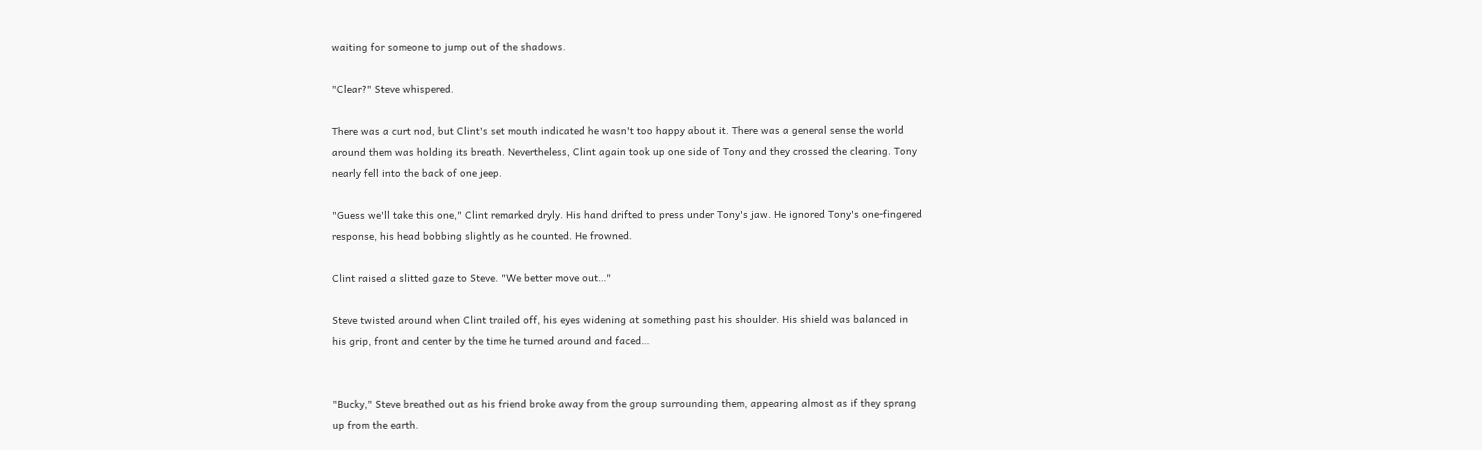waiting for someone to jump out of the shadows.

"Clear?" Steve whispered.

There was a curt nod, but Clint's set mouth indicated he wasn't too happy about it. There was a general sense the world around them was holding its breath. Nevertheless, Clint again took up one side of Tony and they crossed the clearing. Tony nearly fell into the back of one jeep.

"Guess we'll take this one," Clint remarked dryly. His hand drifted to press under Tony's jaw. He ignored Tony's one-fingered response, his head bobbing slightly as he counted. He frowned.

Clint raised a slitted gaze to Steve. "We better move out…"

Steve twisted around when Clint trailed off, his eyes widening at something past his shoulder. His shield was balanced in his grip, front and center by the time he turned around and faced…


"Bucky," Steve breathed out as his friend broke away from the group surrounding them, appearing almost as if they sprang up from the earth.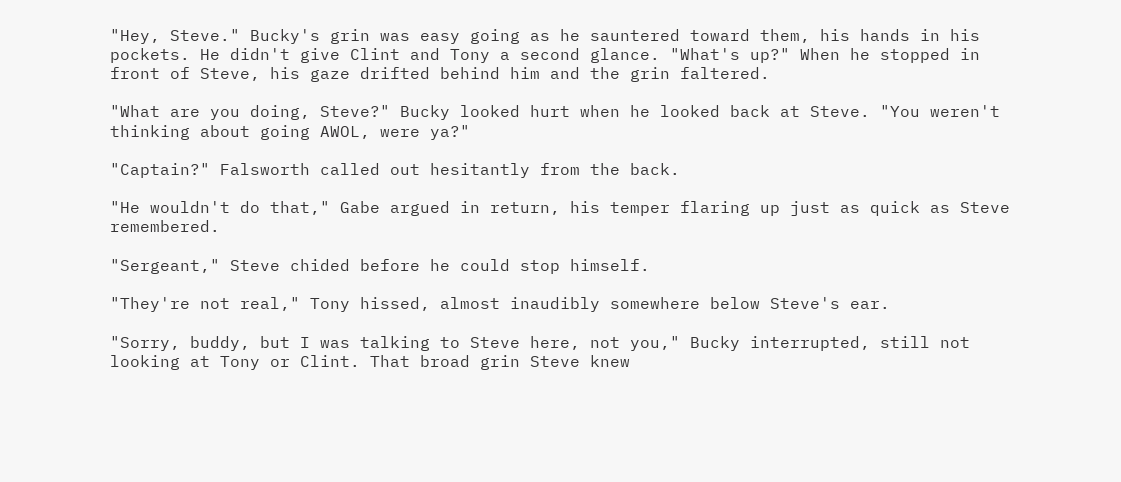"Hey, Steve." Bucky's grin was easy going as he sauntered toward them, his hands in his pockets. He didn't give Clint and Tony a second glance. "What's up?" When he stopped in front of Steve, his gaze drifted behind him and the grin faltered.

"What are you doing, Steve?" Bucky looked hurt when he looked back at Steve. "You weren't thinking about going AWOL, were ya?"

"Captain?" Falsworth called out hesitantly from the back.

"He wouldn't do that," Gabe argued in return, his temper flaring up just as quick as Steve remembered.

"Sergeant," Steve chided before he could stop himself.

"They're not real," Tony hissed, almost inaudibly somewhere below Steve's ear.

"Sorry, buddy, but I was talking to Steve here, not you," Bucky interrupted, still not looking at Tony or Clint. That broad grin Steve knew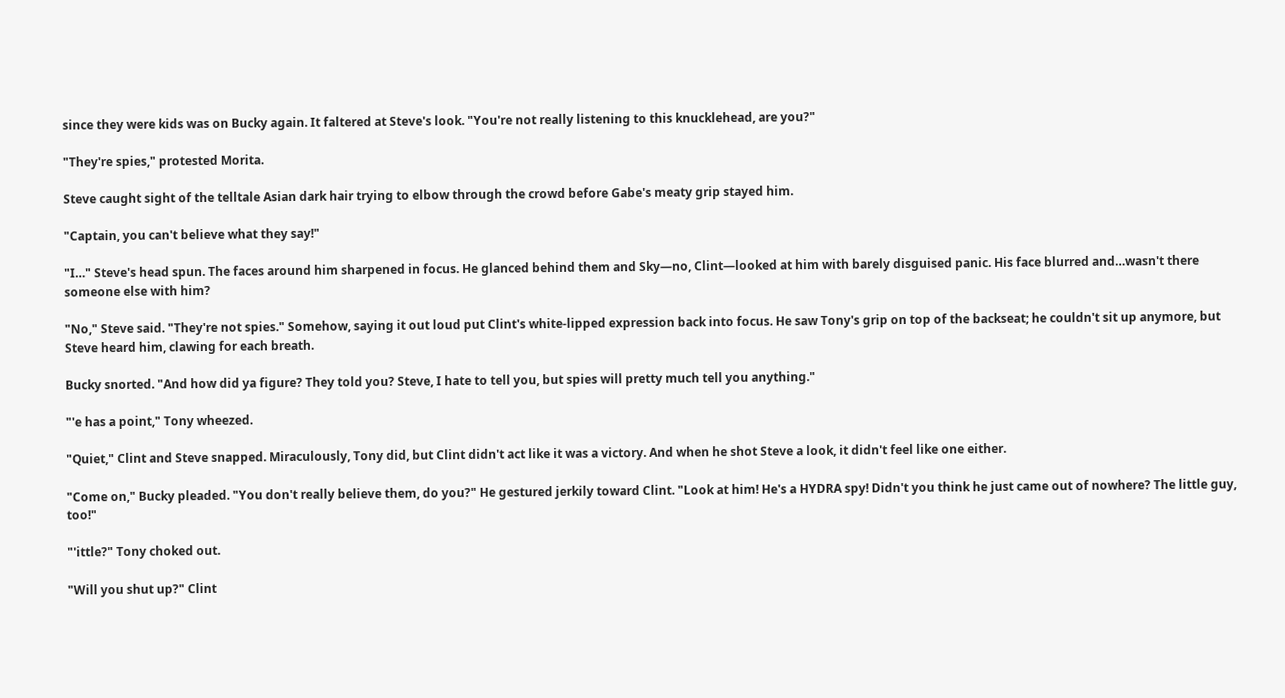since they were kids was on Bucky again. It faltered at Steve's look. "You're not really listening to this knucklehead, are you?"

"They're spies," protested Morita.

Steve caught sight of the telltale Asian dark hair trying to elbow through the crowd before Gabe's meaty grip stayed him.

"Captain, you can't believe what they say!"

"I…" Steve's head spun. The faces around him sharpened in focus. He glanced behind them and Sky—no, Clint—looked at him with barely disguised panic. His face blurred and…wasn't there someone else with him?

"No," Steve said. "They're not spies." Somehow, saying it out loud put Clint's white-lipped expression back into focus. He saw Tony's grip on top of the backseat; he couldn't sit up anymore, but Steve heard him, clawing for each breath.

Bucky snorted. "And how did ya figure? They told you? Steve, I hate to tell you, but spies will pretty much tell you anything."

"'e has a point," Tony wheezed.

"Quiet," Clint and Steve snapped. Miraculously, Tony did, but Clint didn't act like it was a victory. And when he shot Steve a look, it didn't feel like one either.

"Come on," Bucky pleaded. "You don't really believe them, do you?" He gestured jerkily toward Clint. "Look at him! He's a HYDRA spy! Didn't you think he just came out of nowhere? The little guy, too!"

"'ittle?" Tony choked out.

"Will you shut up?" Clint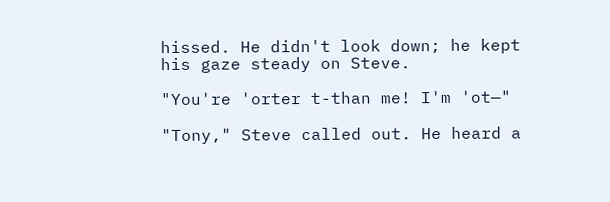hissed. He didn't look down; he kept his gaze steady on Steve.

"You're 'orter t-than me! I'm 'ot—"

"Tony," Steve called out. He heard a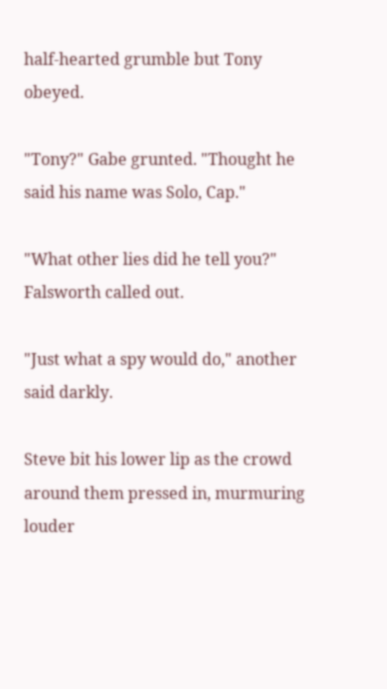half-hearted grumble but Tony obeyed.

"Tony?" Gabe grunted. "Thought he said his name was Solo, Cap."

"What other lies did he tell you?" Falsworth called out.

"Just what a spy would do," another said darkly.

Steve bit his lower lip as the crowd around them pressed in, murmuring louder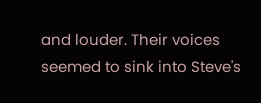and louder. Their voices seemed to sink into Steve's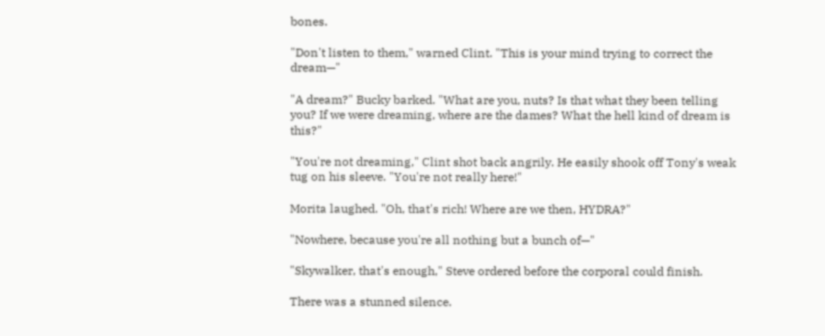bones.

"Don't listen to them," warned Clint. "This is your mind trying to correct the dream—"

"A dream?" Bucky barked. "What are you, nuts? Is that what they been telling you? If we were dreaming, where are the dames? What the hell kind of dream is this?"

"You're not dreaming," Clint shot back angrily. He easily shook off Tony's weak tug on his sleeve. "You're not really here!"

Morita laughed. "Oh, that's rich! Where are we then, HYDRA?"

"Nowhere, because you're all nothing but a bunch of—"

"Skywalker, that's enough," Steve ordered before the corporal could finish.

There was a stunned silence.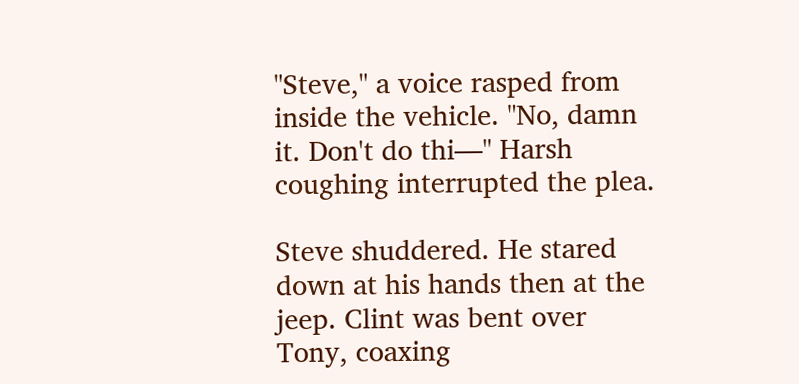"Steve," a voice rasped from inside the vehicle. "No, damn it. Don't do thi—" Harsh coughing interrupted the plea.

Steve shuddered. He stared down at his hands then at the jeep. Clint was bent over Tony, coaxing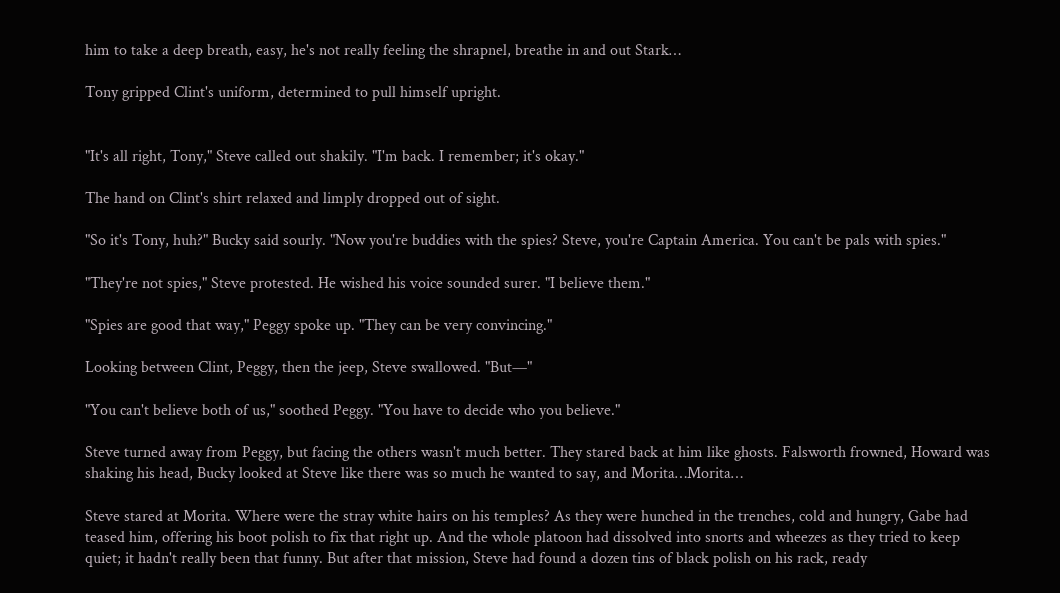him to take a deep breath, easy, he's not really feeling the shrapnel, breathe in and out Stark…

Tony gripped Clint's uniform, determined to pull himself upright.


"It's all right, Tony," Steve called out shakily. "I'm back. I remember; it's okay."

The hand on Clint's shirt relaxed and limply dropped out of sight.

"So it's Tony, huh?" Bucky said sourly. "Now you're buddies with the spies? Steve, you're Captain America. You can't be pals with spies."

"They're not spies," Steve protested. He wished his voice sounded surer. "I believe them."

"Spies are good that way," Peggy spoke up. "They can be very convincing."

Looking between Clint, Peggy, then the jeep, Steve swallowed. "But—"

"You can't believe both of us," soothed Peggy. "You have to decide who you believe."

Steve turned away from Peggy, but facing the others wasn't much better. They stared back at him like ghosts. Falsworth frowned, Howard was shaking his head, Bucky looked at Steve like there was so much he wanted to say, and Morita…Morita…

Steve stared at Morita. Where were the stray white hairs on his temples? As they were hunched in the trenches, cold and hungry, Gabe had teased him, offering his boot polish to fix that right up. And the whole platoon had dissolved into snorts and wheezes as they tried to keep quiet; it hadn't really been that funny. But after that mission, Steve had found a dozen tins of black polish on his rack, ready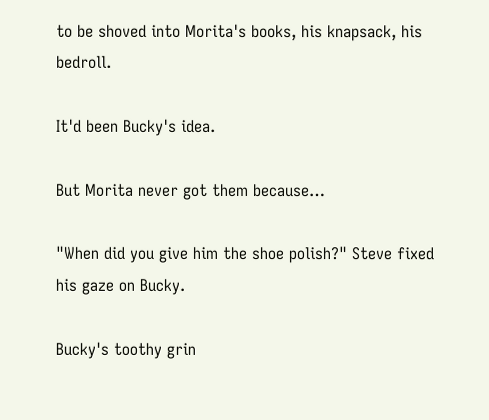to be shoved into Morita's books, his knapsack, his bedroll.

It'd been Bucky's idea.

But Morita never got them because…

"When did you give him the shoe polish?" Steve fixed his gaze on Bucky.

Bucky's toothy grin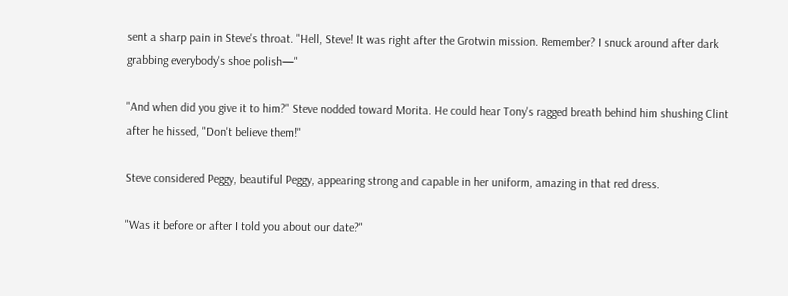sent a sharp pain in Steve's throat. "Hell, Steve! It was right after the Grotwin mission. Remember? I snuck around after dark grabbing everybody's shoe polish—"

"And when did you give it to him?" Steve nodded toward Morita. He could hear Tony's ragged breath behind him shushing Clint after he hissed, "Don't believe them!"

Steve considered Peggy, beautiful Peggy, appearing strong and capable in her uniform, amazing in that red dress.

"Was it before or after I told you about our date?"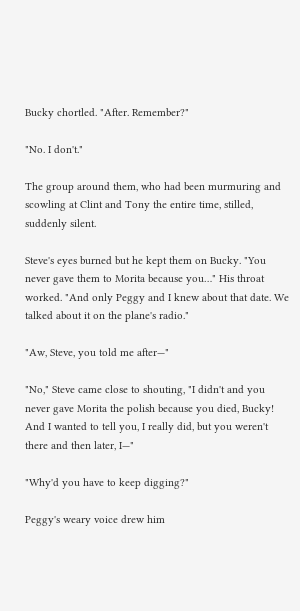Bucky chortled. "After. Remember?"

"No. I don't."

The group around them, who had been murmuring and scowling at Clint and Tony the entire time, stilled, suddenly silent.

Steve's eyes burned but he kept them on Bucky. "You never gave them to Morita because you…" His throat worked. "And only Peggy and I knew about that date. We talked about it on the plane's radio."

"Aw, Steve, you told me after—"

"No," Steve came close to shouting, "I didn't and you never gave Morita the polish because you died, Bucky! And I wanted to tell you, I really did, but you weren't there and then later, I—"

"Why'd you have to keep digging?"

Peggy's weary voice drew him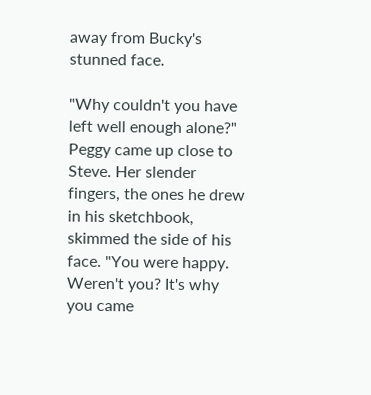away from Bucky's stunned face.

"Why couldn't you have left well enough alone?" Peggy came up close to Steve. Her slender fingers, the ones he drew in his sketchbook, skimmed the side of his face. "You were happy. Weren't you? It's why you came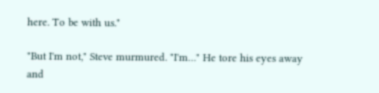here. To be with us."

"But I'm not," Steve murmured. "I'm…" He tore his eyes away and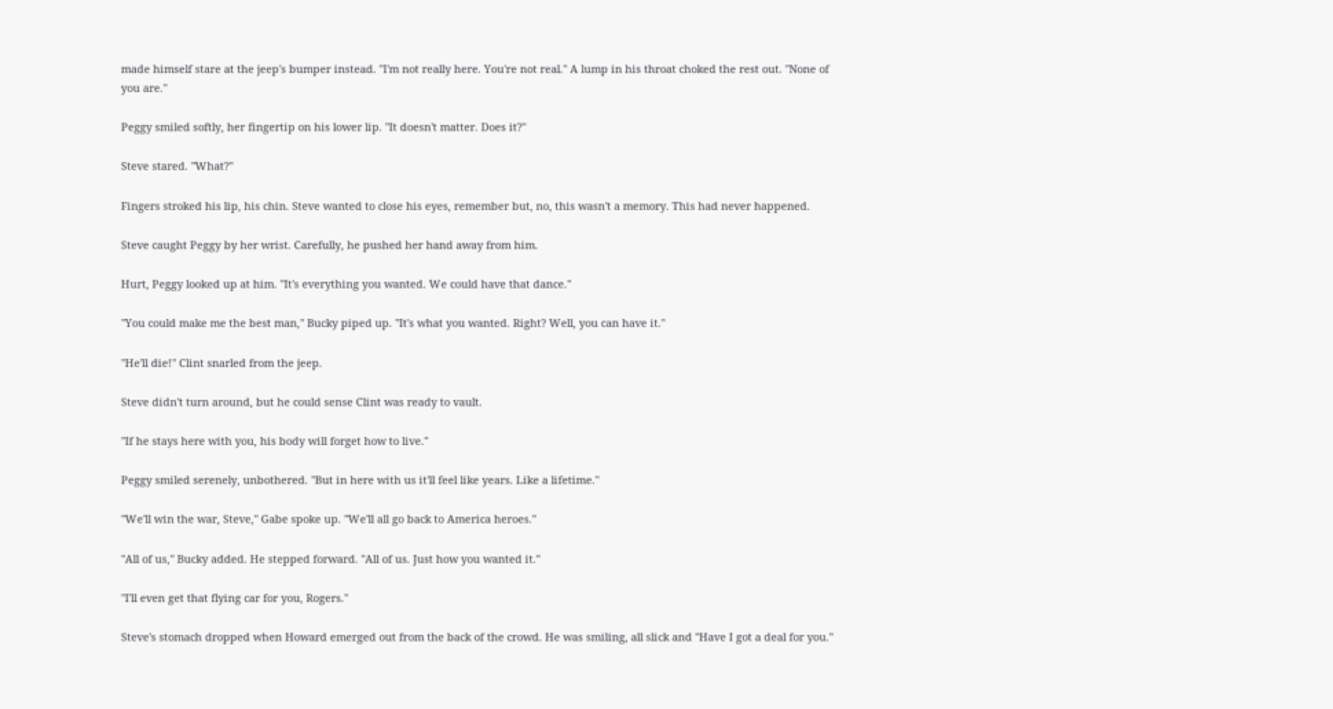made himself stare at the jeep's bumper instead. "I'm not really here. You're not real." A lump in his throat choked the rest out. "None of you are."

Peggy smiled softly, her fingertip on his lower lip. "It doesn't matter. Does it?"

Steve stared. "What?"

Fingers stroked his lip, his chin. Steve wanted to close his eyes, remember but, no, this wasn't a memory. This had never happened.

Steve caught Peggy by her wrist. Carefully, he pushed her hand away from him.

Hurt, Peggy looked up at him. "It's everything you wanted. We could have that dance."

"You could make me the best man," Bucky piped up. "It's what you wanted. Right? Well, you can have it."

"He'll die!" Clint snarled from the jeep.

Steve didn't turn around, but he could sense Clint was ready to vault.

"If he stays here with you, his body will forget how to live."

Peggy smiled serenely, unbothered. "But in here with us it'll feel like years. Like a lifetime."

"We'll win the war, Steve," Gabe spoke up. "We'll all go back to America heroes."

"All of us," Bucky added. He stepped forward. "All of us. Just how you wanted it."

"I'll even get that flying car for you, Rogers."

Steve's stomach dropped when Howard emerged out from the back of the crowd. He was smiling, all slick and "Have I got a deal for you."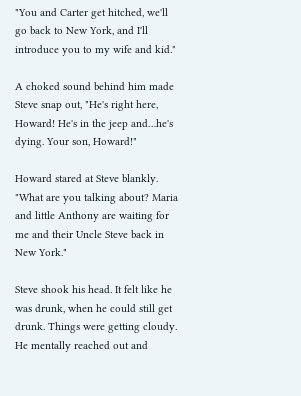"You and Carter get hitched, we'll go back to New York, and I'll introduce you to my wife and kid."

A choked sound behind him made Steve snap out, "He's right here, Howard! He's in the jeep and…he's dying. Your son, Howard!"

Howard stared at Steve blankly. "What are you talking about? Maria and little Anthony are waiting for me and their Uncle Steve back in New York."

Steve shook his head. It felt like he was drunk, when he could still get drunk. Things were getting cloudy. He mentally reached out and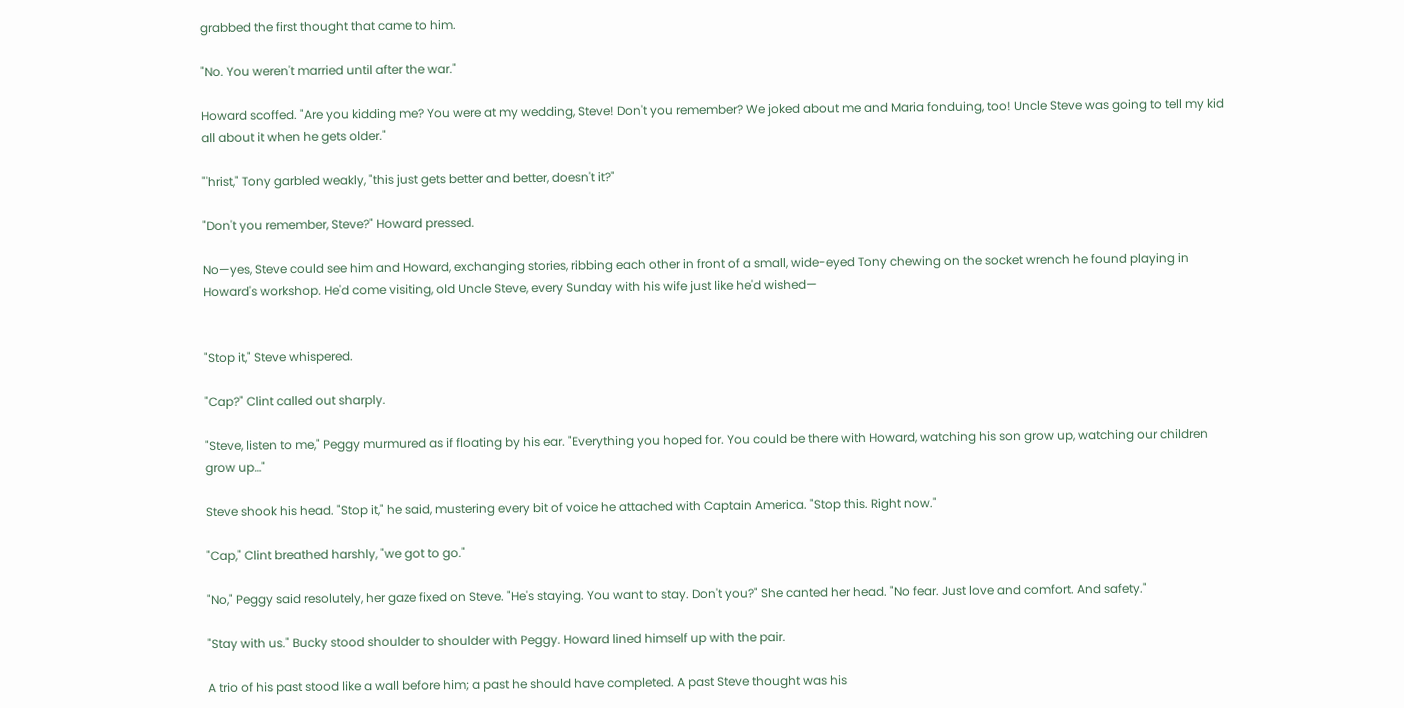grabbed the first thought that came to him.

"No. You weren't married until after the war."

Howard scoffed. "Are you kidding me? You were at my wedding, Steve! Don't you remember? We joked about me and Maria fonduing, too! Uncle Steve was going to tell my kid all about it when he gets older."

"'hrist," Tony garbled weakly, "this just gets better and better, doesn't it?"

"Don't you remember, Steve?" Howard pressed.

No—yes, Steve could see him and Howard, exchanging stories, ribbing each other in front of a small, wide-eyed Tony chewing on the socket wrench he found playing in Howard's workshop. He'd come visiting, old Uncle Steve, every Sunday with his wife just like he'd wished—


"Stop it," Steve whispered.

"Cap?" Clint called out sharply.

"Steve, listen to me," Peggy murmured as if floating by his ear. "Everything you hoped for. You could be there with Howard, watching his son grow up, watching our children grow up…"

Steve shook his head. "Stop it," he said, mustering every bit of voice he attached with Captain America. "Stop this. Right now."

"Cap," Clint breathed harshly, "we got to go."

"No," Peggy said resolutely, her gaze fixed on Steve. "He's staying. You want to stay. Don't you?" She canted her head. "No fear. Just love and comfort. And safety."

"Stay with us." Bucky stood shoulder to shoulder with Peggy. Howard lined himself up with the pair.

A trio of his past stood like a wall before him; a past he should have completed. A past Steve thought was his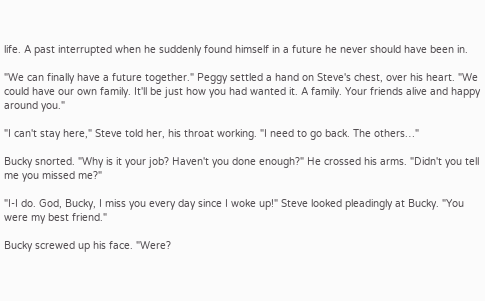life. A past interrupted when he suddenly found himself in a future he never should have been in.

"We can finally have a future together." Peggy settled a hand on Steve's chest, over his heart. "We could have our own family. It'll be just how you had wanted it. A family. Your friends alive and happy around you."

"I can't stay here," Steve told her, his throat working. "I need to go back. The others…"

Bucky snorted. "Why is it your job? Haven't you done enough?" He crossed his arms. "Didn't you tell me you missed me?"

"I-I do. God, Bucky, I miss you every day since I woke up!" Steve looked pleadingly at Bucky. "You were my best friend."

Bucky screwed up his face. "Were?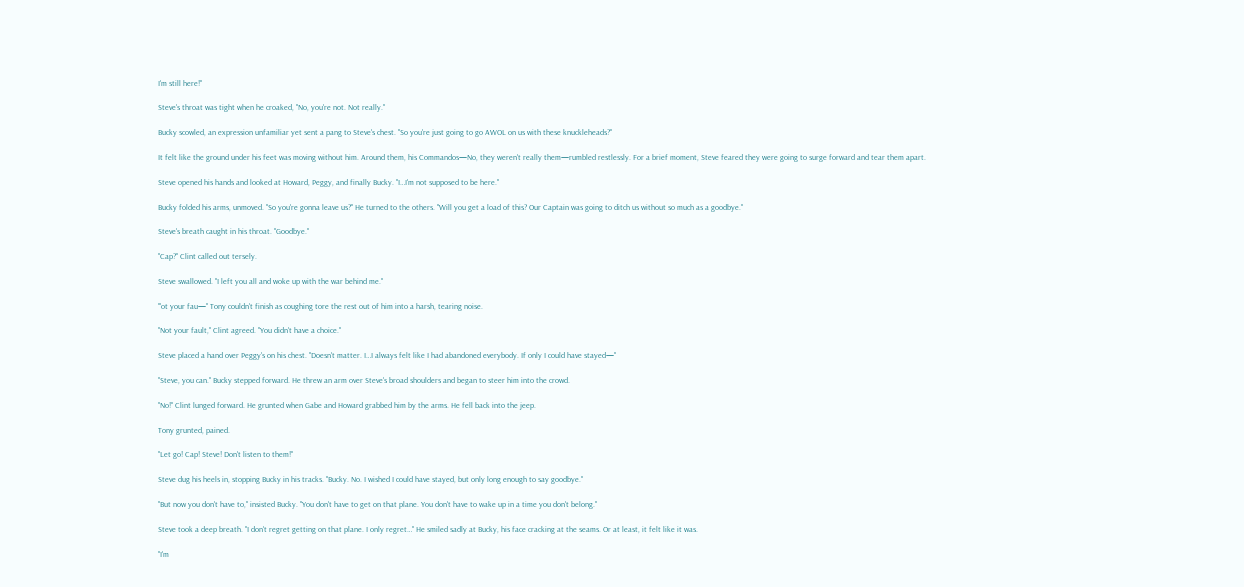I'm still here!"

Steve's throat was tight when he croaked, "No, you're not. Not really."

Bucky scowled, an expression unfamiliar yet sent a pang to Steve's chest. "So you're just going to go AWOL on us with these knuckleheads?"

It felt like the ground under his feet was moving without him. Around them, his Commandos—No, they weren't really them—rumbled restlessly. For a brief moment, Steve feared they were going to surge forward and tear them apart.

Steve opened his hands and looked at Howard, Peggy, and finally Bucky. "I…I'm not supposed to be here."

Bucky folded his arms, unmoved. "So you're gonna leave us?" He turned to the others. "Will you get a load of this? Our Captain was going to ditch us without so much as a goodbye."

Steve's breath caught in his throat. "Goodbye."

"Cap?" Clint called out tersely.

Steve swallowed. "I left you all and woke up with the war behind me."

"'ot your fau—" Tony couldn't finish as coughing tore the rest out of him into a harsh, tearing noise.

"Not your fault," Clint agreed. "You didn't have a choice."

Steve placed a hand over Peggy's on his chest. "Doesn't matter. I…I always felt like I had abandoned everybody. If only I could have stayed—"

"Steve, you can." Bucky stepped forward. He threw an arm over Steve's broad shoulders and began to steer him into the crowd.

"No!" Clint lunged forward. He grunted when Gabe and Howard grabbed him by the arms. He fell back into the jeep.

Tony grunted, pained.

"Let go! Cap! Steve! Don't listen to them!"

Steve dug his heels in, stopping Bucky in his tracks. "Bucky. No. I wished I could have stayed, but only long enough to say goodbye."

"But now you don't have to," insisted Bucky. "You don't have to get on that plane. You don't have to wake up in a time you don't belong."

Steve took a deep breath. "I don't regret getting on that plane. I only regret…" He smiled sadly at Bucky, his face cracking at the seams. Or at least, it felt like it was.

"I'm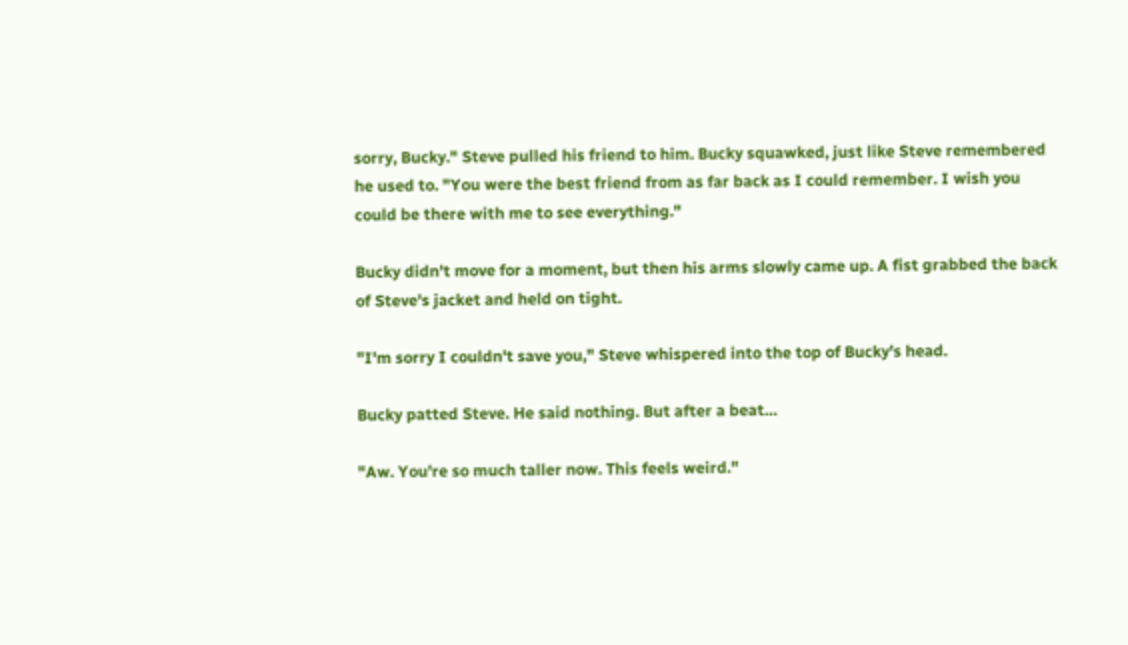sorry, Bucky." Steve pulled his friend to him. Bucky squawked, just like Steve remembered he used to. "You were the best friend from as far back as I could remember. I wish you could be there with me to see everything."

Bucky didn't move for a moment, but then his arms slowly came up. A fist grabbed the back of Steve's jacket and held on tight.

"I'm sorry I couldn't save you," Steve whispered into the top of Bucky's head.

Bucky patted Steve. He said nothing. But after a beat…

"Aw. You're so much taller now. This feels weird."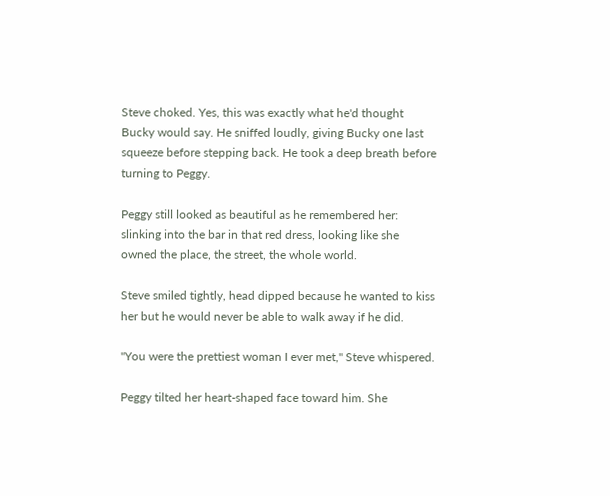Steve choked. Yes, this was exactly what he'd thought Bucky would say. He sniffed loudly, giving Bucky one last squeeze before stepping back. He took a deep breath before turning to Peggy.

Peggy still looked as beautiful as he remembered her: slinking into the bar in that red dress, looking like she owned the place, the street, the whole world.

Steve smiled tightly, head dipped because he wanted to kiss her but he would never be able to walk away if he did.

"You were the prettiest woman I ever met," Steve whispered.

Peggy tilted her heart-shaped face toward him. She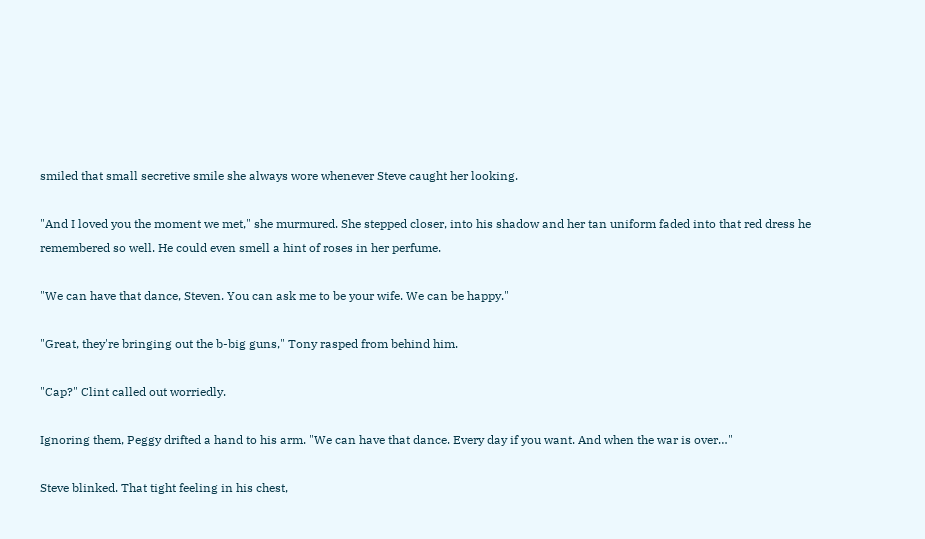smiled that small secretive smile she always wore whenever Steve caught her looking.

"And I loved you the moment we met," she murmured. She stepped closer, into his shadow and her tan uniform faded into that red dress he remembered so well. He could even smell a hint of roses in her perfume.

"We can have that dance, Steven. You can ask me to be your wife. We can be happy."

"Great, they're bringing out the b-big guns," Tony rasped from behind him.

"Cap?" Clint called out worriedly.

Ignoring them, Peggy drifted a hand to his arm. "We can have that dance. Every day if you want. And when the war is over…"

Steve blinked. That tight feeling in his chest,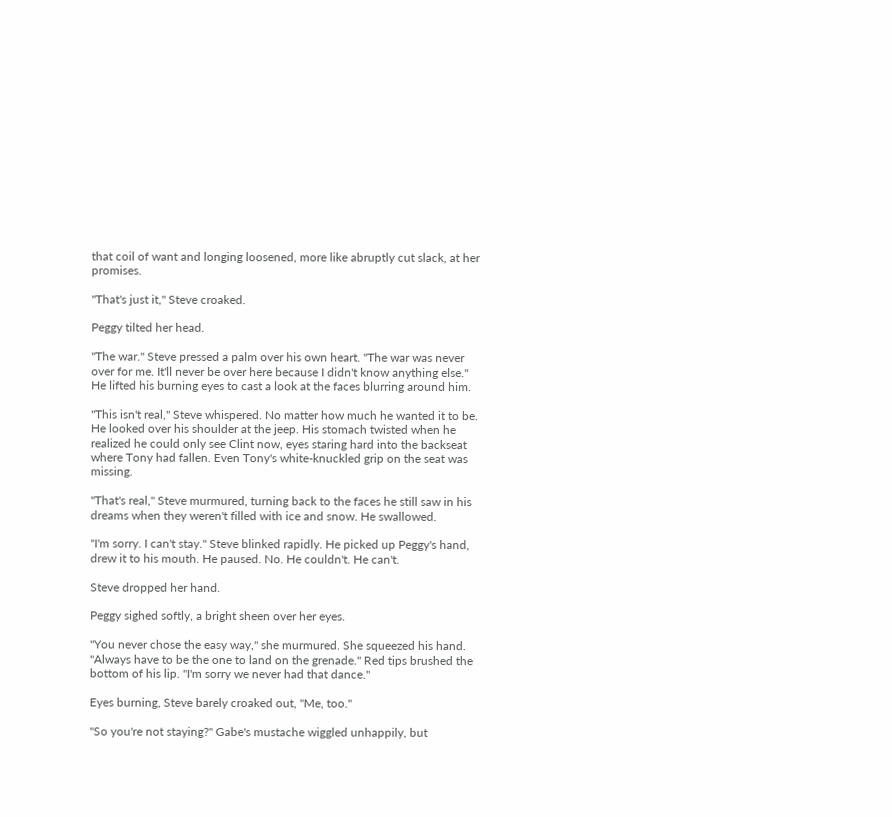that coil of want and longing loosened, more like abruptly cut slack, at her promises.

"That's just it," Steve croaked.

Peggy tilted her head.

"The war." Steve pressed a palm over his own heart. "The war was never over for me. It'll never be over here because I didn't know anything else." He lifted his burning eyes to cast a look at the faces blurring around him.

"This isn't real," Steve whispered. No matter how much he wanted it to be. He looked over his shoulder at the jeep. His stomach twisted when he realized he could only see Clint now, eyes staring hard into the backseat where Tony had fallen. Even Tony's white-knuckled grip on the seat was missing.

"That's real," Steve murmured, turning back to the faces he still saw in his dreams when they weren't filled with ice and snow. He swallowed.

"I'm sorry. I can't stay." Steve blinked rapidly. He picked up Peggy's hand, drew it to his mouth. He paused. No. He couldn't. He can't.

Steve dropped her hand.

Peggy sighed softly, a bright sheen over her eyes.

"You never chose the easy way," she murmured. She squeezed his hand. "Always have to be the one to land on the grenade." Red tips brushed the bottom of his lip. "I'm sorry we never had that dance."

Eyes burning, Steve barely croaked out, "Me, too."

"So you're not staying?" Gabe's mustache wiggled unhappily, but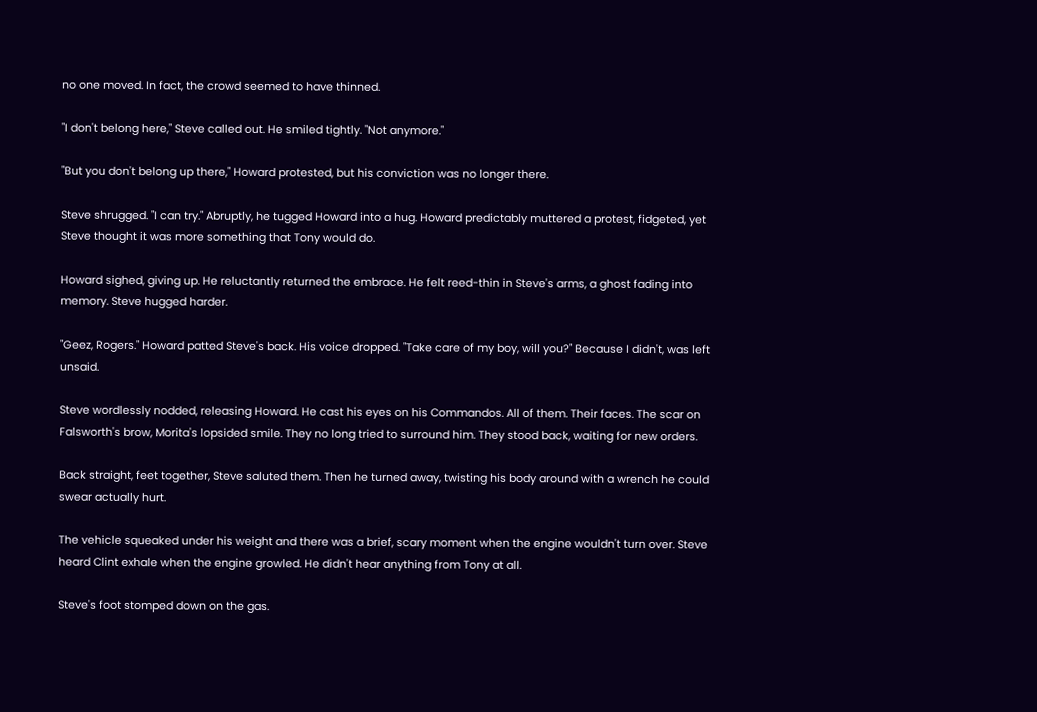no one moved. In fact, the crowd seemed to have thinned.

"I don't belong here," Steve called out. He smiled tightly. "Not anymore."

"But you don't belong up there," Howard protested, but his conviction was no longer there.

Steve shrugged. "I can try." Abruptly, he tugged Howard into a hug. Howard predictably muttered a protest, fidgeted, yet Steve thought it was more something that Tony would do.

Howard sighed, giving up. He reluctantly returned the embrace. He felt reed-thin in Steve's arms, a ghost fading into memory. Steve hugged harder.

"Geez, Rogers." Howard patted Steve's back. His voice dropped. "Take care of my boy, will you?" Because I didn't, was left unsaid.

Steve wordlessly nodded, releasing Howard. He cast his eyes on his Commandos. All of them. Their faces. The scar on Falsworth's brow, Morita's lopsided smile. They no long tried to surround him. They stood back, waiting for new orders.

Back straight, feet together, Steve saluted them. Then he turned away, twisting his body around with a wrench he could swear actually hurt.

The vehicle squeaked under his weight and there was a brief, scary moment when the engine wouldn't turn over. Steve heard Clint exhale when the engine growled. He didn't hear anything from Tony at all.

Steve's foot stomped down on the gas.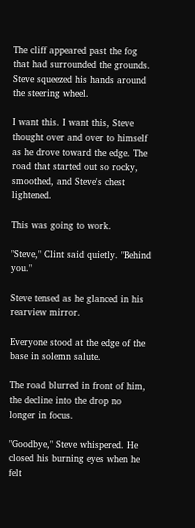The cliff appeared past the fog that had surrounded the grounds. Steve squeezed his hands around the steering wheel.

I want this. I want this, Steve thought over and over to himself as he drove toward the edge. The road that started out so rocky, smoothed, and Steve's chest lightened.

This was going to work.

"Steve," Clint said quietly. "Behind you."

Steve tensed as he glanced in his rearview mirror.

Everyone stood at the edge of the base in solemn salute.

The road blurred in front of him, the decline into the drop no longer in focus.

"Goodbye," Steve whispered. He closed his burning eyes when he felt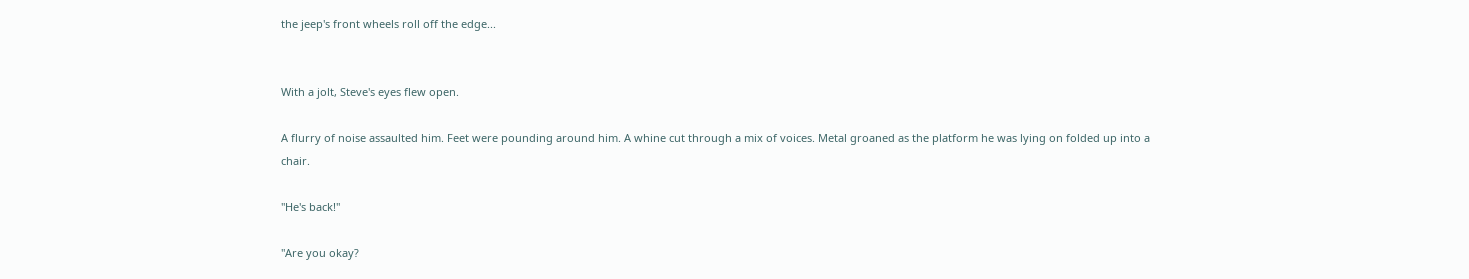the jeep's front wheels roll off the edge...


With a jolt, Steve's eyes flew open.

A flurry of noise assaulted him. Feet were pounding around him. A whine cut through a mix of voices. Metal groaned as the platform he was lying on folded up into a chair.

"He's back!"

"Are you okay?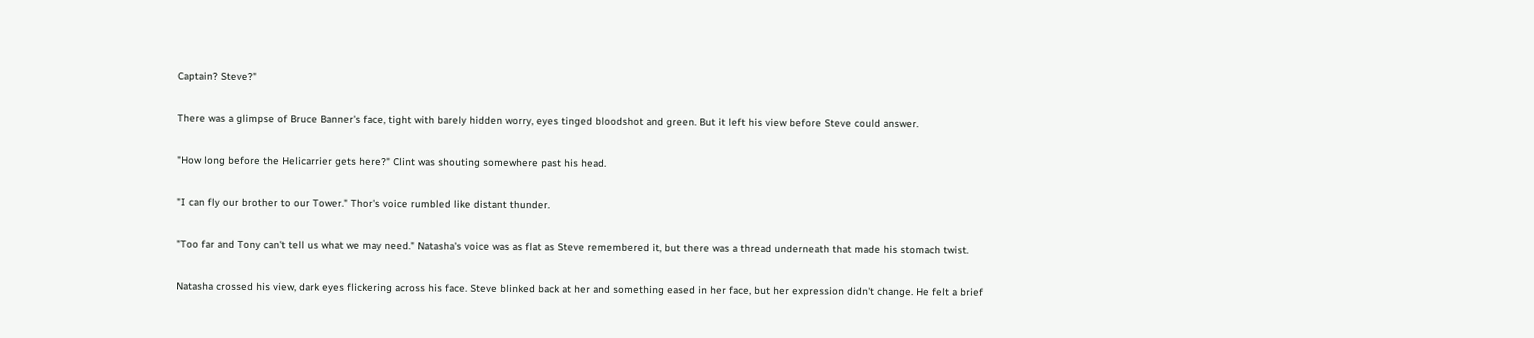Captain? Steve?"

There was a glimpse of Bruce Banner's face, tight with barely hidden worry, eyes tinged bloodshot and green. But it left his view before Steve could answer.

"How long before the Helicarrier gets here?" Clint was shouting somewhere past his head.

"I can fly our brother to our Tower." Thor's voice rumbled like distant thunder.

"Too far and Tony can't tell us what we may need." Natasha's voice was as flat as Steve remembered it, but there was a thread underneath that made his stomach twist.

Natasha crossed his view, dark eyes flickering across his face. Steve blinked back at her and something eased in her face, but her expression didn't change. He felt a brief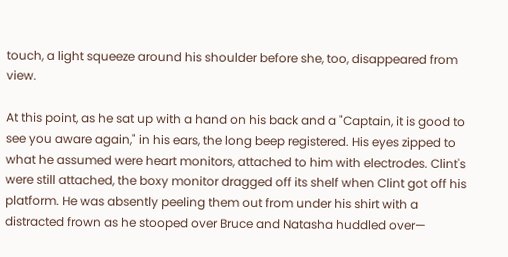touch, a light squeeze around his shoulder before she, too, disappeared from view.

At this point, as he sat up with a hand on his back and a "Captain, it is good to see you aware again," in his ears, the long beep registered. His eyes zipped to what he assumed were heart monitors, attached to him with electrodes. Clint's were still attached, the boxy monitor dragged off its shelf when Clint got off his platform. He was absently peeling them out from under his shirt with a distracted frown as he stooped over Bruce and Natasha huddled over—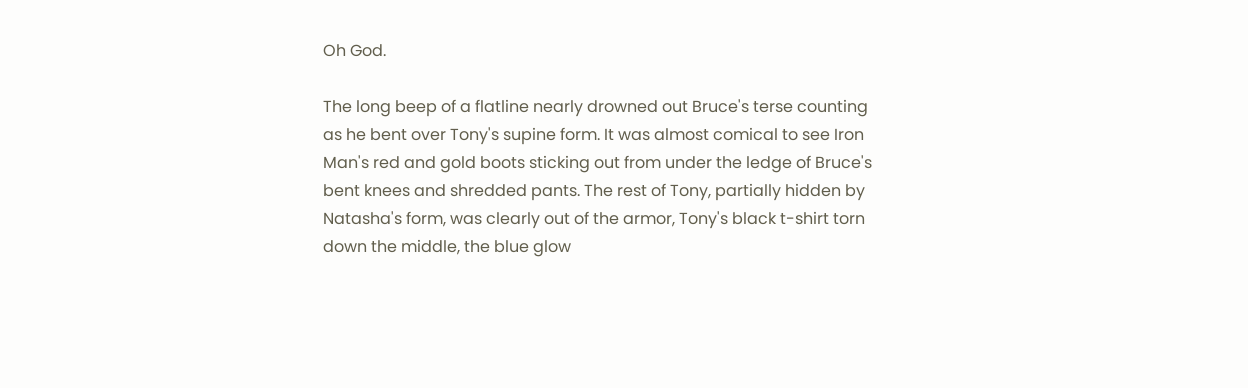Oh God.

The long beep of a flatline nearly drowned out Bruce's terse counting as he bent over Tony's supine form. It was almost comical to see Iron Man's red and gold boots sticking out from under the ledge of Bruce's bent knees and shredded pants. The rest of Tony, partially hidden by Natasha's form, was clearly out of the armor, Tony's black t-shirt torn down the middle, the blue glow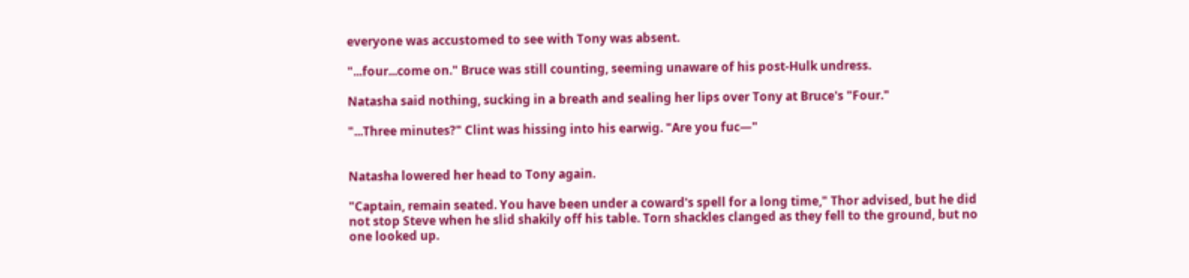everyone was accustomed to see with Tony was absent.

"...four...come on." Bruce was still counting, seeming unaware of his post-Hulk undress.

Natasha said nothing, sucking in a breath and sealing her lips over Tony at Bruce's "Four."

"...Three minutes?" Clint was hissing into his earwig. "Are you fuc—"


Natasha lowered her head to Tony again.

"Captain, remain seated. You have been under a coward's spell for a long time," Thor advised, but he did not stop Steve when he slid shakily off his table. Torn shackles clanged as they fell to the ground, but no one looked up.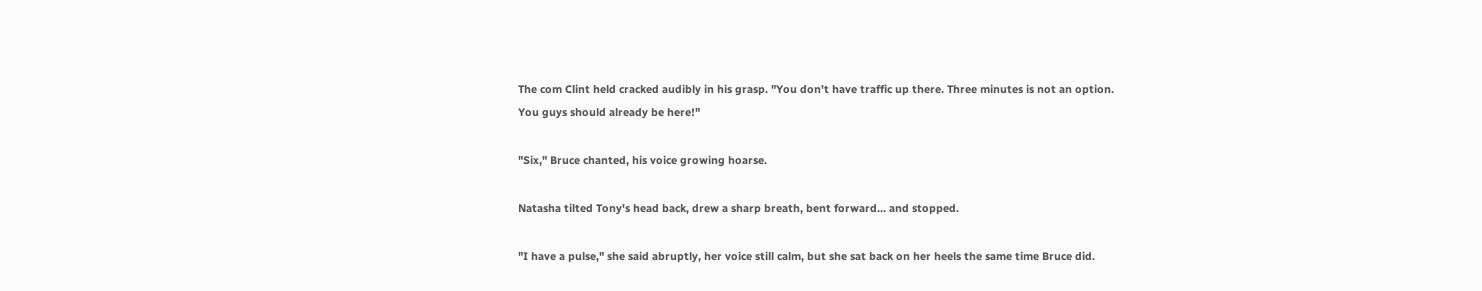The com Clint held cracked audibly in his grasp. "You don't have traffic up there. Three minutes is not an option. You guys should already be here!"

"Six," Bruce chanted, his voice growing hoarse.

Natasha tilted Tony's head back, drew a sharp breath, bent forward... and stopped.

"I have a pulse," she said abruptly, her voice still calm, but she sat back on her heels the same time Bruce did.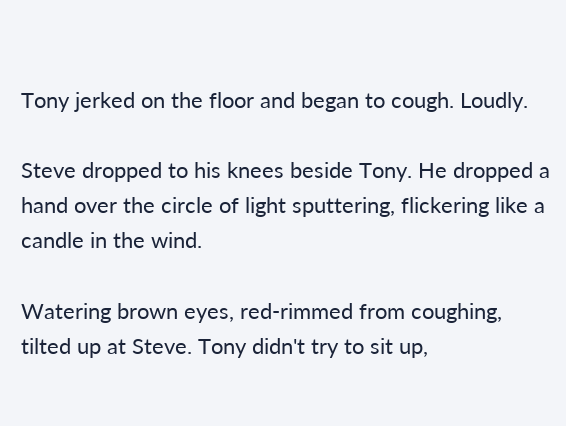Tony jerked on the floor and began to cough. Loudly.

Steve dropped to his knees beside Tony. He dropped a hand over the circle of light sputtering, flickering like a candle in the wind.

Watering brown eyes, red-rimmed from coughing, tilted up at Steve. Tony didn't try to sit up,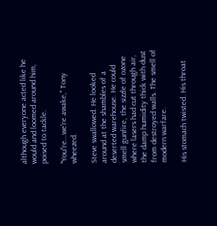although everyone acted like he would and loomed around him, poised to tackle.

"You''re...we're awake," Tony wheezed.

Steve swallowed. He looked around at the shambles of a deserted warehouse. He could smell gunfire, the sizzle of ozone where lasers had cut through air, the damp humidity thick with dust from destroyed walls. The smell of modern warfare.

His stomach twisted. His throat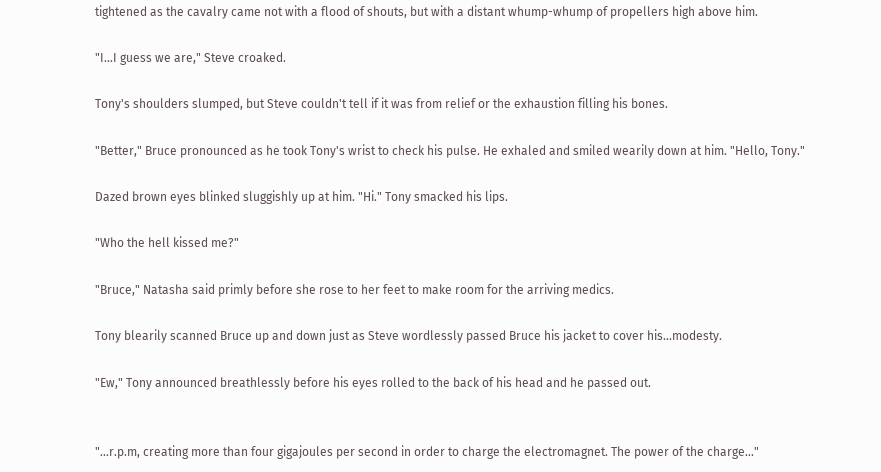tightened as the cavalry came not with a flood of shouts, but with a distant whump-whump of propellers high above him.

"I...I guess we are," Steve croaked.

Tony's shoulders slumped, but Steve couldn't tell if it was from relief or the exhaustion filling his bones.

"Better," Bruce pronounced as he took Tony's wrist to check his pulse. He exhaled and smiled wearily down at him. "Hello, Tony."

Dazed brown eyes blinked sluggishly up at him. "Hi." Tony smacked his lips.

"Who the hell kissed me?"

"Bruce," Natasha said primly before she rose to her feet to make room for the arriving medics.

Tony blearily scanned Bruce up and down just as Steve wordlessly passed Bruce his jacket to cover his...modesty.

"Ew," Tony announced breathlessly before his eyes rolled to the back of his head and he passed out.


"...r.p.m, creating more than four gigajoules per second in order to charge the electromagnet. The power of the charge..."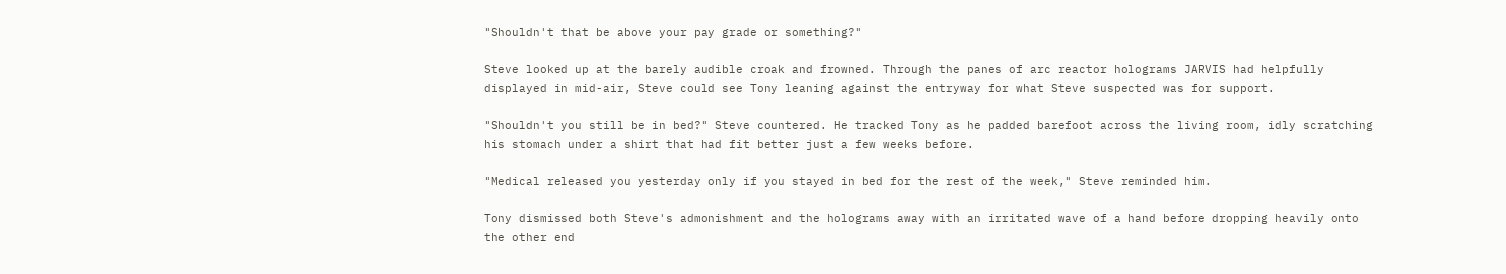"Shouldn't that be above your pay grade or something?"

Steve looked up at the barely audible croak and frowned. Through the panes of arc reactor holograms JARVIS had helpfully displayed in mid-air, Steve could see Tony leaning against the entryway for what Steve suspected was for support.

"Shouldn't you still be in bed?" Steve countered. He tracked Tony as he padded barefoot across the living room, idly scratching his stomach under a shirt that had fit better just a few weeks before.

"Medical released you yesterday only if you stayed in bed for the rest of the week," Steve reminded him.

Tony dismissed both Steve's admonishment and the holograms away with an irritated wave of a hand before dropping heavily onto the other end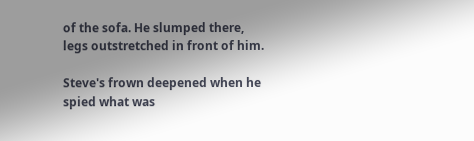of the sofa. He slumped there, legs outstretched in front of him.

Steve's frown deepened when he spied what was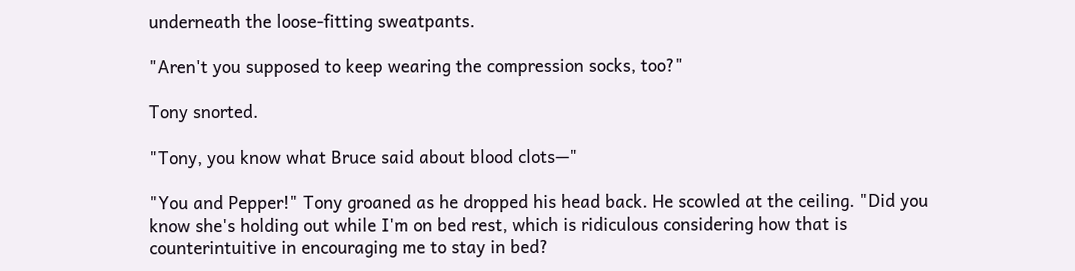underneath the loose-fitting sweatpants.

"Aren't you supposed to keep wearing the compression socks, too?"

Tony snorted.

"Tony, you know what Bruce said about blood clots—"

"You and Pepper!" Tony groaned as he dropped his head back. He scowled at the ceiling. "Did you know she's holding out while I'm on bed rest, which is ridiculous considering how that is counterintuitive in encouraging me to stay in bed?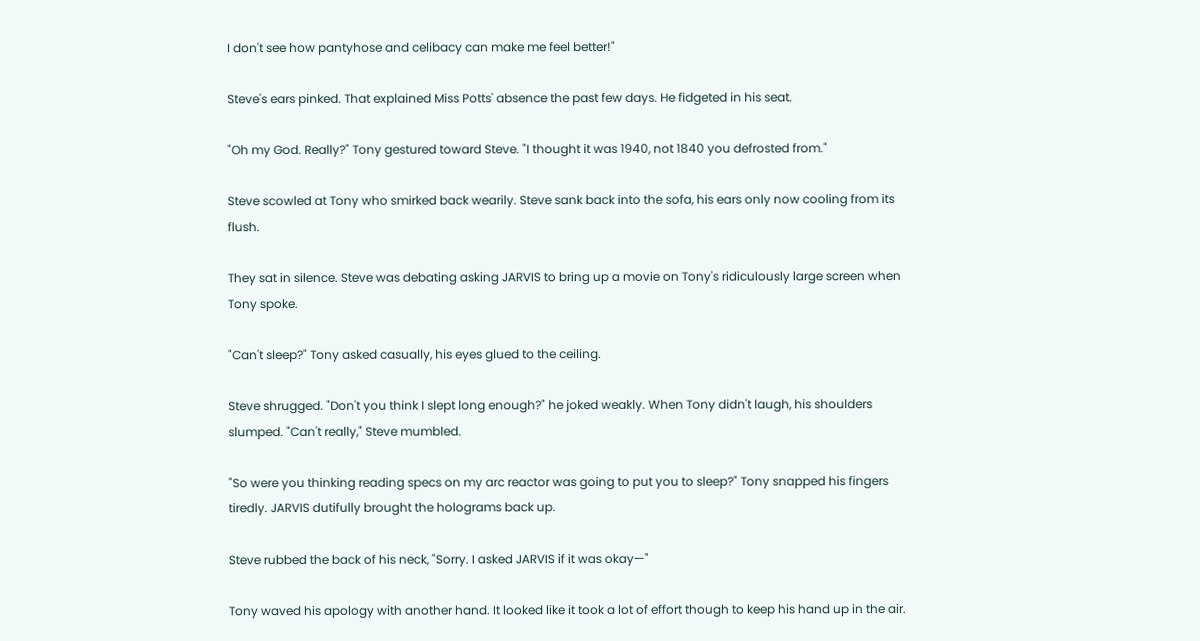I don't see how pantyhose and celibacy can make me feel better!"

Steve's ears pinked. That explained Miss Potts' absence the past few days. He fidgeted in his seat.

"Oh my God. Really?" Tony gestured toward Steve. "I thought it was 1940, not 1840 you defrosted from."

Steve scowled at Tony who smirked back wearily. Steve sank back into the sofa, his ears only now cooling from its flush.

They sat in silence. Steve was debating asking JARVIS to bring up a movie on Tony's ridiculously large screen when Tony spoke.

"Can't sleep?" Tony asked casually, his eyes glued to the ceiling.

Steve shrugged. "Don't you think I slept long enough?" he joked weakly. When Tony didn't laugh, his shoulders slumped. "Can't really," Steve mumbled.

"So were you thinking reading specs on my arc reactor was going to put you to sleep?" Tony snapped his fingers tiredly. JARVIS dutifully brought the holograms back up.

Steve rubbed the back of his neck, "Sorry. I asked JARVIS if it was okay—"

Tony waved his apology with another hand. It looked like it took a lot of effort though to keep his hand up in the air.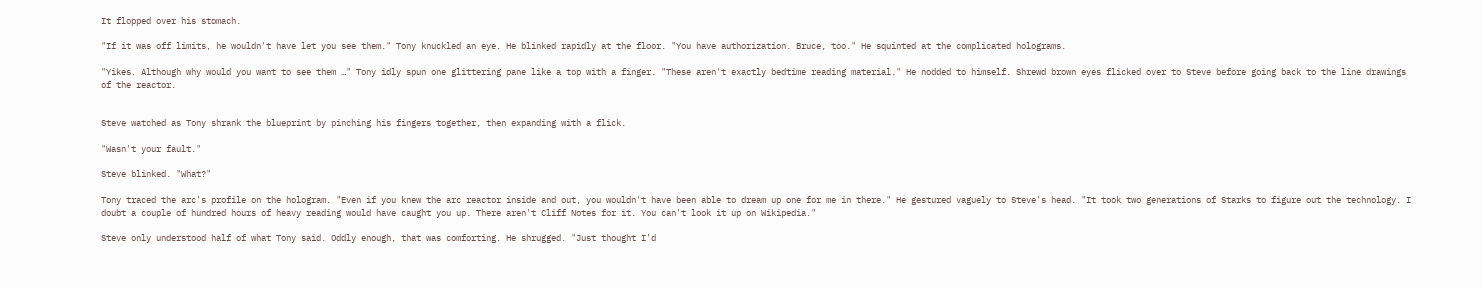It flopped over his stomach.

"If it was off limits, he wouldn't have let you see them." Tony knuckled an eye. He blinked rapidly at the floor. "You have authorization. Bruce, too." He squinted at the complicated holograms.

"Yikes. Although why would you want to see them …" Tony idly spun one glittering pane like a top with a finger. "These aren't exactly bedtime reading material." He nodded to himself. Shrewd brown eyes flicked over to Steve before going back to the line drawings of the reactor.


Steve watched as Tony shrank the blueprint by pinching his fingers together, then expanding with a flick.

"Wasn't your fault."

Steve blinked. "What?"

Tony traced the arc's profile on the hologram. "Even if you knew the arc reactor inside and out, you wouldn't have been able to dream up one for me in there." He gestured vaguely to Steve's head. "It took two generations of Starks to figure out the technology. I doubt a couple of hundred hours of heavy reading would have caught you up. There aren't Cliff Notes for it. You can't look it up on Wikipedia."

Steve only understood half of what Tony said. Oddly enough, that was comforting. He shrugged. "Just thought I'd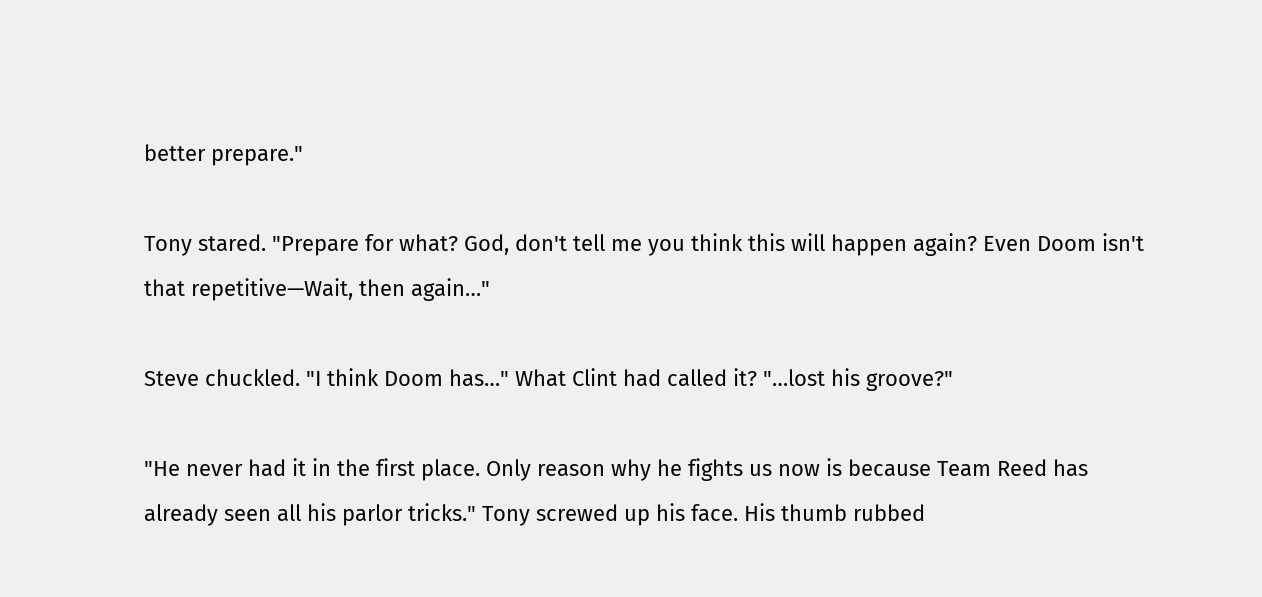better prepare."

Tony stared. "Prepare for what? God, don't tell me you think this will happen again? Even Doom isn't that repetitive—Wait, then again…"

Steve chuckled. "I think Doom has…" What Clint had called it? "…lost his groove?"

"He never had it in the first place. Only reason why he fights us now is because Team Reed has already seen all his parlor tricks." Tony screwed up his face. His thumb rubbed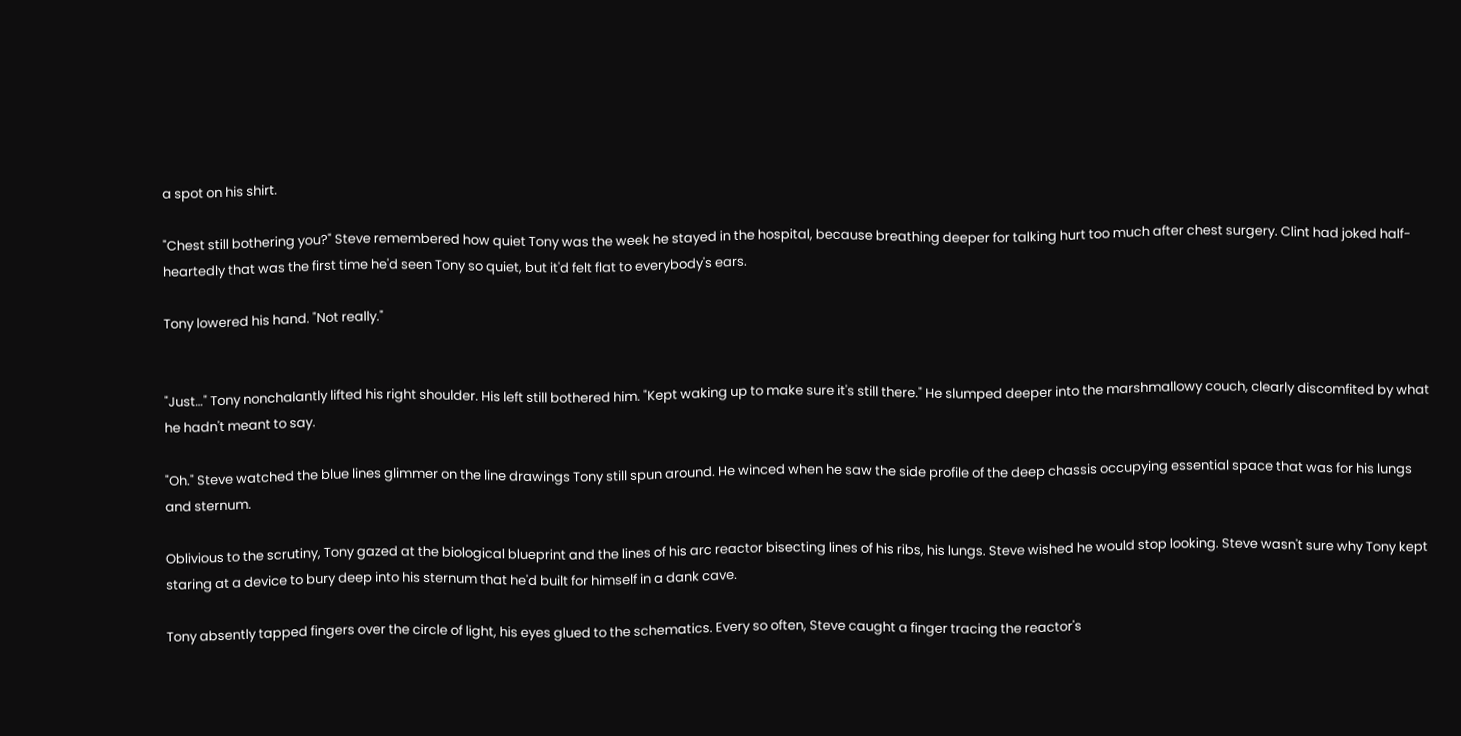a spot on his shirt.

"Chest still bothering you?" Steve remembered how quiet Tony was the week he stayed in the hospital, because breathing deeper for talking hurt too much after chest surgery. Clint had joked half-heartedly that was the first time he'd seen Tony so quiet, but it'd felt flat to everybody's ears.

Tony lowered his hand. "Not really."


"Just…" Tony nonchalantly lifted his right shoulder. His left still bothered him. "Kept waking up to make sure it's still there." He slumped deeper into the marshmallowy couch, clearly discomfited by what he hadn't meant to say.

"Oh." Steve watched the blue lines glimmer on the line drawings Tony still spun around. He winced when he saw the side profile of the deep chassis occupying essential space that was for his lungs and sternum.

Oblivious to the scrutiny, Tony gazed at the biological blueprint and the lines of his arc reactor bisecting lines of his ribs, his lungs. Steve wished he would stop looking. Steve wasn't sure why Tony kept staring at a device to bury deep into his sternum that he'd built for himself in a dank cave.

Tony absently tapped fingers over the circle of light, his eyes glued to the schematics. Every so often, Steve caught a finger tracing the reactor's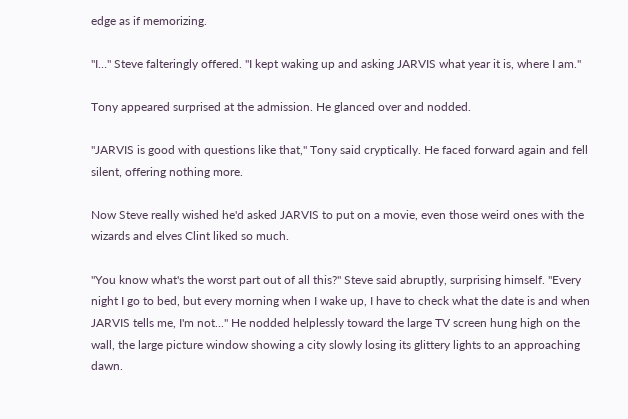edge as if memorizing.

"I…" Steve falteringly offered. "I kept waking up and asking JARVIS what year it is, where I am."

Tony appeared surprised at the admission. He glanced over and nodded.

"JARVIS is good with questions like that," Tony said cryptically. He faced forward again and fell silent, offering nothing more.

Now Steve really wished he'd asked JARVIS to put on a movie, even those weird ones with the wizards and elves Clint liked so much.

"You know what's the worst part out of all this?" Steve said abruptly, surprising himself. "Every night I go to bed, but every morning when I wake up, I have to check what the date is and when JARVIS tells me, I'm not..." He nodded helplessly toward the large TV screen hung high on the wall, the large picture window showing a city slowly losing its glittery lights to an approaching dawn.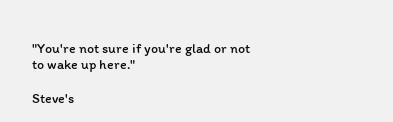"You're not sure if you're glad or not to wake up here."

Steve's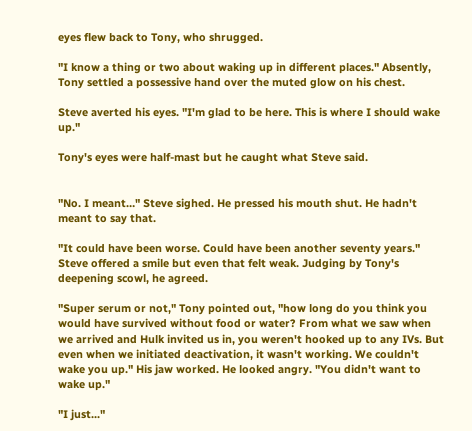eyes flew back to Tony, who shrugged.

"I know a thing or two about waking up in different places." Absently, Tony settled a possessive hand over the muted glow on his chest.

Steve averted his eyes. "I'm glad to be here. This is where I should wake up."

Tony's eyes were half-mast but he caught what Steve said.


"No. I meant…" Steve sighed. He pressed his mouth shut. He hadn't meant to say that.

"It could have been worse. Could have been another seventy years." Steve offered a smile but even that felt weak. Judging by Tony's deepening scowl, he agreed.

"Super serum or not," Tony pointed out, "how long do you think you would have survived without food or water? From what we saw when we arrived and Hulk invited us in, you weren't hooked up to any IVs. But even when we initiated deactivation, it wasn't working. We couldn't wake you up." His jaw worked. He looked angry. "You didn't want to wake up."

"I just..."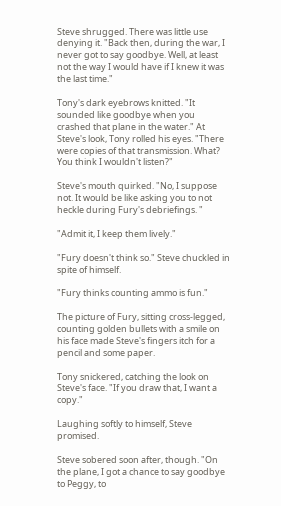Steve shrugged. There was little use denying it. "Back then, during the war, I never got to say goodbye. Well, at least not the way I would have if I knew it was the last time."

Tony's dark eyebrows knitted. "It sounded like goodbye when you crashed that plane in the water." At Steve's look, Tony rolled his eyes. "There were copies of that transmission. What? You think I wouldn't listen?"

Steve's mouth quirked. "No, I suppose not. It would be like asking you to not heckle during Fury's debriefings. "

"Admit it, I keep them lively."

"Fury doesn't think so." Steve chuckled in spite of himself.

"Fury thinks counting ammo is fun."

The picture of Fury, sitting cross-legged, counting golden bullets with a smile on his face made Steve's fingers itch for a pencil and some paper.

Tony snickered, catching the look on Steve's face. "If you draw that, I want a copy."

Laughing softly to himself, Steve promised.

Steve sobered soon after, though. "On the plane, I got a chance to say goodbye to Peggy, to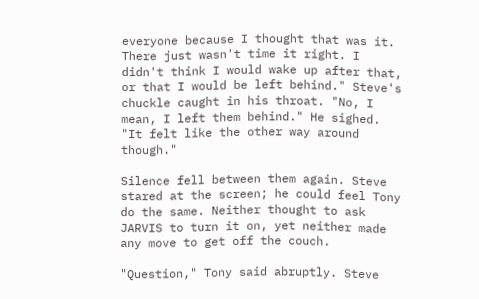everyone because I thought that was it. There just wasn't time it right. I didn't think I would wake up after that, or that I would be left behind." Steve's chuckle caught in his throat. "No, I mean, I left them behind." He sighed. "It felt like the other way around though."

Silence fell between them again. Steve stared at the screen; he could feel Tony do the same. Neither thought to ask JARVIS to turn it on, yet neither made any move to get off the couch.

"Question," Tony said abruptly. Steve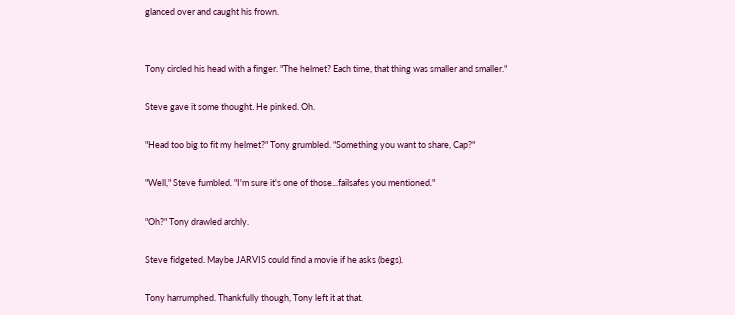glanced over and caught his frown.


Tony circled his head with a finger. "The helmet? Each time, that thing was smaller and smaller."

Steve gave it some thought. He pinked. Oh.

"Head too big to fit my helmet?" Tony grumbled. "Something you want to share, Cap?"

"Well," Steve fumbled. "I'm sure it's one of those...failsafes you mentioned."

"Oh?" Tony drawled archly.

Steve fidgeted. Maybe JARVIS could find a movie if he asks (begs).

Tony harrumphed. Thankfully though, Tony left it at that.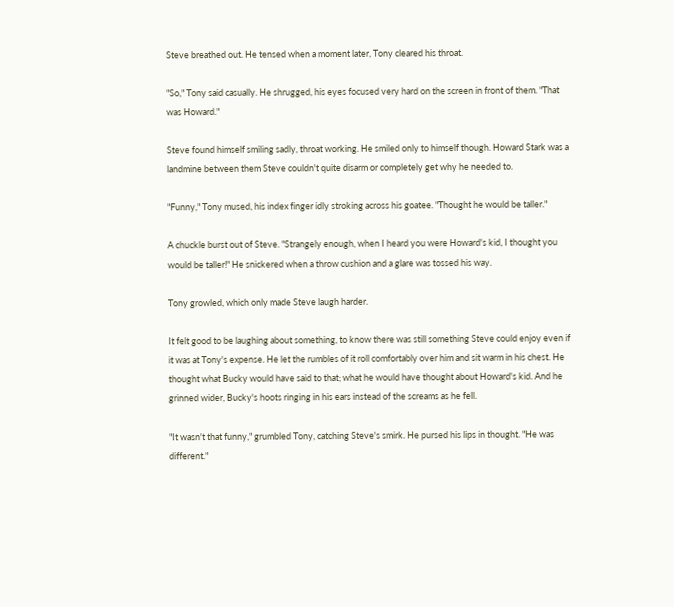Steve breathed out. He tensed when a moment later, Tony cleared his throat.

"So," Tony said casually. He shrugged, his eyes focused very hard on the screen in front of them. "That was Howard."

Steve found himself smiling sadly, throat working. He smiled only to himself though. Howard Stark was a landmine between them Steve couldn't quite disarm or completely get why he needed to.

"Funny," Tony mused, his index finger idly stroking across his goatee. "Thought he would be taller."

A chuckle burst out of Steve. "Strangely enough, when I heard you were Howard's kid, I thought you would be taller!" He snickered when a throw cushion and a glare was tossed his way.

Tony growled, which only made Steve laugh harder.

It felt good to be laughing about something, to know there was still something Steve could enjoy even if it was at Tony's expense. He let the rumbles of it roll comfortably over him and sit warm in his chest. He thought what Bucky would have said to that; what he would have thought about Howard's kid. And he grinned wider, Bucky's hoots ringing in his ears instead of the screams as he fell.

"It wasn't that funny," grumbled Tony, catching Steve's smirk. He pursed his lips in thought. "He was different."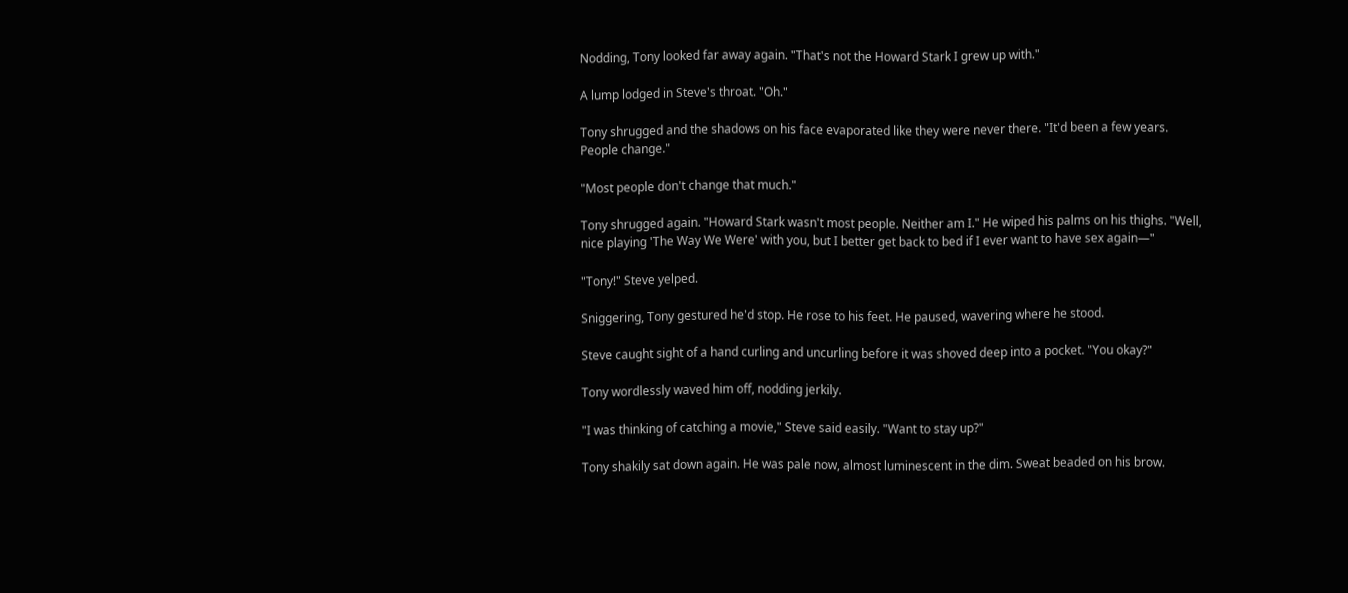Nodding, Tony looked far away again. "That's not the Howard Stark I grew up with."

A lump lodged in Steve's throat. "Oh."

Tony shrugged and the shadows on his face evaporated like they were never there. "It'd been a few years. People change."

"Most people don't change that much."

Tony shrugged again. "Howard Stark wasn't most people. Neither am I." He wiped his palms on his thighs. "Well, nice playing 'The Way We Were' with you, but I better get back to bed if I ever want to have sex again—"

"Tony!" Steve yelped.

Sniggering, Tony gestured he'd stop. He rose to his feet. He paused, wavering where he stood.

Steve caught sight of a hand curling and uncurling before it was shoved deep into a pocket. "You okay?"

Tony wordlessly waved him off, nodding jerkily.

"I was thinking of catching a movie," Steve said easily. "Want to stay up?"

Tony shakily sat down again. He was pale now, almost luminescent in the dim. Sweat beaded on his brow.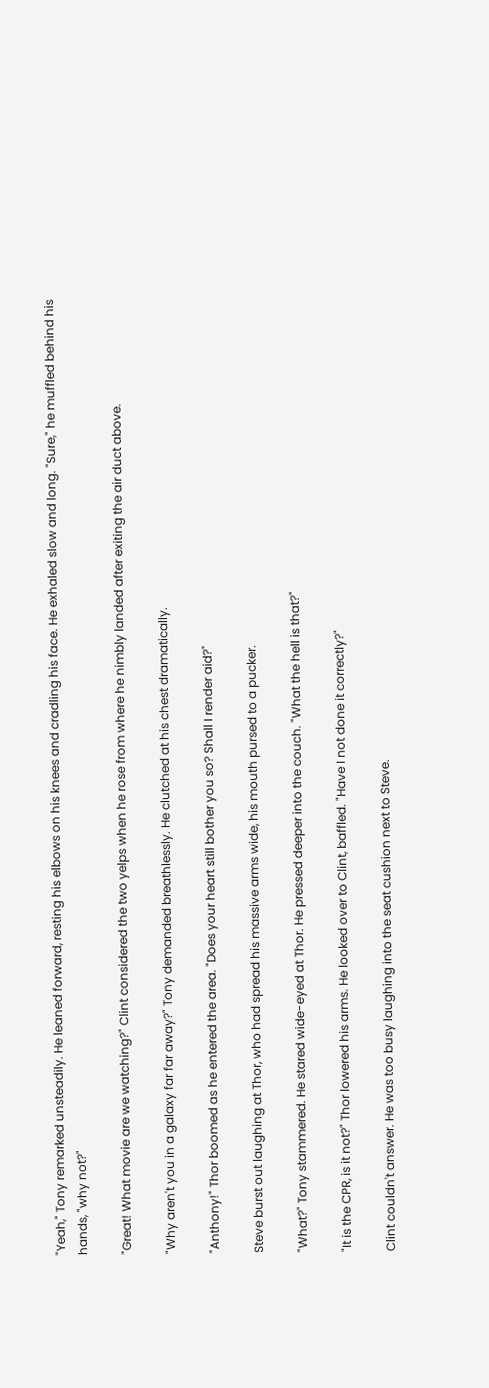"Yeah," Tony remarked unsteadily. He leaned forward, resting his elbows on his knees and cradling his face. He exhaled slow and long. "Sure," he muffled behind his hands, "why not?"

"Great! What movie are we watching?" Clint considered the two yelps when he rose from where he nimbly landed after exiting the air duct above.

"Why aren't you in a galaxy far far away?" Tony demanded breathlessly. He clutched at his chest dramatically.

"Anthony!" Thor boomed as he entered the area. "Does your heart still bother you so? Shall I render aid?"

Steve burst out laughing at Thor, who had spread his massive arms wide, his mouth pursed to a pucker.

"What?" Tony stammered. He stared wide-eyed at Thor. He pressed deeper into the couch. "What the hell is that?"

"It is the CPR, is it not?" Thor lowered his arms. He looked over to Clint, baffled. "Have I not done it correctly?"

Clint couldn't answer. He was too busy laughing into the seat cushion next to Steve.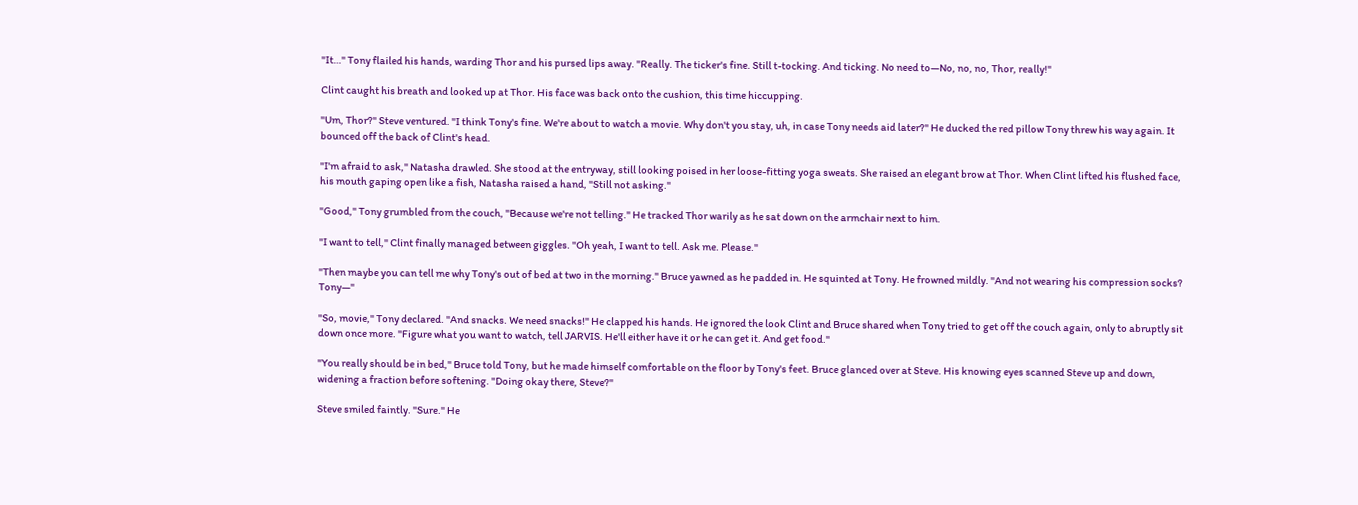"It…" Tony flailed his hands, warding Thor and his pursed lips away. "Really. The ticker's fine. Still t-tocking. And ticking. No need to—No, no, no, Thor, really!"

Clint caught his breath and looked up at Thor. His face was back onto the cushion, this time hiccupping.

"Um, Thor?" Steve ventured. "I think Tony's fine. We're about to watch a movie. Why don't you stay, uh, in case Tony needs aid later?" He ducked the red pillow Tony threw his way again. It bounced off the back of Clint's head.

"I'm afraid to ask," Natasha drawled. She stood at the entryway, still looking poised in her loose-fitting yoga sweats. She raised an elegant brow at Thor. When Clint lifted his flushed face, his mouth gaping open like a fish, Natasha raised a hand, "Still not asking."

"Good," Tony grumbled from the couch, "Because we're not telling." He tracked Thor warily as he sat down on the armchair next to him.

"I want to tell," Clint finally managed between giggles. "Oh yeah, I want to tell. Ask me. Please."

"Then maybe you can tell me why Tony's out of bed at two in the morning." Bruce yawned as he padded in. He squinted at Tony. He frowned mildly. "And not wearing his compression socks? Tony—"

"So, movie," Tony declared. "And snacks. We need snacks!" He clapped his hands. He ignored the look Clint and Bruce shared when Tony tried to get off the couch again, only to abruptly sit down once more. "Figure what you want to watch, tell JARVIS. He'll either have it or he can get it. And get food."

"You really should be in bed," Bruce told Tony, but he made himself comfortable on the floor by Tony's feet. Bruce glanced over at Steve. His knowing eyes scanned Steve up and down, widening a fraction before softening. "Doing okay there, Steve?"

Steve smiled faintly. "Sure." He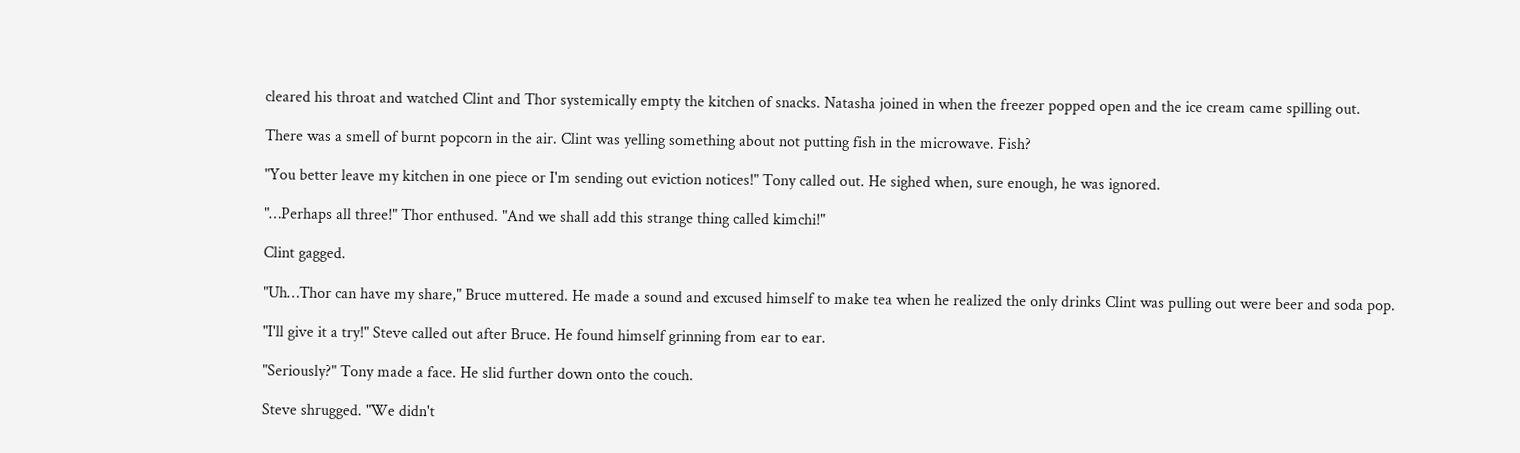cleared his throat and watched Clint and Thor systemically empty the kitchen of snacks. Natasha joined in when the freezer popped open and the ice cream came spilling out.

There was a smell of burnt popcorn in the air. Clint was yelling something about not putting fish in the microwave. Fish?

"You better leave my kitchen in one piece or I'm sending out eviction notices!" Tony called out. He sighed when, sure enough, he was ignored.

"…Perhaps all three!" Thor enthused. "And we shall add this strange thing called kimchi!"

Clint gagged.

"Uh…Thor can have my share," Bruce muttered. He made a sound and excused himself to make tea when he realized the only drinks Clint was pulling out were beer and soda pop.

"I'll give it a try!" Steve called out after Bruce. He found himself grinning from ear to ear.

"Seriously?" Tony made a face. He slid further down onto the couch.

Steve shrugged. "We didn't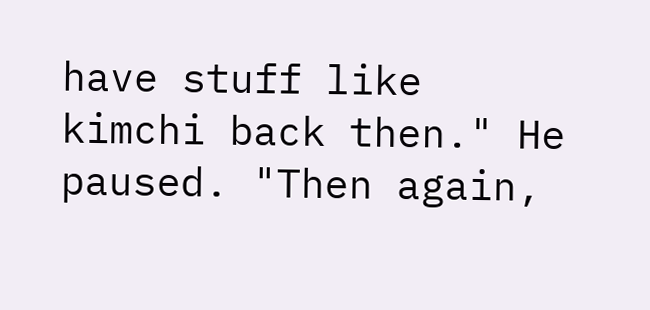have stuff like kimchi back then." He paused. "Then again,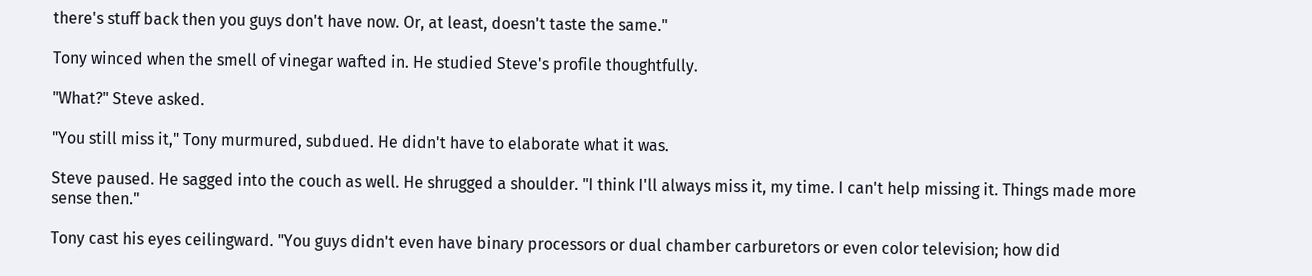there's stuff back then you guys don't have now. Or, at least, doesn't taste the same."

Tony winced when the smell of vinegar wafted in. He studied Steve's profile thoughtfully.

"What?" Steve asked.

"You still miss it," Tony murmured, subdued. He didn't have to elaborate what it was.

Steve paused. He sagged into the couch as well. He shrugged a shoulder. "I think I'll always miss it, my time. I can't help missing it. Things made more sense then."

Tony cast his eyes ceilingward. "You guys didn't even have binary processors or dual chamber carburetors or even color television; how did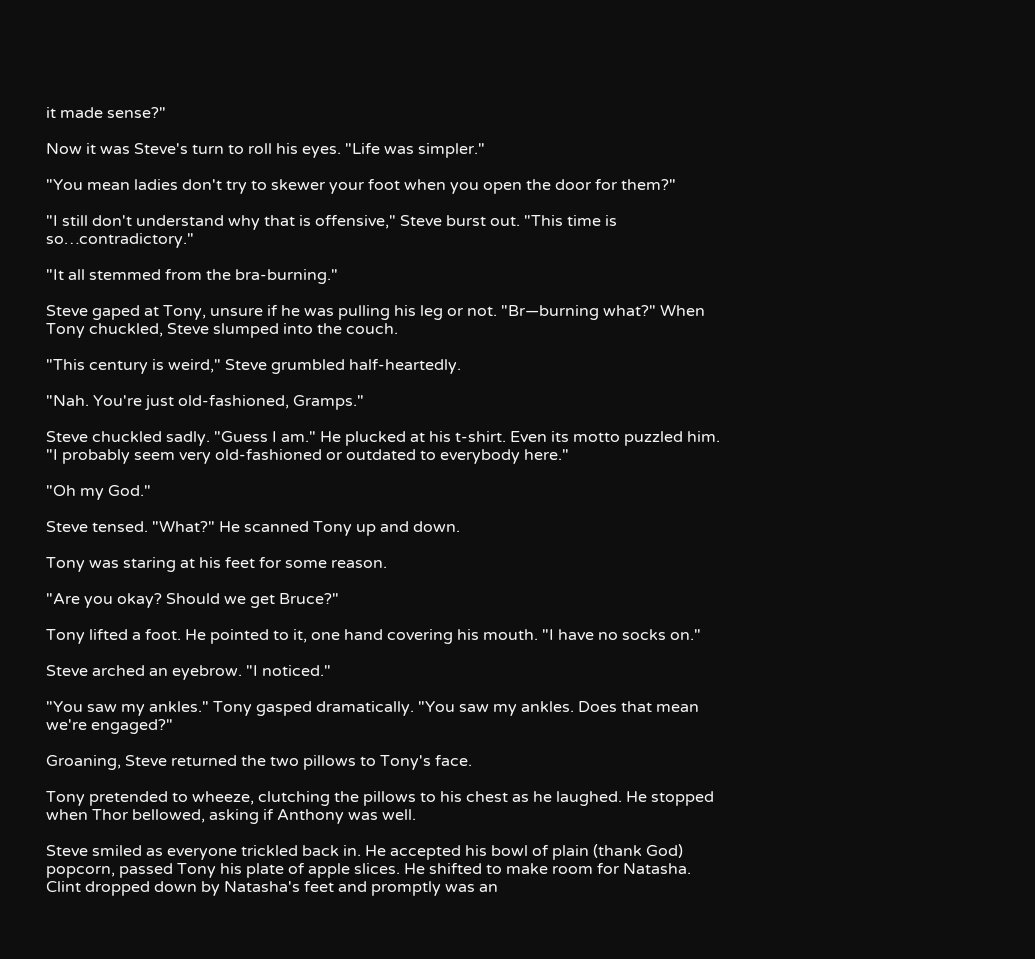it made sense?"

Now it was Steve's turn to roll his eyes. "Life was simpler."

"You mean ladies don't try to skewer your foot when you open the door for them?"

"I still don't understand why that is offensive," Steve burst out. "This time is so…contradictory."

"It all stemmed from the bra-burning."

Steve gaped at Tony, unsure if he was pulling his leg or not. "Br—burning what?" When Tony chuckled, Steve slumped into the couch.

"This century is weird," Steve grumbled half-heartedly.

"Nah. You're just old-fashioned, Gramps."

Steve chuckled sadly. "Guess I am." He plucked at his t-shirt. Even its motto puzzled him. "I probably seem very old-fashioned or outdated to everybody here."

"Oh my God."

Steve tensed. "What?" He scanned Tony up and down.

Tony was staring at his feet for some reason.

"Are you okay? Should we get Bruce?"

Tony lifted a foot. He pointed to it, one hand covering his mouth. "I have no socks on."

Steve arched an eyebrow. "I noticed."

"You saw my ankles." Tony gasped dramatically. "You saw my ankles. Does that mean we're engaged?"

Groaning, Steve returned the two pillows to Tony's face.

Tony pretended to wheeze, clutching the pillows to his chest as he laughed. He stopped when Thor bellowed, asking if Anthony was well.

Steve smiled as everyone trickled back in. He accepted his bowl of plain (thank God) popcorn, passed Tony his plate of apple slices. He shifted to make room for Natasha. Clint dropped down by Natasha's feet and promptly was an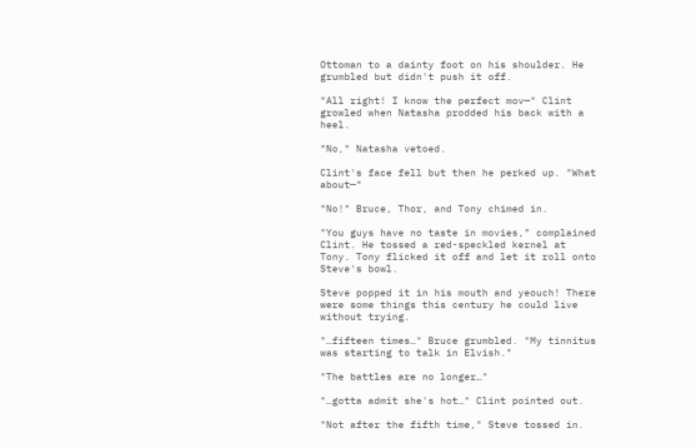Ottoman to a dainty foot on his shoulder. He grumbled but didn't push it off.

"All right! I know the perfect mov—" Clint growled when Natasha prodded his back with a heel.

"No," Natasha vetoed.

Clint's face fell but then he perked up. "What about—"

"No!" Bruce, Thor, and Tony chimed in.

"You guys have no taste in movies," complained Clint. He tossed a red-speckled kernel at Tony. Tony flicked it off and let it roll onto Steve's bowl.

Steve popped it in his mouth and yeouch! There were some things this century he could live without trying.

"…fifteen times…" Bruce grumbled. "My tinnitus was starting to talk in Elvish."

"The battles are no longer…"

"…gotta admit she's hot…" Clint pointed out.

"Not after the fifth time," Steve tossed in.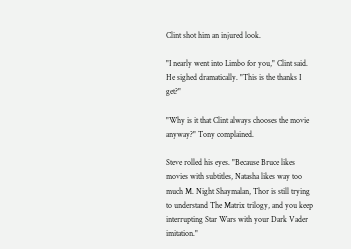Clint shot him an injured look.

"I nearly went into Limbo for you," Clint said. He sighed dramatically. "This is the thanks I get?"

"Why is it that Clint always chooses the movie anyway?" Tony complained.

Steve rolled his eyes. "Because Bruce likes movies with subtitles, Natasha likes way too much M. Night Shaymalan, Thor is still trying to understand The Matrix trilogy, and you keep interrupting Star Wars with your Dark Vader imitation."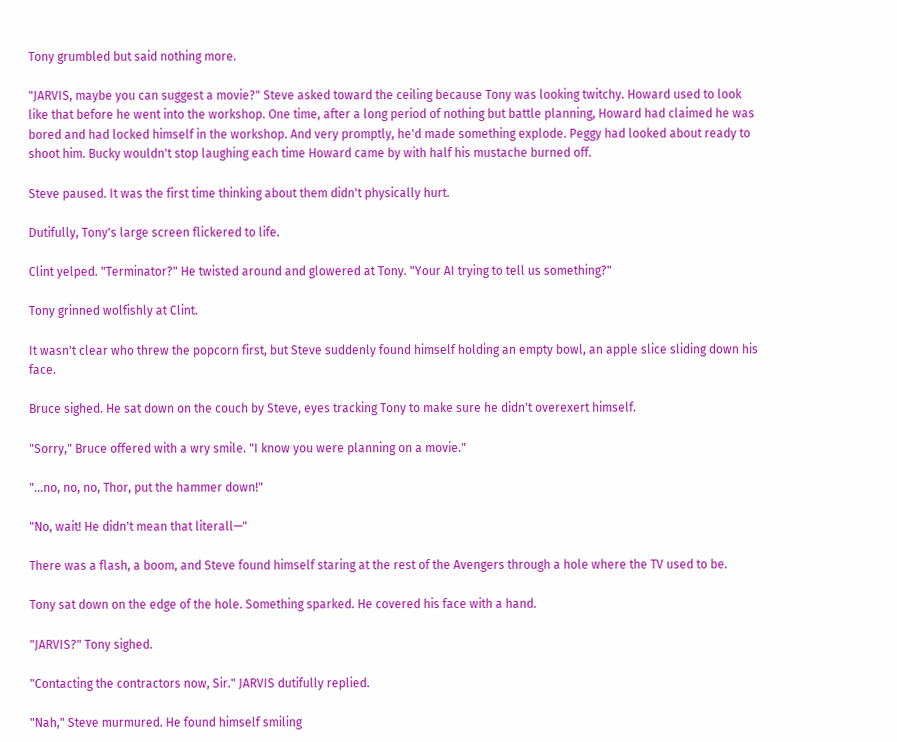Tony grumbled but said nothing more.

"JARVIS, maybe you can suggest a movie?" Steve asked toward the ceiling because Tony was looking twitchy. Howard used to look like that before he went into the workshop. One time, after a long period of nothing but battle planning, Howard had claimed he was bored and had locked himself in the workshop. And very promptly, he'd made something explode. Peggy had looked about ready to shoot him. Bucky wouldn't stop laughing each time Howard came by with half his mustache burned off.

Steve paused. It was the first time thinking about them didn't physically hurt.

Dutifully, Tony's large screen flickered to life.

Clint yelped. "Terminator?" He twisted around and glowered at Tony. "Your AI trying to tell us something?"

Tony grinned wolfishly at Clint.

It wasn't clear who threw the popcorn first, but Steve suddenly found himself holding an empty bowl, an apple slice sliding down his face.

Bruce sighed. He sat down on the couch by Steve, eyes tracking Tony to make sure he didn't overexert himself.

"Sorry," Bruce offered with a wry smile. "I know you were planning on a movie."

"…no, no, no, Thor, put the hammer down!"

"No, wait! He didn't mean that literall—"

There was a flash, a boom, and Steve found himself staring at the rest of the Avengers through a hole where the TV used to be.

Tony sat down on the edge of the hole. Something sparked. He covered his face with a hand.

"JARVIS?" Tony sighed.

"Contacting the contractors now, Sir." JARVIS dutifully replied.

"Nah," Steve murmured. He found himself smiling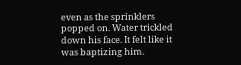even as the sprinklers popped on. Water trickled down his face. It felt like it was baptizing him.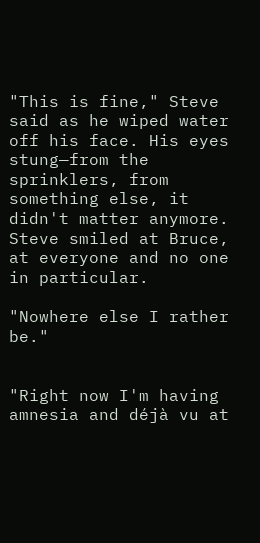"This is fine," Steve said as he wiped water off his face. His eyes stung—from the sprinklers, from something else, it didn't matter anymore. Steve smiled at Bruce, at everyone and no one in particular.

"Nowhere else I rather be."


"Right now I'm having amnesia and déjà vu at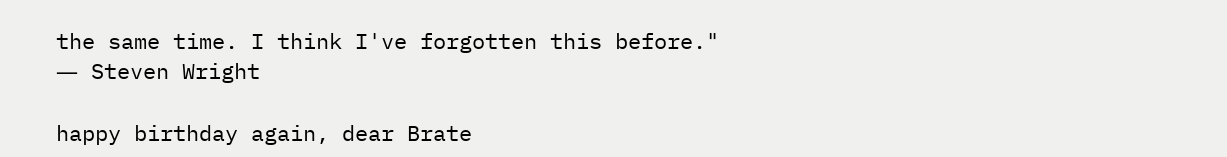the same time. I think I've forgotten this before."
― Steven Wright

happy birthday again, dear Brate